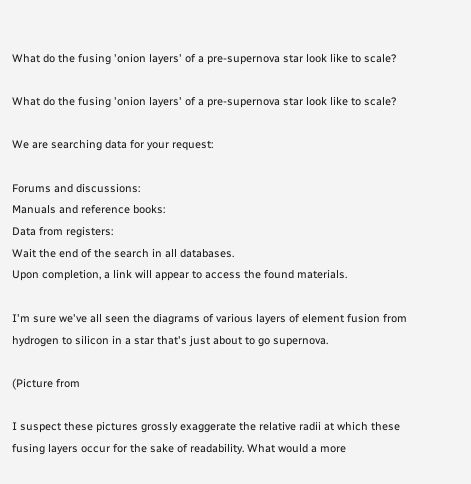What do the fusing 'onion layers' of a pre-supernova star look like to scale?

What do the fusing 'onion layers' of a pre-supernova star look like to scale?

We are searching data for your request:

Forums and discussions:
Manuals and reference books:
Data from registers:
Wait the end of the search in all databases.
Upon completion, a link will appear to access the found materials.

I'm sure we've all seen the diagrams of various layers of element fusion from hydrogen to silicon in a star that's just about to go supernova.

(Picture from

I suspect these pictures grossly exaggerate the relative radii at which these fusing layers occur for the sake of readability. What would a more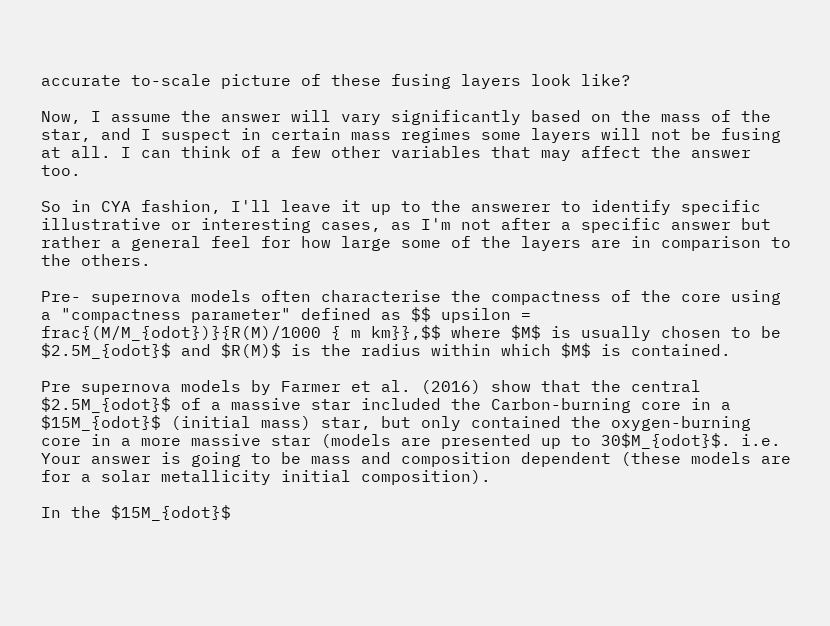accurate to-scale picture of these fusing layers look like?

Now, I assume the answer will vary significantly based on the mass of the star, and I suspect in certain mass regimes some layers will not be fusing at all. I can think of a few other variables that may affect the answer too.

So in CYA fashion, I'll leave it up to the answerer to identify specific illustrative or interesting cases, as I'm not after a specific answer but rather a general feel for how large some of the layers are in comparison to the others.

Pre- supernova models often characterise the compactness of the core using a "compactness parameter" defined as $$ upsilon = frac{(M/M_{odot})}{R(M)/1000 { m km}},$$ where $M$ is usually chosen to be $2.5M_{odot}$ and $R(M)$ is the radius within which $M$ is contained.

Pre supernova models by Farmer et al. (2016) show that the central $2.5M_{odot}$ of a massive star included the Carbon-burning core in a $15M_{odot}$ (initial mass) star, but only contained the oxygen-burning core in a more massive star (models are presented up to 30$M_{odot}$. i.e. Your answer is going to be mass and composition dependent (these models are for a solar metallicity initial composition).

In the $15M_{odot}$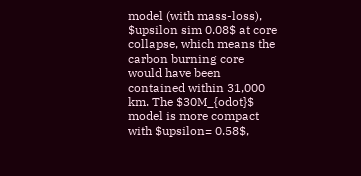model (with mass-loss), $upsilon sim 0.08$ at core collapse, which means the carbon burning core would have been contained within 31,000 km. The $30M_{odot}$ model is more compact with $upsilon= 0.58$,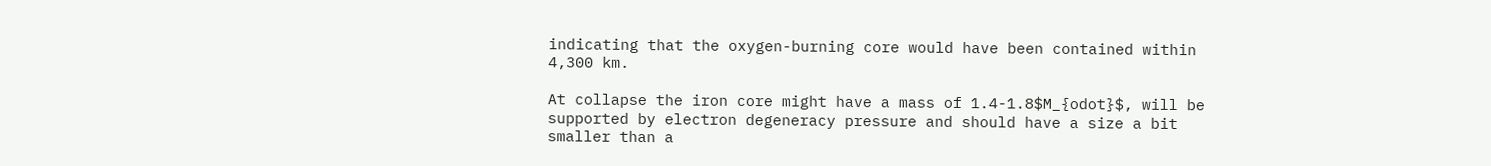indicating that the oxygen-burning core would have been contained within 4,300 km.

At collapse the iron core might have a mass of 1.4-1.8$M_{odot}$, will be supported by electron degeneracy pressure and should have a size a bit smaller than a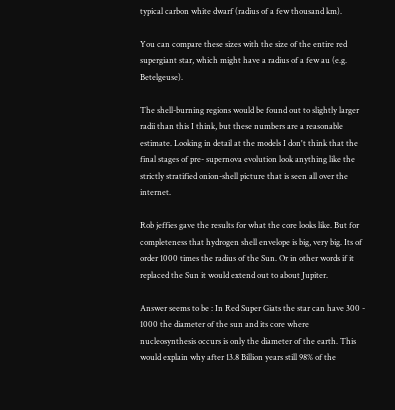typical carbon white dwarf (radius of a few thousand km).

You can compare these sizes with the size of the entire red supergiant star, which might have a radius of a few au (e.g. Betelgeuse).

The shell-burning regions would be found out to slightly larger radii than this I think, but these numbers are a reasonable estimate. Looking in detail at the models I don't think that the final stages of pre- supernova evolution look anything like the strictly stratified onion-shell picture that is seen all over the internet.

Rob jeffies gave the results for what the core looks like. But for completeness that hydrogen shell envelope is big, very big. Its of order 1000 times the radius of the Sun. Or in other words if it replaced the Sun it would extend out to about Jupiter.

Answer seems to be : In Red Super Giats the star can have 300 - 1000 the diameter of the sun and its core where nucleosynthesis occurs is only the diameter of the earth. This would explain why after 13.8 Billion years still 98% of the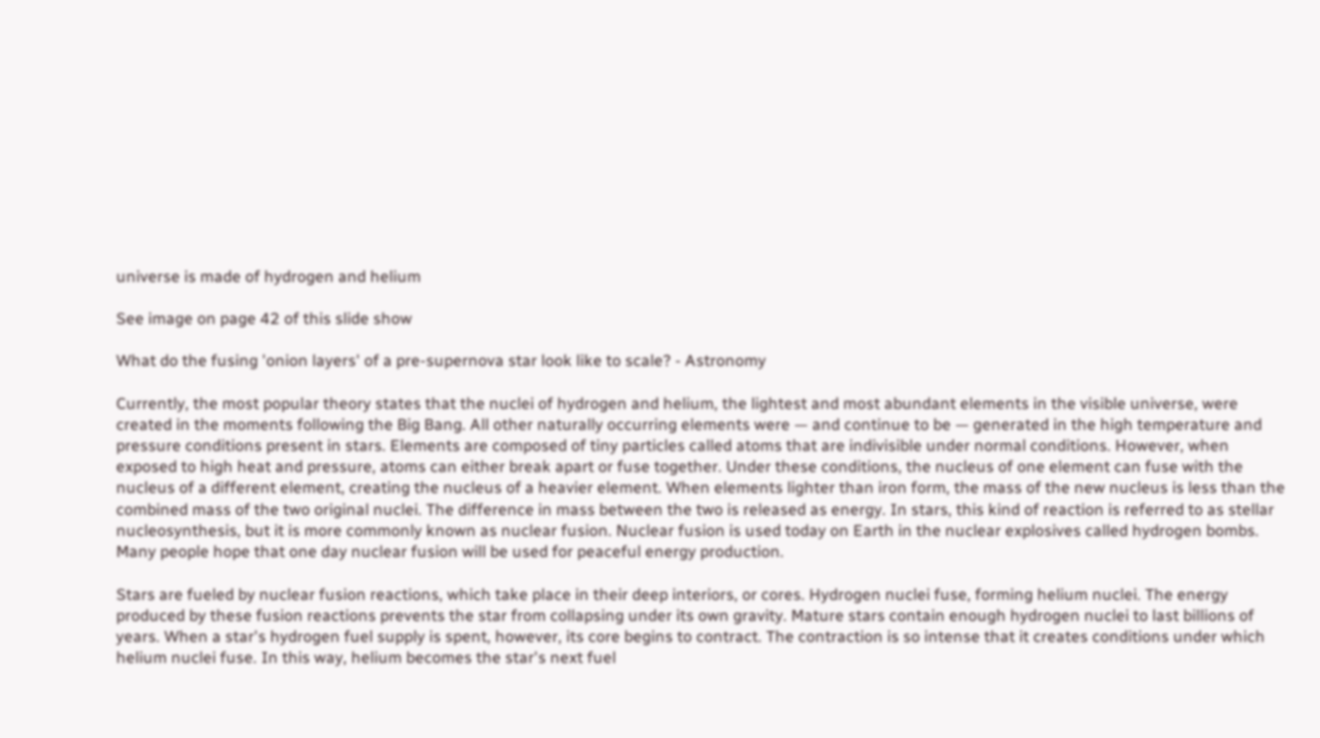universe is made of hydrogen and helium

See image on page 42 of this slide show

What do the fusing 'onion layers' of a pre-supernova star look like to scale? - Astronomy

Currently, the most popular theory states that the nuclei of hydrogen and helium, the lightest and most abundant elements in the visible universe, were created in the moments following the Big Bang. All other naturally occurring elements were — and continue to be — generated in the high temperature and pressure conditions present in stars. Elements are composed of tiny particles called atoms that are indivisible under normal conditions. However, when exposed to high heat and pressure, atoms can either break apart or fuse together. Under these conditions, the nucleus of one element can fuse with the nucleus of a different element, creating the nucleus of a heavier element. When elements lighter than iron form, the mass of the new nucleus is less than the combined mass of the two original nuclei. The difference in mass between the two is released as energy. In stars, this kind of reaction is referred to as stellar nucleosynthesis, but it is more commonly known as nuclear fusion. Nuclear fusion is used today on Earth in the nuclear explosives called hydrogen bombs. Many people hope that one day nuclear fusion will be used for peaceful energy production.

Stars are fueled by nuclear fusion reactions, which take place in their deep interiors, or cores. Hydrogen nuclei fuse, forming helium nuclei. The energy produced by these fusion reactions prevents the star from collapsing under its own gravity. Mature stars contain enough hydrogen nuclei to last billions of years. When a star's hydrogen fuel supply is spent, however, its core begins to contract. The contraction is so intense that it creates conditions under which helium nuclei fuse. In this way, helium becomes the star's next fuel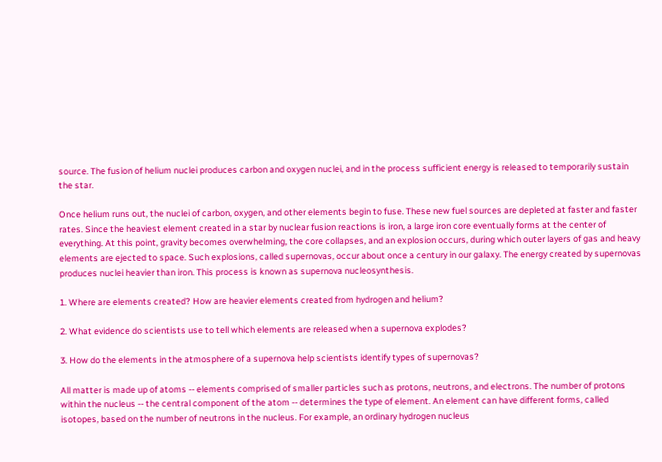source. The fusion of helium nuclei produces carbon and oxygen nuclei, and in the process sufficient energy is released to temporarily sustain the star.

Once helium runs out, the nuclei of carbon, oxygen, and other elements begin to fuse. These new fuel sources are depleted at faster and faster rates. Since the heaviest element created in a star by nuclear fusion reactions is iron, a large iron core eventually forms at the center of everything. At this point, gravity becomes overwhelming, the core collapses, and an explosion occurs, during which outer layers of gas and heavy elements are ejected to space. Such explosions, called supernovas, occur about once a century in our galaxy. The energy created by supernovas produces nuclei heavier than iron. This process is known as supernova nucleosynthesis.

1. Where are elements created? How are heavier elements created from hydrogen and helium?

2. What evidence do scientists use to tell which elements are released when a supernova explodes?

3. How do the elements in the atmosphere of a supernova help scientists identify types of supernovas?

All matter is made up of atoms -- elements comprised of smaller particles such as protons, neutrons, and electrons. The number of protons within the nucleus -- the central component of the atom -- determines the type of element. An element can have different forms, called isotopes, based on the number of neutrons in the nucleus. For example, an ordinary hydrogen nucleus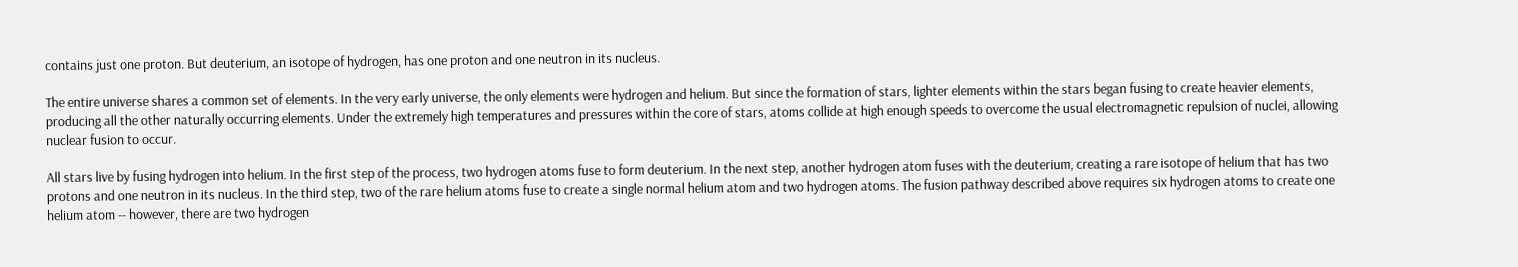contains just one proton. But deuterium, an isotope of hydrogen, has one proton and one neutron in its nucleus.

The entire universe shares a common set of elements. In the very early universe, the only elements were hydrogen and helium. But since the formation of stars, lighter elements within the stars began fusing to create heavier elements, producing all the other naturally occurring elements. Under the extremely high temperatures and pressures within the core of stars, atoms collide at high enough speeds to overcome the usual electromagnetic repulsion of nuclei, allowing nuclear fusion to occur.

All stars live by fusing hydrogen into helium. In the first step of the process, two hydrogen atoms fuse to form deuterium. In the next step, another hydrogen atom fuses with the deuterium, creating a rare isotope of helium that has two protons and one neutron in its nucleus. In the third step, two of the rare helium atoms fuse to create a single normal helium atom and two hydrogen atoms. The fusion pathway described above requires six hydrogen atoms to create one helium atom -- however, there are two hydrogen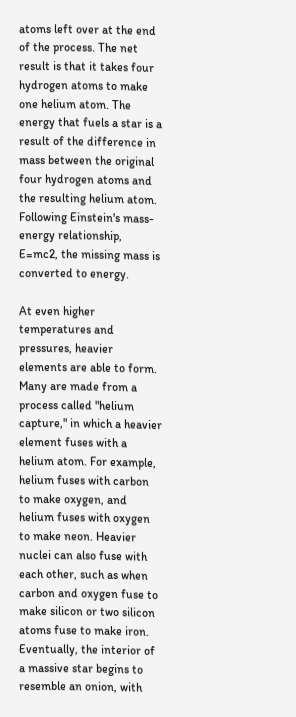atoms left over at the end of the process. The net result is that it takes four hydrogen atoms to make one helium atom. The energy that fuels a star is a result of the difference in mass between the original four hydrogen atoms and the resulting helium atom. Following Einstein's mass-energy relationship, E=mc2, the missing mass is converted to energy.

At even higher temperatures and pressures, heavier elements are able to form. Many are made from a process called "helium capture," in which a heavier element fuses with a helium atom. For example, helium fuses with carbon to make oxygen, and helium fuses with oxygen to make neon. Heavier nuclei can also fuse with each other, such as when carbon and oxygen fuse to make silicon or two silicon atoms fuse to make iron. Eventually, the interior of a massive star begins to resemble an onion, with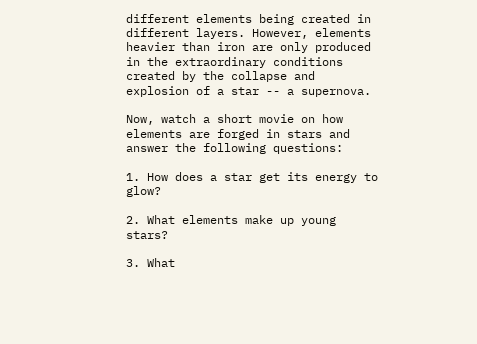different elements being created in different layers. However, elements heavier than iron are only produced in the extraordinary conditions created by the collapse and explosion of a star -- a supernova.

Now, watch a short movie on how elements are forged in stars and answer the following questions:

1. How does a star get its energy to glow?

2. What elements make up young stars?

3. What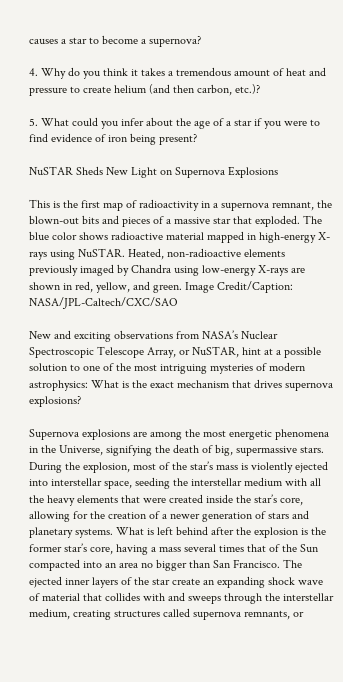causes a star to become a supernova?

4. Why do you think it takes a tremendous amount of heat and pressure to create helium (and then carbon, etc.)?

5. What could you infer about the age of a star if you were to find evidence of iron being present?

NuSTAR Sheds New Light on Supernova Explosions

This is the first map of radioactivity in a supernova remnant, the blown-out bits and pieces of a massive star that exploded. The blue color shows radioactive material mapped in high-energy X-rays using NuSTAR. Heated, non-radioactive elements previously imaged by Chandra using low-energy X-rays are shown in red, yellow, and green. Image Credit/Caption: NASA/JPL-Caltech/CXC/SAO

New and exciting observations from NASA’s Nuclear Spectroscopic Telescope Array, or NuSTAR, hint at a possible solution to one of the most intriguing mysteries of modern astrophysics: What is the exact mechanism that drives supernova explosions?

Supernova explosions are among the most energetic phenomena in the Universe, signifying the death of big, supermassive stars. During the explosion, most of the star’s mass is violently ejected into interstellar space, seeding the interstellar medium with all the heavy elements that were created inside the star’s core, allowing for the creation of a newer generation of stars and planetary systems. What is left behind after the explosion is the former star’s core, having a mass several times that of the Sun compacted into an area no bigger than San Francisco. The ejected inner layers of the star create an expanding shock wave of material that collides with and sweeps through the interstellar medium, creating structures called supernova remnants, or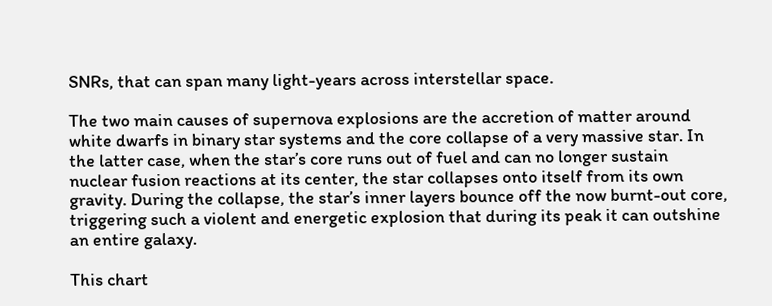SNRs, that can span many light-years across interstellar space.

The two main causes of supernova explosions are the accretion of matter around white dwarfs in binary star systems and the core collapse of a very massive star. In the latter case, when the star’s core runs out of fuel and can no longer sustain nuclear fusion reactions at its center, the star collapses onto itself from its own gravity. During the collapse, the star’s inner layers bounce off the now burnt-out core, triggering such a violent and energetic explosion that during its peak it can outshine an entire galaxy.

This chart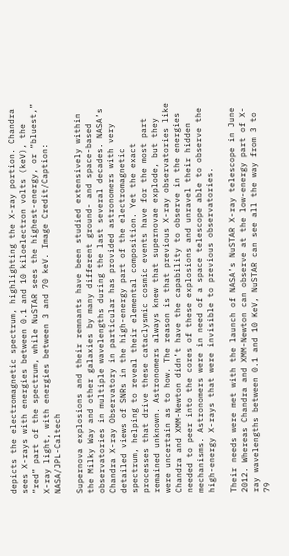depicts the electromagnetic spectrum, highlighting the X-ray portion. Chandra sees X-rays with energies between 0.1 and 10 kiloelectron volts (keV), the “red” part of the spectrum, while NuSTAR sees the highest-energy, or “bluest,” X-ray light, with energies between 3 and 70 keV. Image Credit/Caption: NASA/JPL-Caltech

Supernova explosions and their remnants have been studied extensively within the Milky Way and other galaxies by many different ground- and space-based observatories in multiple wavelengths during the last several decades. NASA’s Chandra X-ray Observatory in particular has provided astronomers with very detailed views of SNRs in the high-energy part of the electromagnetic spectrum, helping to reveal their elemental composition. Yet the exact processes that drive these cataclysmic cosmic events have for the most part remained unknown. Astronomers always knew that supernovae explode, but they were uncertain as to how. The reason is that previous X-ray observatories like Chandra and XMM-Newton didn’t have the capability to observe in the energies needed to peer into the cores of these explosions and unravel their hidden mechanisms. Astronomers were in need of a space telescope able to observe the high-energy X-rays that were invisible to previous observatories.

Their needs were met with the launch of NASA’s NuSTAR X-ray telescope in June 2012. Whereas Chandra and XMM-Newton can observe at the low-energy part of X-ray wavelengths between 0.1 and 10 KeV, NuSTAR can see all the way from 3 to 79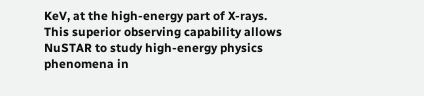KeV, at the high-energy part of X-rays. This superior observing capability allows NuSTAR to study high-energy physics phenomena in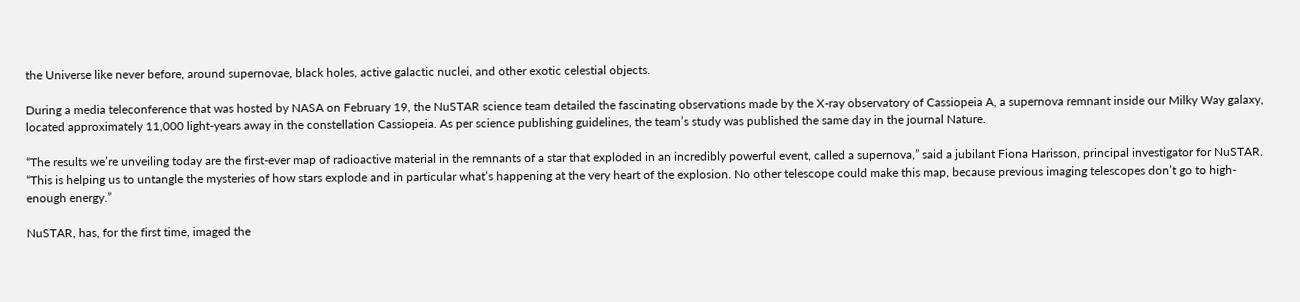the Universe like never before, around supernovae, black holes, active galactic nuclei, and other exotic celestial objects.

During a media teleconference that was hosted by NASA on February 19, the NuSTAR science team detailed the fascinating observations made by the X-ray observatory of Cassiopeia A, a supernova remnant inside our Milky Way galaxy, located approximately 11,000 light-years away in the constellation Cassiopeia. As per science publishing guidelines, the team’s study was published the same day in the journal Nature.

“The results we’re unveiling today are the first-ever map of radioactive material in the remnants of a star that exploded in an incredibly powerful event, called a supernova,” said a jubilant Fiona Harisson, principal investigator for NuSTAR. “This is helping us to untangle the mysteries of how stars explode and in particular what’s happening at the very heart of the explosion. No other telescope could make this map, because previous imaging telescopes don’t go to high-enough energy.”

NuSTAR, has, for the first time, imaged the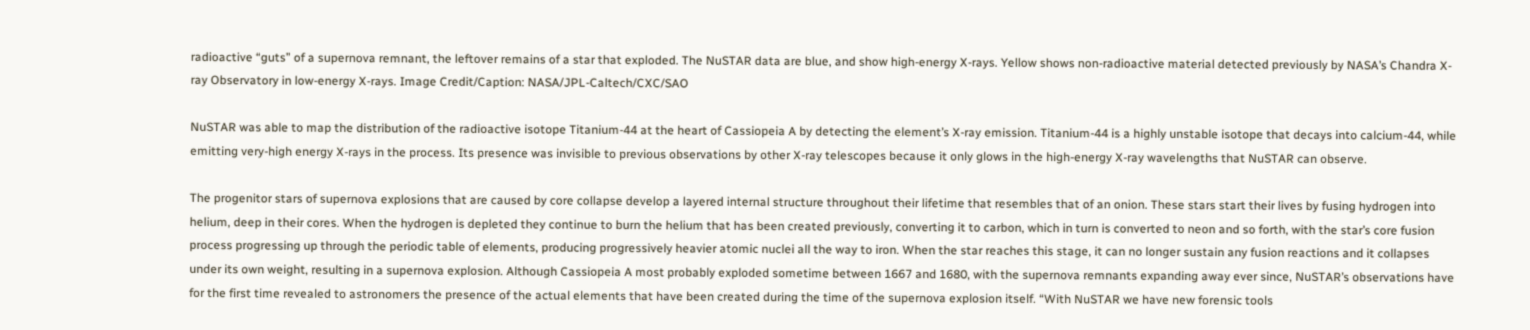radioactive “guts” of a supernova remnant, the leftover remains of a star that exploded. The NuSTAR data are blue, and show high-energy X-rays. Yellow shows non-radioactive material detected previously by NASA’s Chandra X-ray Observatory in low-energy X-rays. Image Credit/Caption: NASA/JPL-Caltech/CXC/SAO

NuSTAR was able to map the distribution of the radioactive isotope Titanium-44 at the heart of Cassiopeia A by detecting the element’s X-ray emission. Titanium-44 is a highly unstable isotope that decays into calcium-44, while emitting very-high energy X-rays in the process. Its presence was invisible to previous observations by other X-ray telescopes because it only glows in the high-energy X-ray wavelengths that NuSTAR can observe.

The progenitor stars of supernova explosions that are caused by core collapse develop a layered internal structure throughout their lifetime that resembles that of an onion. These stars start their lives by fusing hydrogen into helium, deep in their cores. When the hydrogen is depleted they continue to burn the helium that has been created previously, converting it to carbon, which in turn is converted to neon and so forth, with the star’s core fusion process progressing up through the periodic table of elements, producing progressively heavier atomic nuclei all the way to iron. When the star reaches this stage, it can no longer sustain any fusion reactions and it collapses under its own weight, resulting in a supernova explosion. Although Cassiopeia A most probably exploded sometime between 1667 and 1680, with the supernova remnants expanding away ever since, NuSTAR’s observations have for the first time revealed to astronomers the presence of the actual elements that have been created during the time of the supernova explosion itself. “With NuSTAR we have new forensic tools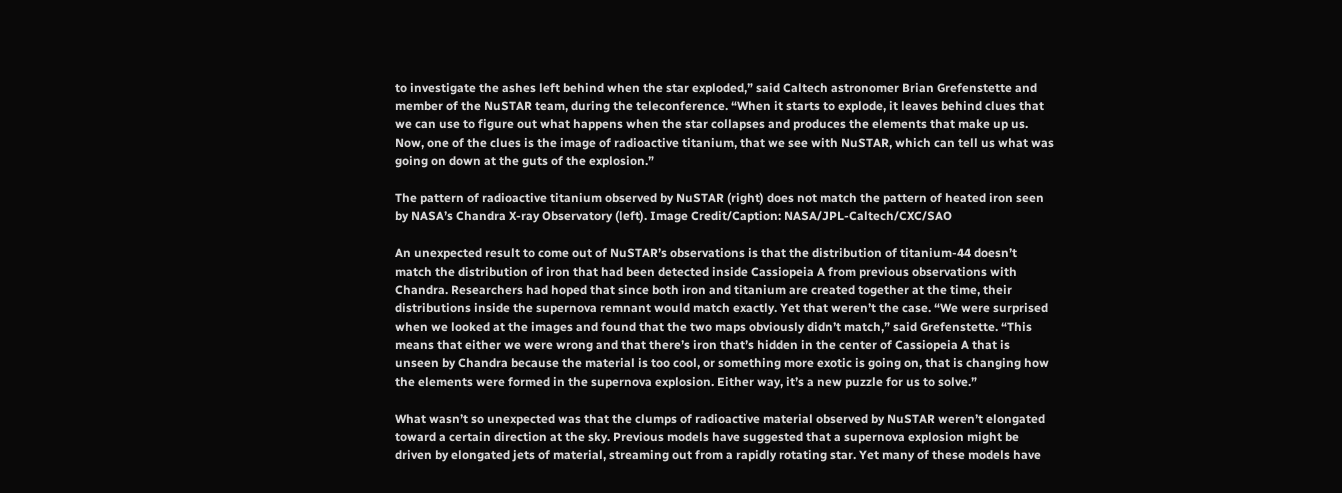to investigate the ashes left behind when the star exploded,” said Caltech astronomer Brian Grefenstette and member of the NuSTAR team, during the teleconference. “When it starts to explode, it leaves behind clues that we can use to figure out what happens when the star collapses and produces the elements that make up us. Now, one of the clues is the image of radioactive titanium, that we see with NuSTAR, which can tell us what was going on down at the guts of the explosion.”

The pattern of radioactive titanium observed by NuSTAR (right) does not match the pattern of heated iron seen by NASA’s Chandra X-ray Observatory (left). Image Credit/Caption: NASA/JPL-Caltech/CXC/SAO

An unexpected result to come out of NuSTAR’s observations is that the distribution of titanium-44 doesn’t match the distribution of iron that had been detected inside Cassiopeia A from previous observations with Chandra. Researchers had hoped that since both iron and titanium are created together at the time, their distributions inside the supernova remnant would match exactly. Yet that weren’t the case. “We were surprised when we looked at the images and found that the two maps obviously didn’t match,” said Grefenstette. “This means that either we were wrong and that there’s iron that’s hidden in the center of Cassiopeia A that is unseen by Chandra because the material is too cool, or something more exotic is going on, that is changing how the elements were formed in the supernova explosion. Either way, it’s a new puzzle for us to solve.”

What wasn’t so unexpected was that the clumps of radioactive material observed by NuSTAR weren’t elongated toward a certain direction at the sky. Previous models have suggested that a supernova explosion might be driven by elongated jets of material, streaming out from a rapidly rotating star. Yet many of these models have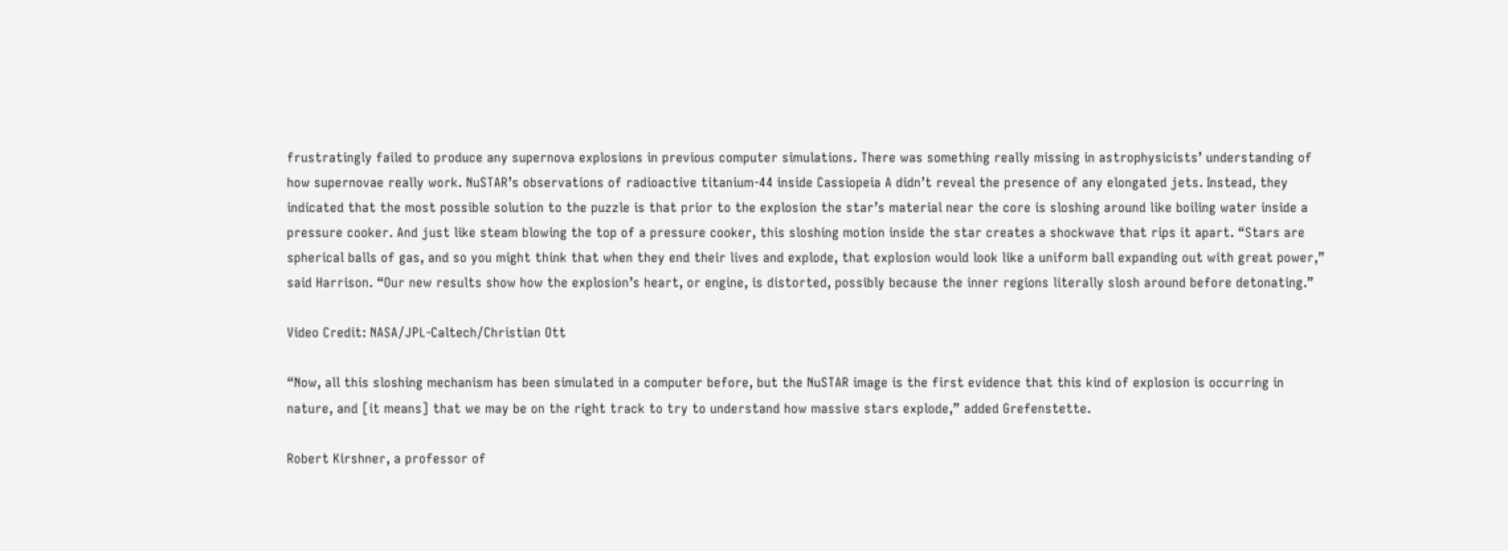frustratingly failed to produce any supernova explosions in previous computer simulations. There was something really missing in astrophysicists’ understanding of how supernovae really work. NuSTAR’s observations of radioactive titanium-44 inside Cassiopeia A didn’t reveal the presence of any elongated jets. Instead, they indicated that the most possible solution to the puzzle is that prior to the explosion the star’s material near the core is sloshing around like boiling water inside a pressure cooker. And just like steam blowing the top of a pressure cooker, this sloshing motion inside the star creates a shockwave that rips it apart. “Stars are spherical balls of gas, and so you might think that when they end their lives and explode, that explosion would look like a uniform ball expanding out with great power,” said Harrison. “Our new results show how the explosion’s heart, or engine, is distorted, possibly because the inner regions literally slosh around before detonating.”

Video Credit: NASA/JPL-Caltech/Christian Ott

“Now, all this sloshing mechanism has been simulated in a computer before, but the NuSTAR image is the first evidence that this kind of explosion is occurring in nature, and [it means] that we may be on the right track to try to understand how massive stars explode,” added Grefenstette.

Robert Kirshner, a professor of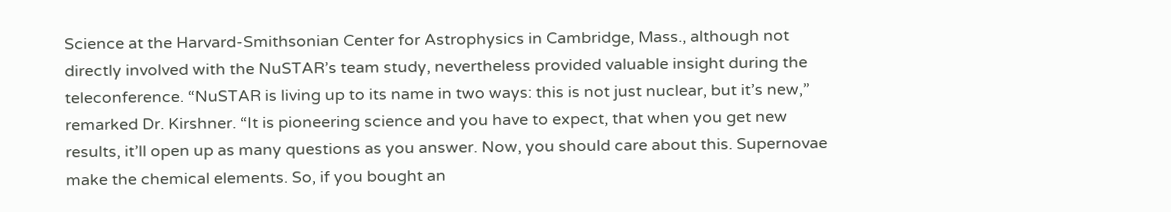Science at the Harvard-Smithsonian Center for Astrophysics in Cambridge, Mass., although not directly involved with the NuSTAR’s team study, nevertheless provided valuable insight during the teleconference. “NuSTAR is living up to its name in two ways: this is not just nuclear, but it’s new,” remarked Dr. Kirshner. “It is pioneering science and you have to expect, that when you get new results, it’ll open up as many questions as you answer. Now, you should care about this. Supernovae make the chemical elements. So, if you bought an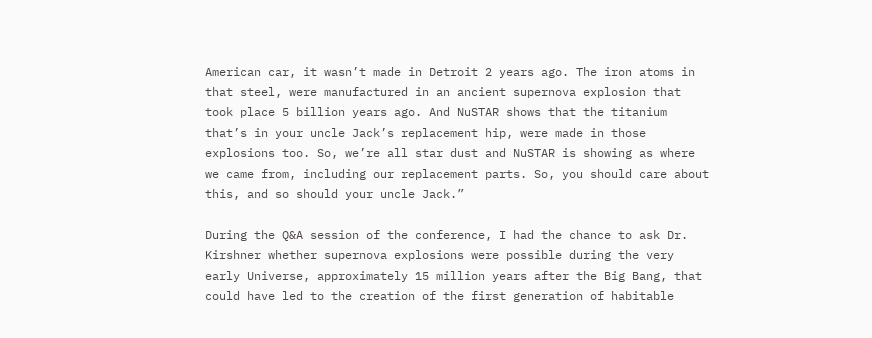American car, it wasn’t made in Detroit 2 years ago. The iron atoms in that steel, were manufactured in an ancient supernova explosion that took place 5 billion years ago. And NuSTAR shows that the titanium that’s in your uncle Jack’s replacement hip, were made in those explosions too. So, we’re all star dust and NuSTAR is showing as where we came from, including our replacement parts. So, you should care about this, and so should your uncle Jack.”

During the Q&A session of the conference, I had the chance to ask Dr. Kirshner whether supernova explosions were possible during the very early Universe, approximately 15 million years after the Big Bang, that could have led to the creation of the first generation of habitable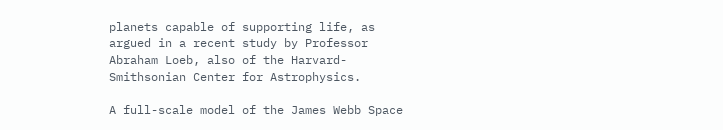planets capable of supporting life, as argued in a recent study by Professor Abraham Loeb, also of the Harvard-Smithsonian Center for Astrophysics.

A full-scale model of the James Webb Space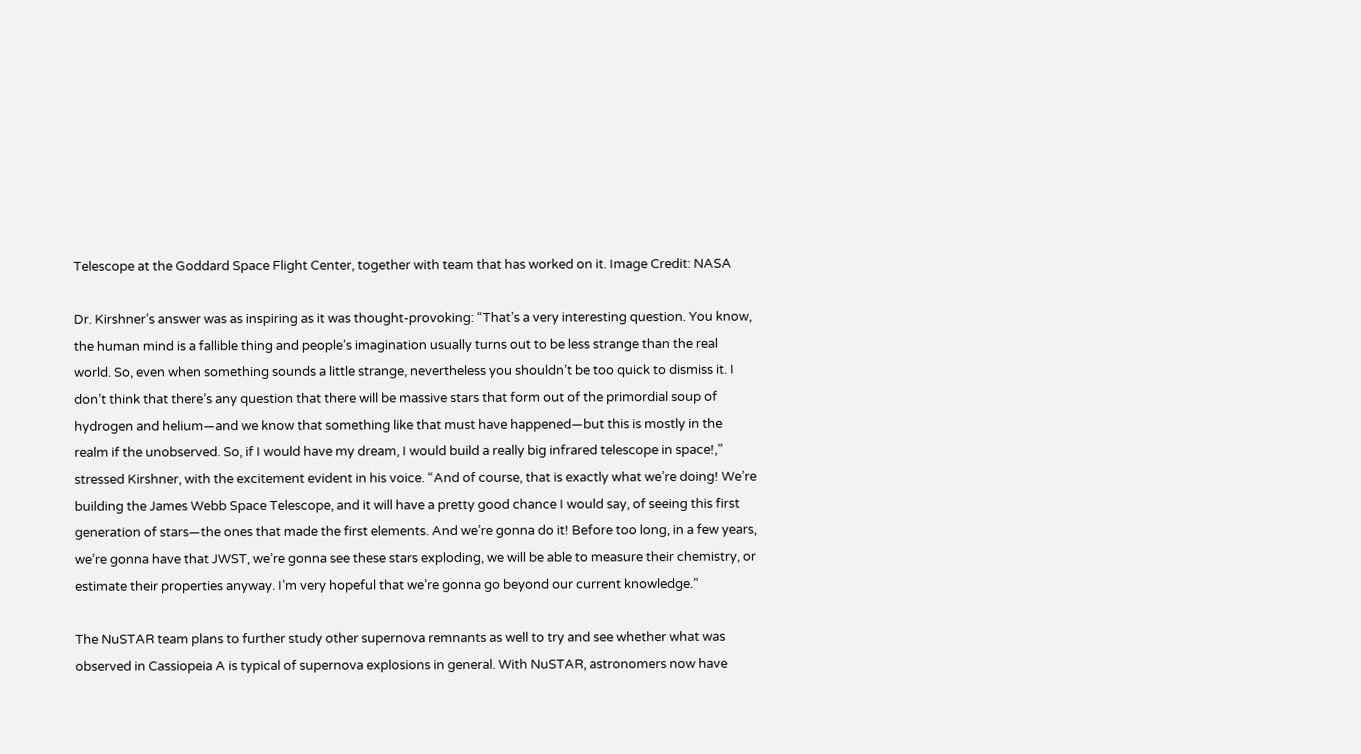Telescope at the Goddard Space Flight Center, together with team that has worked on it. Image Credit: NASA

Dr. Kirshner’s answer was as inspiring as it was thought-provoking: “That’s a very interesting question. You know, the human mind is a fallible thing and people’s imagination usually turns out to be less strange than the real world. So, even when something sounds a little strange, nevertheless you shouldn’t be too quick to dismiss it. I don’t think that there’s any question that there will be massive stars that form out of the primordial soup of hydrogen and helium—and we know that something like that must have happened—but this is mostly in the realm if the unobserved. So, if I would have my dream, I would build a really big infrared telescope in space!,” stressed Kirshner, with the excitement evident in his voice. “And of course, that is exactly what we’re doing! We’re building the James Webb Space Telescope, and it will have a pretty good chance I would say, of seeing this first generation of stars—the ones that made the first elements. And we’re gonna do it! Before too long, in a few years, we’re gonna have that JWST, we’re gonna see these stars exploding, we will be able to measure their chemistry, or estimate their properties anyway. I’m very hopeful that we’re gonna go beyond our current knowledge.”

The NuSTAR team plans to further study other supernova remnants as well to try and see whether what was observed in Cassiopeia A is typical of supernova explosions in general. With NuSTAR, astronomers now have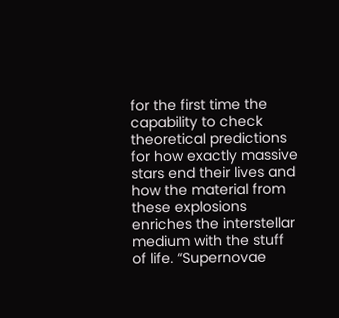for the first time the capability to check theoretical predictions for how exactly massive stars end their lives and how the material from these explosions enriches the interstellar medium with the stuff of life. “Supernovae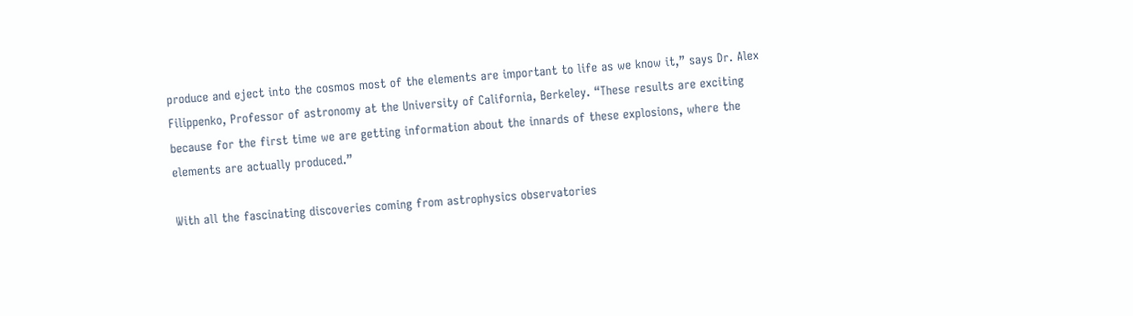produce and eject into the cosmos most of the elements are important to life as we know it,” says Dr. Alex Filippenko, Professor of astronomy at the University of California, Berkeley. “These results are exciting because for the first time we are getting information about the innards of these explosions, where the elements are actually produced.”

With all the fascinating discoveries coming from astrophysics observatories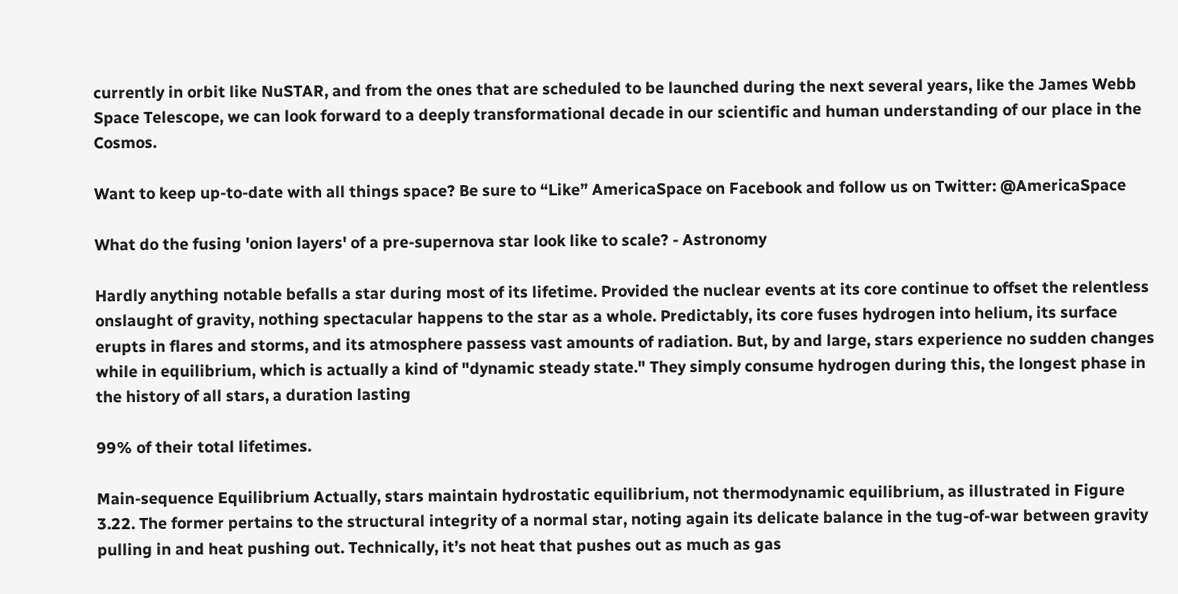currently in orbit like NuSTAR, and from the ones that are scheduled to be launched during the next several years, like the James Webb Space Telescope, we can look forward to a deeply transformational decade in our scientific and human understanding of our place in the Cosmos.

Want to keep up-to-date with all things space? Be sure to “Like” AmericaSpace on Facebook and follow us on Twitter: @AmericaSpace

What do the fusing 'onion layers' of a pre-supernova star look like to scale? - Astronomy

Hardly anything notable befalls a star during most of its lifetime. Provided the nuclear events at its core continue to offset the relentless onslaught of gravity, nothing spectacular happens to the star as a whole. Predictably, its core fuses hydrogen into helium, its surface erupts in flares and storms, and its atmosphere passess vast amounts of radiation. But, by and large, stars experience no sudden changes while in equilibrium, which is actually a kind of "dynamic steady state." They simply consume hydrogen during this, the longest phase in the history of all stars, a duration lasting

99% of their total lifetimes.

Main-sequence Equilibrium Actually, stars maintain hydrostatic equilibrium, not thermodynamic equilibrium, as illustrated in Figure 3.22. The former pertains to the structural integrity of a normal star, noting again its delicate balance in the tug-of-war between gravity pulling in and heat pushing out. Technically, it’s not heat that pushes out as much as gas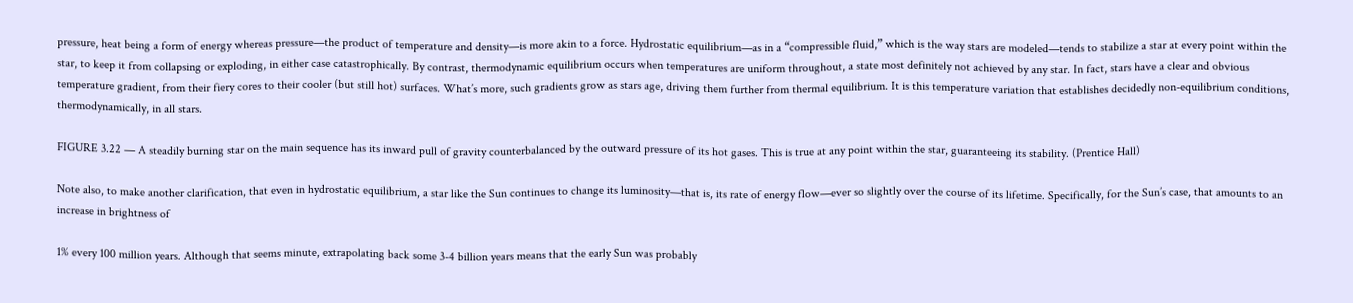pressure, heat being a form of energy whereas pressure—the product of temperature and density—is more akin to a force. Hydrostatic equilibrium—as in a “compressible fluid,” which is the way stars are modeled—tends to stabilize a star at every point within the star, to keep it from collapsing or exploding, in either case catastrophically. By contrast, thermodynamic equilibrium occurs when temperatures are uniform throughout, a state most definitely not achieved by any star. In fact, stars have a clear and obvious temperature gradient, from their fiery cores to their cooler (but still hot) surfaces. What’s more, such gradients grow as stars age, driving them further from thermal equilibrium. It is this temperature variation that establishes decidedly non-equilibrium conditions, thermodynamically, in all stars.

FIGURE 3.22 — A steadily burning star on the main sequence has its inward pull of gravity counterbalanced by the outward pressure of its hot gases. This is true at any point within the star, guaranteeing its stability. (Prentice Hall)

Note also, to make another clarification, that even in hydrostatic equilibrium, a star like the Sun continues to change its luminosity—that is, its rate of energy flow—ever so slightly over the course of its lifetime. Specifically, for the Sun’s case, that amounts to an increase in brightness of

1% every 100 million years. Although that seems minute, extrapolating back some 3-4 billion years means that the early Sun was probably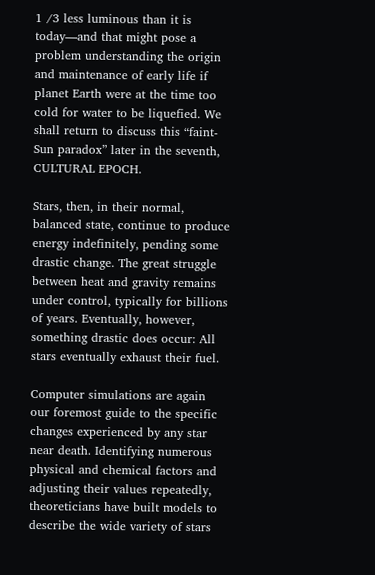1 /3 less luminous than it is today—and that might pose a problem understanding the origin and maintenance of early life if planet Earth were at the time too cold for water to be liquefied. We shall return to discuss this “faint-Sun paradox” later in the seventh, CULTURAL EPOCH.

Stars, then, in their normal, balanced state, continue to produce energy indefinitely, pending some drastic change. The great struggle between heat and gravity remains under control, typically for billions of years. Eventually, however, something drastic does occur: All stars eventually exhaust their fuel.

Computer simulations are again our foremost guide to the specific changes experienced by any star near death. Identifying numerous physical and chemical factors and adjusting their values repeatedly, theoreticians have built models to describe the wide variety of stars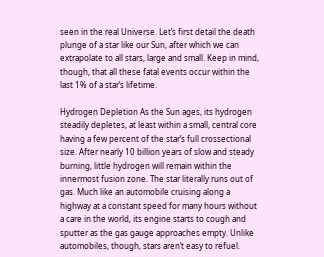seen in the real Universe. Let’s first detail the death plunge of a star like our Sun, after which we can extrapolate to all stars, large and small. Keep in mind, though, that all these fatal events occur within the last 1% of a star’s lifetime.

Hydrogen Depletion As the Sun ages, its hydrogen steadily depletes, at least within a small, central core having a few percent of the star’s full crossectional size. After nearly 10 billion years of slow and steady burning, little hydrogen will remain within the innermost fusion zone. The star literally runs out of gas. Much like an automobile cruising along a highway at a constant speed for many hours without a care in the world, its engine starts to cough and sputter as the gas gauge approaches empty. Unlike automobiles, though, stars aren’t easy to refuel.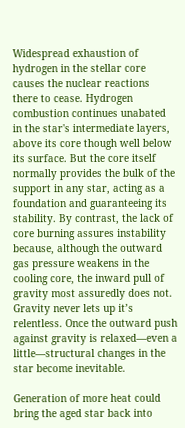Widespread exhaustion of hydrogen in the stellar core causes the nuclear reactions there to cease. Hydrogen combustion continues unabated in the star's intermediate layers, above its core though well below its surface. But the core itself normally provides the bulk of the support in any star, acting as a foundation and guaranteeing its stability. By contrast, the lack of core burning assures instability because, although the outward gas pressure weakens in the cooling core, the inward pull of gravity most assuredly does not. Gravity never lets up it’s relentless. Once the outward push against gravity is relaxed—even a little—structural changes in the star become inevitable.

Generation of more heat could bring the aged star back into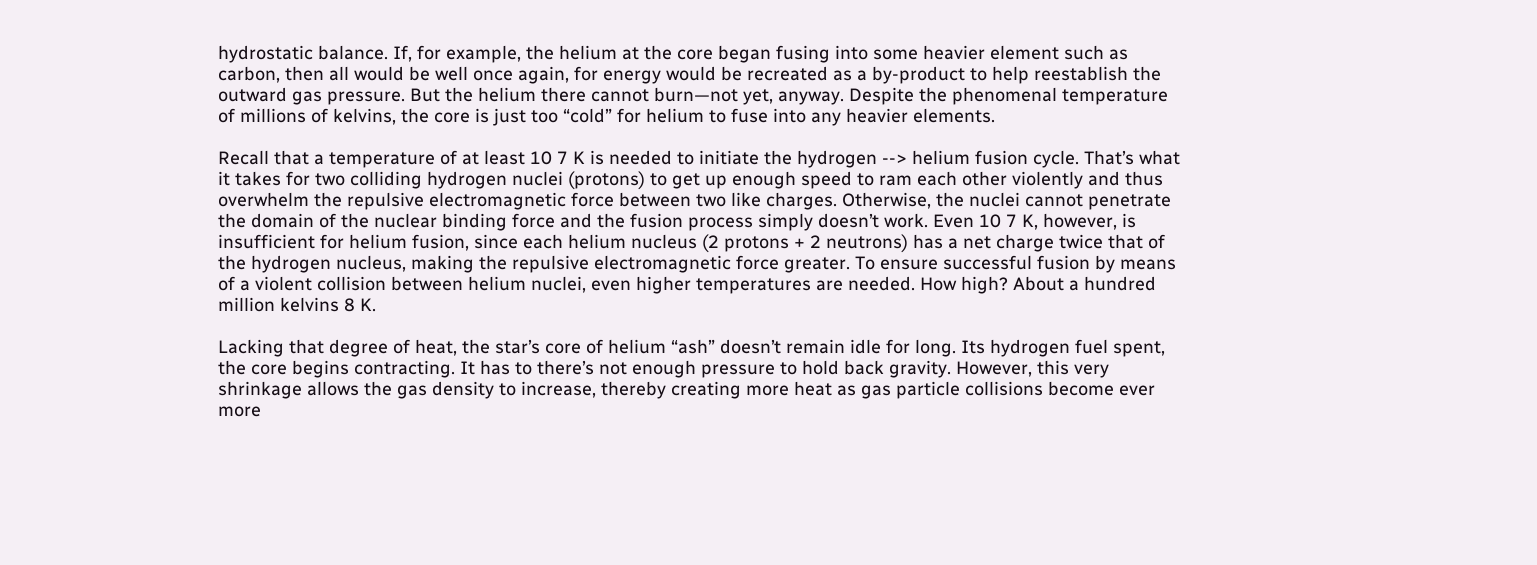hydrostatic balance. If, for example, the helium at the core began fusing into some heavier element such as carbon, then all would be well once again, for energy would be recreated as a by-product to help reestablish the outward gas pressure. But the helium there cannot burn—not yet, anyway. Despite the phenomenal temperature of millions of kelvins, the core is just too “cold” for helium to fuse into any heavier elements.

Recall that a temperature of at least 10 7 K is needed to initiate the hydrogen --> helium fusion cycle. That’s what it takes for two colliding hydrogen nuclei (protons) to get up enough speed to ram each other violently and thus overwhelm the repulsive electromagnetic force between two like charges. Otherwise, the nuclei cannot penetrate the domain of the nuclear binding force and the fusion process simply doesn’t work. Even 10 7 K, however, is insufficient for helium fusion, since each helium nucleus (2 protons + 2 neutrons) has a net charge twice that of the hydrogen nucleus, making the repulsive electromagnetic force greater. To ensure successful fusion by means of a violent collision between helium nuclei, even higher temperatures are needed. How high? About a hundred million kelvins 8 K.

Lacking that degree of heat, the star’s core of helium “ash” doesn’t remain idle for long. Its hydrogen fuel spent, the core begins contracting. It has to there’s not enough pressure to hold back gravity. However, this very shrinkage allows the gas density to increase, thereby creating more heat as gas particle collisions become ever more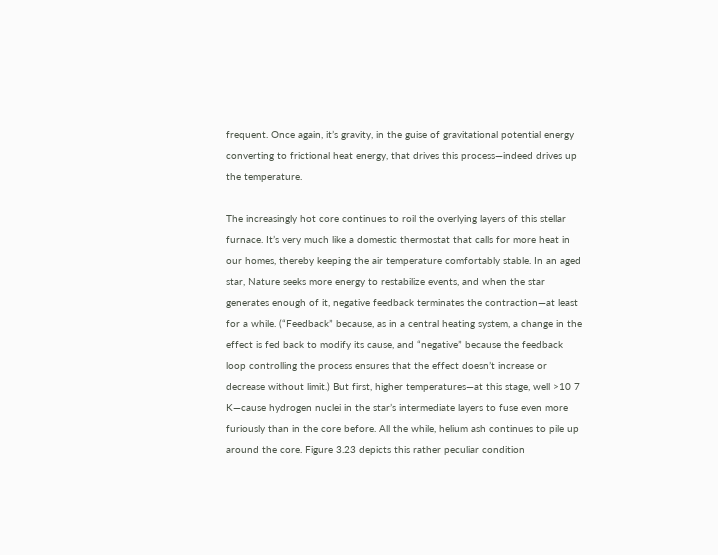frequent. Once again, it’s gravity, in the guise of gravitational potential energy converting to frictional heat energy, that drives this process—indeed drives up the temperature.

The increasingly hot core continues to roil the overlying layers of this stellar furnace. It’s very much like a domestic thermostat that calls for more heat in our homes, thereby keeping the air temperature comfortably stable. In an aged star, Nature seeks more energy to restabilize events, and when the star generates enough of it, negative feedback terminates the contraction—at least for a while. (“Feedback” because, as in a central heating system, a change in the effect is fed back to modify its cause, and “negative” because the feedback loop controlling the process ensures that the effect doesn’t increase or decrease without limit.) But first, higher temperatures—at this stage, well >10 7 K—cause hydrogen nuclei in the star’s intermediate layers to fuse even more furiously than in the core before. All the while, helium ash continues to pile up around the core. Figure 3.23 depicts this rather peculiar condition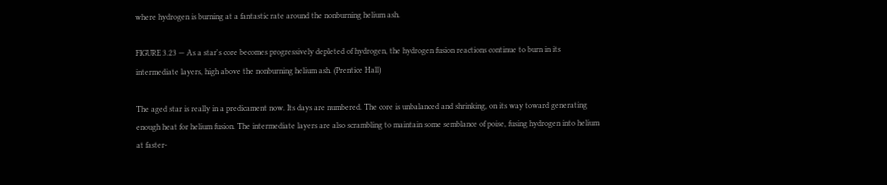where hydrogen is burning at a fantastic rate around the nonburning helium ash.

FIGURE 3.23 — As a star's core becomes progressively depleted of hydrogen, the hydrogen fusion reactions continue to burn in its intermediate layers, high above the nonburning helium ash. (Prentice Hall)

The aged star is really in a predicament now. Its days are numbered. The core is unbalanced and shrinking, on its way toward generating enough heat for helium fusion. The intermediate layers are also scrambling to maintain some semblance of poise, fusing hydrogen into helium at faster-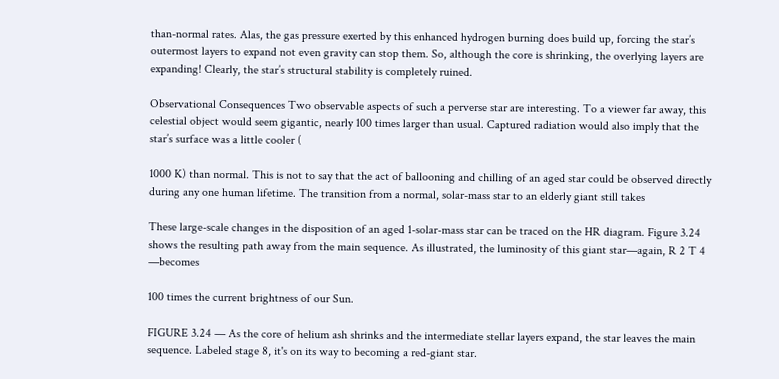than-normal rates. Alas, the gas pressure exerted by this enhanced hydrogen burning does build up, forcing the star’s outermost layers to expand not even gravity can stop them. So, although the core is shrinking, the overlying layers are expanding! Clearly, the star’s structural stability is completely ruined.

Observational Consequences Two observable aspects of such a perverse star are interesting. To a viewer far away, this celestial object would seem gigantic, nearly 100 times larger than usual. Captured radiation would also imply that the star’s surface was a little cooler (

1000 K) than normal. This is not to say that the act of ballooning and chilling of an aged star could be observed directly during any one human lifetime. The transition from a normal, solar-mass star to an elderly giant still takes

These large-scale changes in the disposition of an aged 1-solar-mass star can be traced on the HR diagram. Figure 3.24 shows the resulting path away from the main sequence. As illustrated, the luminosity of this giant star—again, R 2 T 4 —becomes

100 times the current brightness of our Sun.

FIGURE 3.24 — As the core of helium ash shrinks and the intermediate stellar layers expand, the star leaves the main sequence. Labeled stage 8, it's on its way to becoming a red-giant star.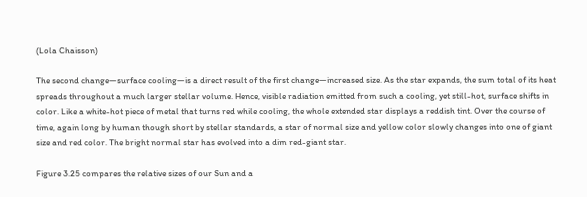(Lola Chaisson)

The second change—surface cooling—is a direct result of the first change—increased size. As the star expands, the sum total of its heat spreads throughout a much larger stellar volume. Hence, visible radiation emitted from such a cooling, yet still-hot, surface shifts in color. Like a white-hot piece of metal that turns red while cooling, the whole extended star displays a reddish tint. Over the course of time, again long by human though short by stellar standards, a star of normal size and yellow color slowly changes into one of giant size and red color. The bright normal star has evolved into a dim red-giant star.

Figure 3.25 compares the relative sizes of our Sun and a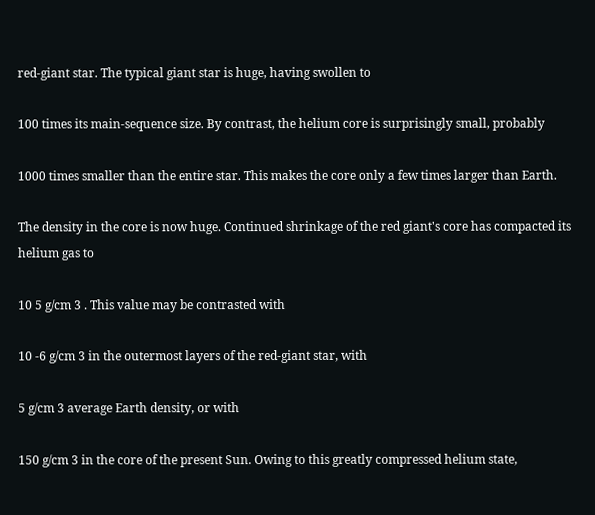red-giant star. The typical giant star is huge, having swollen to

100 times its main-sequence size. By contrast, the helium core is surprisingly small, probably

1000 times smaller than the entire star. This makes the core only a few times larger than Earth.

The density in the core is now huge. Continued shrinkage of the red giant's core has compacted its helium gas to

10 5 g/cm 3 . This value may be contrasted with

10 -6 g/cm 3 in the outermost layers of the red-giant star, with

5 g/cm 3 average Earth density, or with

150 g/cm 3 in the core of the present Sun. Owing to this greatly compressed helium state,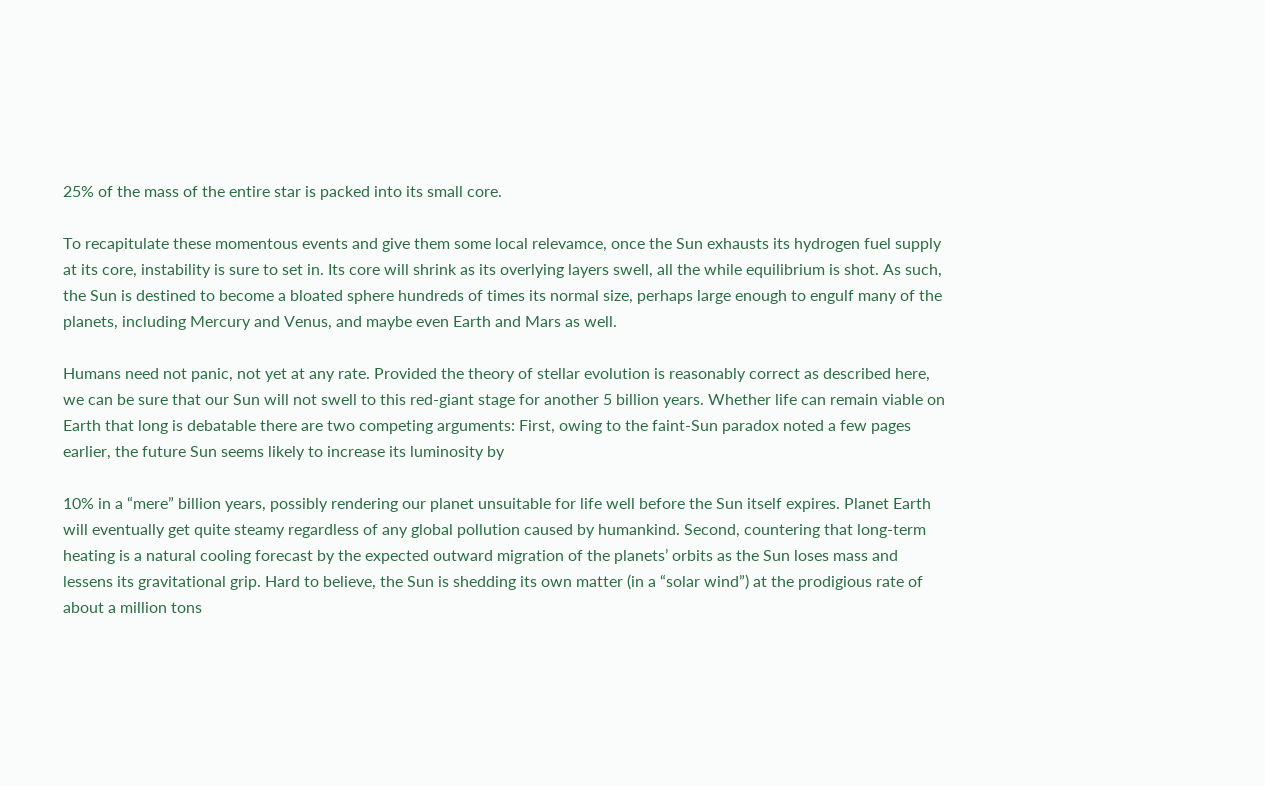25% of the mass of the entire star is packed into its small core.

To recapitulate these momentous events and give them some local relevamce, once the Sun exhausts its hydrogen fuel supply at its core, instability is sure to set in. Its core will shrink as its overlying layers swell, all the while equilibrium is shot. As such, the Sun is destined to become a bloated sphere hundreds of times its normal size, perhaps large enough to engulf many of the planets, including Mercury and Venus, and maybe even Earth and Mars as well.

Humans need not panic, not yet at any rate. Provided the theory of stellar evolution is reasonably correct as described here, we can be sure that our Sun will not swell to this red-giant stage for another 5 billion years. Whether life can remain viable on Earth that long is debatable there are two competing arguments: First, owing to the faint-Sun paradox noted a few pages earlier, the future Sun seems likely to increase its luminosity by

10% in a “mere” billion years, possibly rendering our planet unsuitable for life well before the Sun itself expires. Planet Earth will eventually get quite steamy regardless of any global pollution caused by humankind. Second, countering that long-term heating is a natural cooling forecast by the expected outward migration of the planets’ orbits as the Sun loses mass and lessens its gravitational grip. Hard to believe, the Sun is shedding its own matter (in a “solar wind”) at the prodigious rate of about a million tons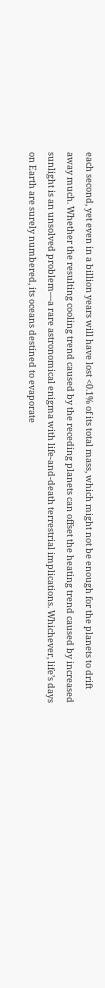each second, yet even in a billion years will have lost <0.1% of its total mass, which might not be enough for the planets to drift away much. Whether the resulting cooling trend caused by the receding planets can offset the heating trend caused by increased sunlight is an unsolved problem—a rare astronomical enigma with life-and-death terrestrial implications. Whichever, life’s days on Earth are surely numbered, its oceans destined to evaporate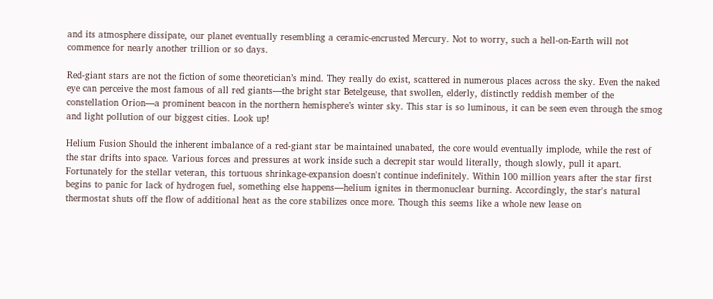and its atmosphere dissipate, our planet eventually resembling a ceramic-encrusted Mercury. Not to worry, such a hell-on-Earth will not commence for nearly another trillion or so days.

Red-giant stars are not the fiction of some theoretician’s mind. They really do exist, scattered in numerous places across the sky. Even the naked eye can perceive the most famous of all red giants—the bright star Betelgeuse, that swollen, elderly, distinctly reddish member of the constellation Orion—a prominent beacon in the northern hemisphere’s winter sky. This star is so luminous, it can be seen even through the smog and light pollution of our biggest cities. Look up!

Helium Fusion Should the inherent imbalance of a red-giant star be maintained unabated, the core would eventually implode, while the rest of the star drifts into space. Various forces and pressures at work inside such a decrepit star would literally, though slowly, pull it apart. Fortunately for the stellar veteran, this tortuous shrinkage-expansion doesn't continue indefinitely. Within 100 million years after the star first begins to panic for lack of hydrogen fuel, something else happens—helium ignites in thermonuclear burning. Accordingly, the star's natural thermostat shuts off the flow of additional heat as the core stabilizes once more. Though this seems like a whole new lease on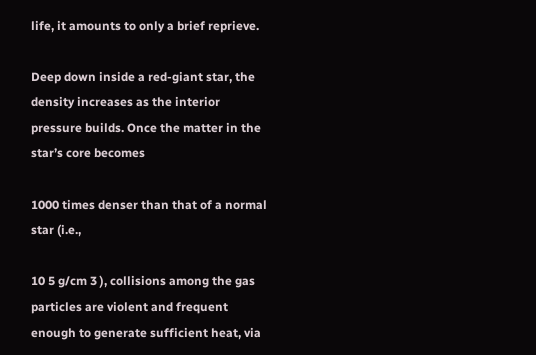life, it amounts to only a brief reprieve.

Deep down inside a red-giant star, the density increases as the interior pressure builds. Once the matter in the star’s core becomes

1000 times denser than that of a normal star (i.e.,

10 5 g/cm 3 ), collisions among the gas particles are violent and frequent enough to generate sufficient heat, via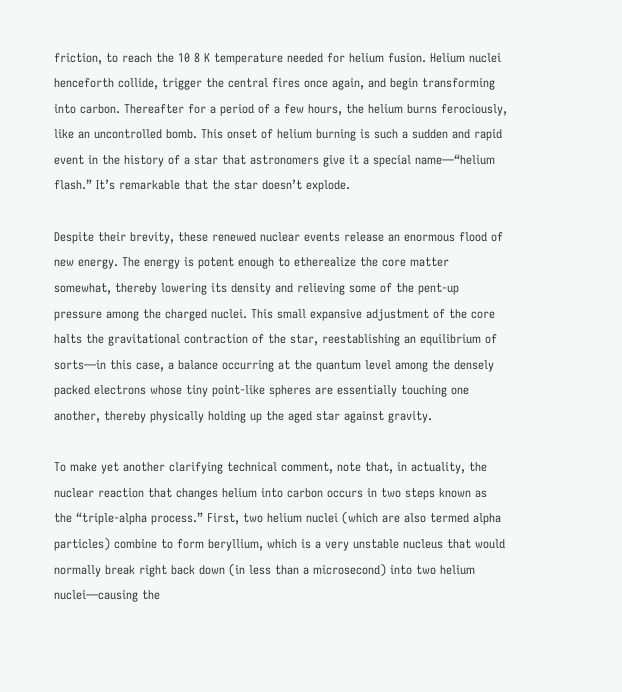friction, to reach the 10 8 K temperature needed for helium fusion. Helium nuclei henceforth collide, trigger the central fires once again, and begin transforming into carbon. Thereafter for a period of a few hours, the helium burns ferociously, like an uncontrolled bomb. This onset of helium burning is such a sudden and rapid event in the history of a star that astronomers give it a special name—“helium flash.” It’s remarkable that the star doesn’t explode.

Despite their brevity, these renewed nuclear events release an enormous flood of new energy. The energy is potent enough to etherealize the core matter somewhat, thereby lowering its density and relieving some of the pent-up pressure among the charged nuclei. This small expansive adjustment of the core halts the gravitational contraction of the star, reestablishing an equilibrium of sorts—in this case, a balance occurring at the quantum level among the densely packed electrons whose tiny point-like spheres are essentially touching one another, thereby physically holding up the aged star against gravity.

To make yet another clarifying technical comment, note that, in actuality, the nuclear reaction that changes helium into carbon occurs in two steps known as the “triple-alpha process.” First, two helium nuclei (which are also termed alpha particles) combine to form beryllium, which is a very unstable nucleus that would normally break right back down (in less than a microsecond) into two helium nuclei—causing the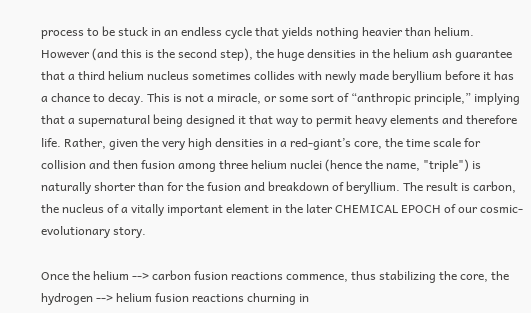process to be stuck in an endless cycle that yields nothing heavier than helium. However (and this is the second step), the huge densities in the helium ash guarantee that a third helium nucleus sometimes collides with newly made beryllium before it has a chance to decay. This is not a miracle, or some sort of “anthropic principle,” implying that a supernatural being designed it that way to permit heavy elements and therefore life. Rather, given the very high densities in a red-giant’s core, the time scale for collision and then fusion among three helium nuclei (hence the name, "triple") is naturally shorter than for the fusion and breakdown of beryllium. The result is carbon, the nucleus of a vitally important element in the later CHEMICAL EPOCH of our cosmic-evolutionary story.

Once the helium --> carbon fusion reactions commence, thus stabilizing the core, the hydrogen --> helium fusion reactions churning in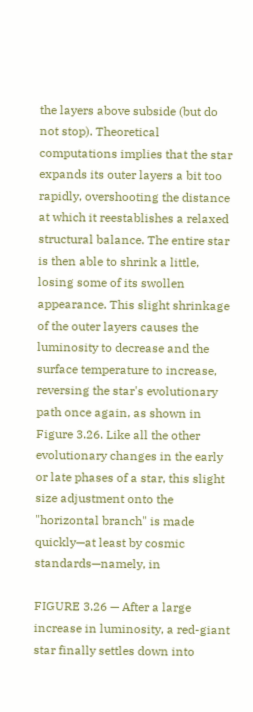the layers above subside (but do not stop). Theoretical computations implies that the star expands its outer layers a bit too rapidly, overshooting the distance at which it reestablishes a relaxed structural balance. The entire star is then able to shrink a little, losing some of its swollen appearance. This slight shrinkage of the outer layers causes the luminosity to decrease and the surface temperature to increase, reversing the star's evolutionary path once again, as shown in Figure 3.26. Like all the other evolutionary changes in the early or late phases of a star, this slight size adjustment onto the "horizontal branch" is made quickly—at least by cosmic standards—namely, in

FIGURE 3.26 — After a large increase in luminosity, a red-giant star finally settles down into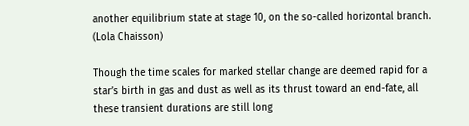another equilibrium state at stage 10, on the so-called horizontal branch. (Lola Chaisson)

Though the time scales for marked stellar change are deemed rapid for a star’s birth in gas and dust as well as its thrust toward an end-fate, all these transient durations are still long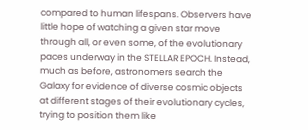compared to human lifespans. Observers have little hope of watching a given star move through all, or even some, of the evolutionary paces underway in the STELLAR EPOCH. Instead, much as before, astronomers search the Galaxy for evidence of diverse cosmic objects at different stages of their evolutionary cycles, trying to position them like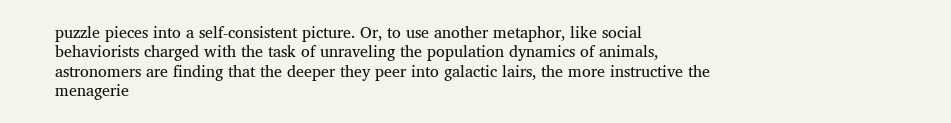puzzle pieces into a self-consistent picture. Or, to use another metaphor, like social behaviorists charged with the task of unraveling the population dynamics of animals, astronomers are finding that the deeper they peer into galactic lairs, the more instructive the menagerie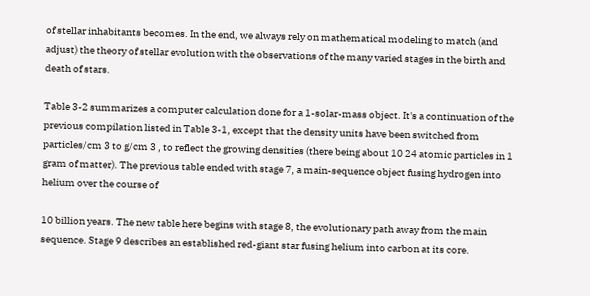of stellar inhabitants becomes. In the end, we always rely on mathematical modeling to match (and adjust) the theory of stellar evolution with the observations of the many varied stages in the birth and death of stars.

Table 3-2 summarizes a computer calculation done for a 1-solar-mass object. It's a continuation of the previous compilation listed in Table 3-1, except that the density units have been switched from particles/cm 3 to g/cm 3 , to reflect the growing densities (there being about 10 24 atomic particles in 1 gram of matter). The previous table ended with stage 7, a main-sequence object fusing hydrogen into helium over the course of

10 billion years. The new table here begins with stage 8, the evolutionary path away from the main sequence. Stage 9 describes an established red-giant star fusing helium into carbon at its core.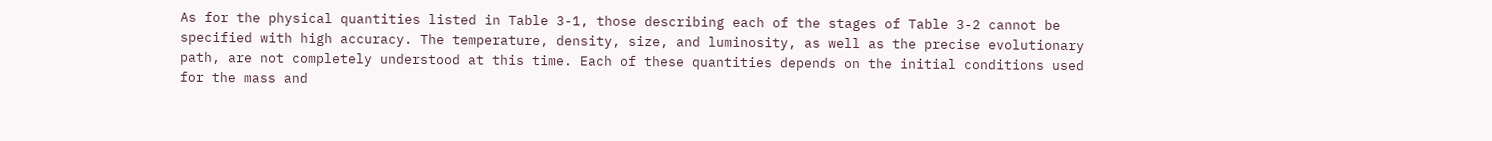As for the physical quantities listed in Table 3-1, those describing each of the stages of Table 3-2 cannot be specified with high accuracy. The temperature, density, size, and luminosity, as well as the precise evolutionary path, are not completely understood at this time. Each of these quantities depends on the initial conditions used for the mass and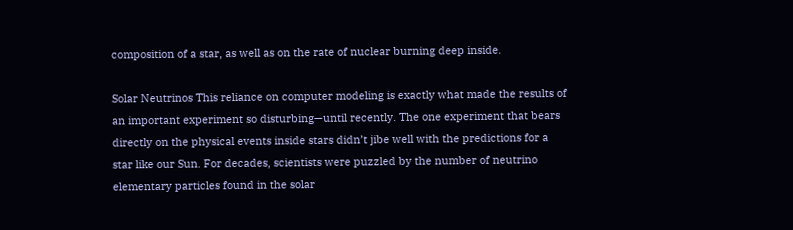composition of a star, as well as on the rate of nuclear burning deep inside.

Solar Neutrinos This reliance on computer modeling is exactly what made the results of an important experiment so disturbing—until recently. The one experiment that bears directly on the physical events inside stars didn’t jibe well with the predictions for a star like our Sun. For decades, scientists were puzzled by the number of neutrino elementary particles found in the solar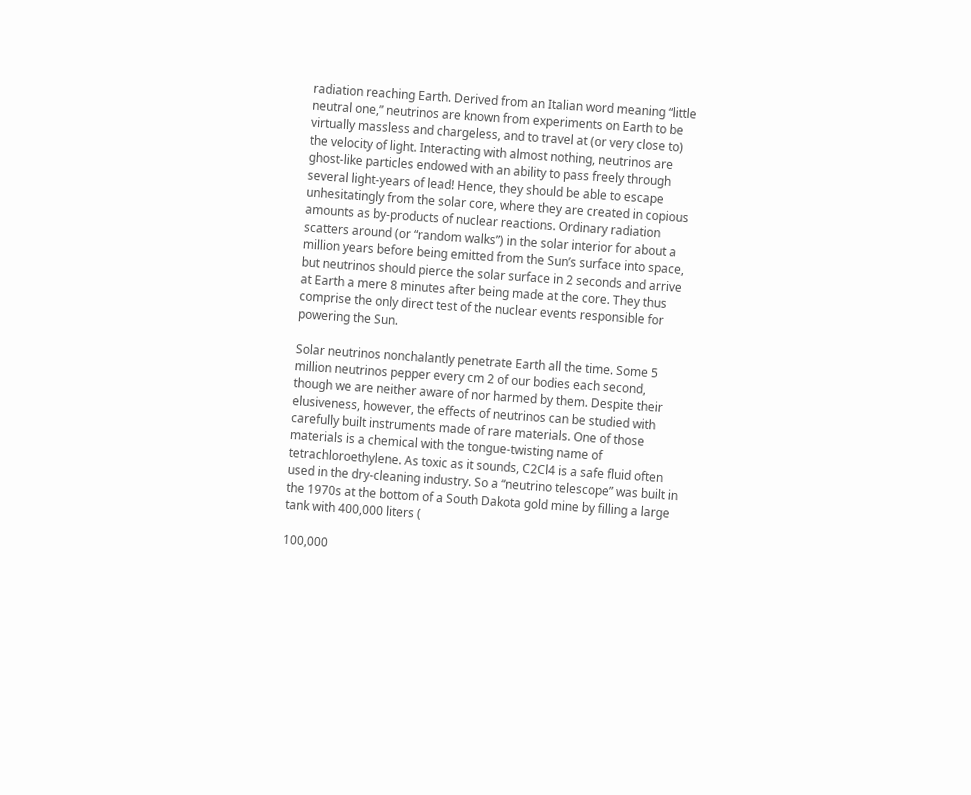radiation reaching Earth. Derived from an Italian word meaning “little neutral one,” neutrinos are known from experiments on Earth to be virtually massless and chargeless, and to travel at (or very close to) the velocity of light. Interacting with almost nothing, neutrinos are ghost-like particles endowed with an ability to pass freely through several light-years of lead! Hence, they should be able to escape unhesitatingly from the solar core, where they are created in copious amounts as by-products of nuclear reactions. Ordinary radiation scatters around (or “random walks”) in the solar interior for about a million years before being emitted from the Sun’s surface into space, but neutrinos should pierce the solar surface in 2 seconds and arrive at Earth a mere 8 minutes after being made at the core. They thus comprise the only direct test of the nuclear events responsible for powering the Sun.

Solar neutrinos nonchalantly penetrate Earth all the time. Some 5 million neutrinos pepper every cm 2 of our bodies each second, though we are neither aware of nor harmed by them. Despite their elusiveness, however, the effects of neutrinos can be studied with carefully built instruments made of rare materials. One of those materials is a chemical with the tongue-twisting name of tetrachloroethylene. As toxic as it sounds, C2Cl4 is a safe fluid often used in the dry-cleaning industry. So a “neutrino telescope” was built in the 1970s at the bottom of a South Dakota gold mine by filling a large tank with 400,000 liters (

100,000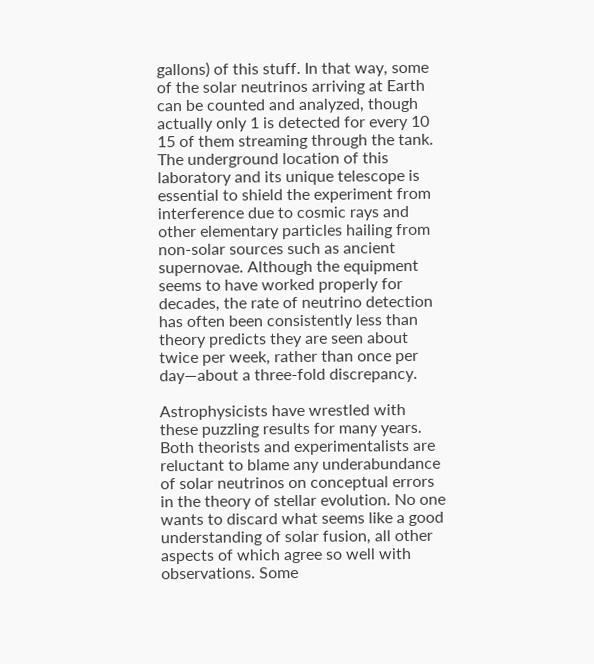gallons) of this stuff. In that way, some of the solar neutrinos arriving at Earth can be counted and analyzed, though actually only 1 is detected for every 10 15 of them streaming through the tank. The underground location of this laboratory and its unique telescope is essential to shield the experiment from interference due to cosmic rays and other elementary particles hailing from non-solar sources such as ancient supernovae. Although the equipment seems to have worked properly for decades, the rate of neutrino detection has often been consistently less than theory predicts they are seen about twice per week, rather than once per day—about a three-fold discrepancy.

Astrophysicists have wrestled with these puzzling results for many years. Both theorists and experimentalists are reluctant to blame any underabundance of solar neutrinos on conceptual errors in the theory of stellar evolution. No one wants to discard what seems like a good understanding of solar fusion, all other aspects of which agree so well with observations. Some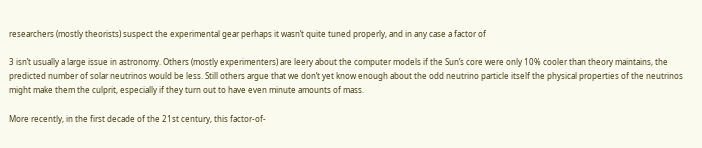researchers (mostly theorists) suspect the experimental gear perhaps it wasn’t quite tuned properly, and in any case a factor of

3 isn’t usually a large issue in astronomy. Others (mostly experimenters) are leery about the computer models if the Sun’s core were only 10% cooler than theory maintains, the predicted number of solar neutrinos would be less. Still others argue that we don’t yet know enough about the odd neutrino particle itself the physical properties of the neutrinos might make them the culprit, especially if they turn out to have even minute amounts of mass.

More recently, in the first decade of the 21st century, this factor-of-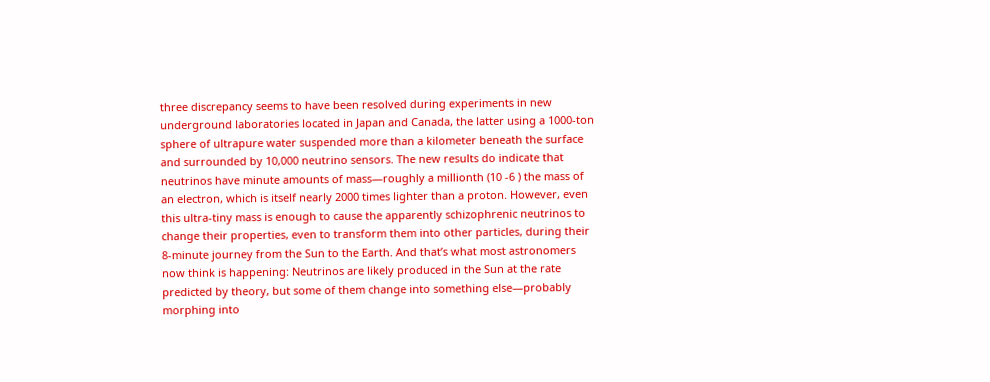three discrepancy seems to have been resolved during experiments in new underground laboratories located in Japan and Canada, the latter using a 1000-ton sphere of ultrapure water suspended more than a kilometer beneath the surface and surrounded by 10,000 neutrino sensors. The new results do indicate that neutrinos have minute amounts of mass—roughly a millionth (10 -6 ) the mass of an electron, which is itself nearly 2000 times lighter than a proton. However, even this ultra-tiny mass is enough to cause the apparently schizophrenic neutrinos to change their properties, even to transform them into other particles, during their 8-minute journey from the Sun to the Earth. And that’s what most astronomers now think is happening: Neutrinos are likely produced in the Sun at the rate predicted by theory, but some of them change into something else—probably morphing into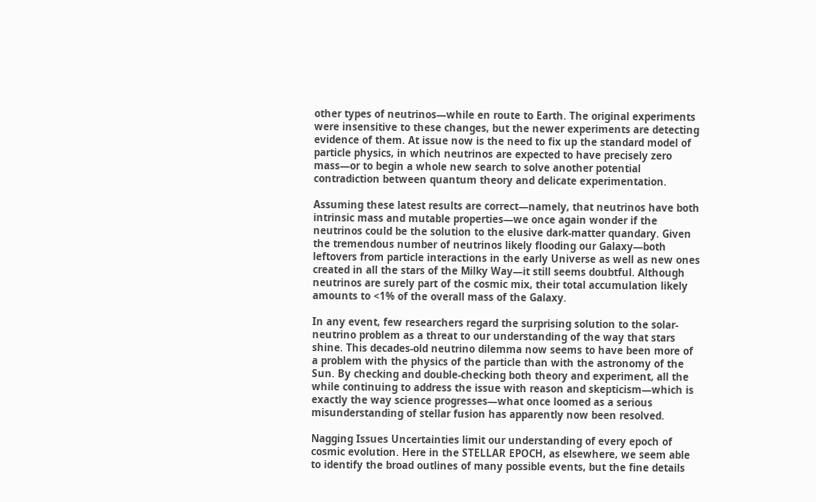other types of neutrinos—while en route to Earth. The original experiments were insensitive to these changes, but the newer experiments are detecting evidence of them. At issue now is the need to fix up the standard model of particle physics, in which neutrinos are expected to have precisely zero mass—or to begin a whole new search to solve another potential contradiction between quantum theory and delicate experimentation.

Assuming these latest results are correct—namely, that neutrinos have both intrinsic mass and mutable properties—we once again wonder if the neutrinos could be the solution to the elusive dark-matter quandary. Given the tremendous number of neutrinos likely flooding our Galaxy—both leftovers from particle interactions in the early Universe as well as new ones created in all the stars of the Milky Way—it still seems doubtful. Although neutrinos are surely part of the cosmic mix, their total accumulation likely amounts to <1% of the overall mass of the Galaxy.

In any event, few researchers regard the surprising solution to the solar-neutrino problem as a threat to our understanding of the way that stars shine. This decades-old neutrino dilemma now seems to have been more of a problem with the physics of the particle than with the astronomy of the Sun. By checking and double-checking both theory and experiment, all the while continuing to address the issue with reason and skepticism—which is exactly the way science progresses—what once loomed as a serious misunderstanding of stellar fusion has apparently now been resolved.

Nagging Issues Uncertainties limit our understanding of every epoch of cosmic evolution. Here in the STELLAR EPOCH, as elsewhere, we seem able to identify the broad outlines of many possible events, but the fine details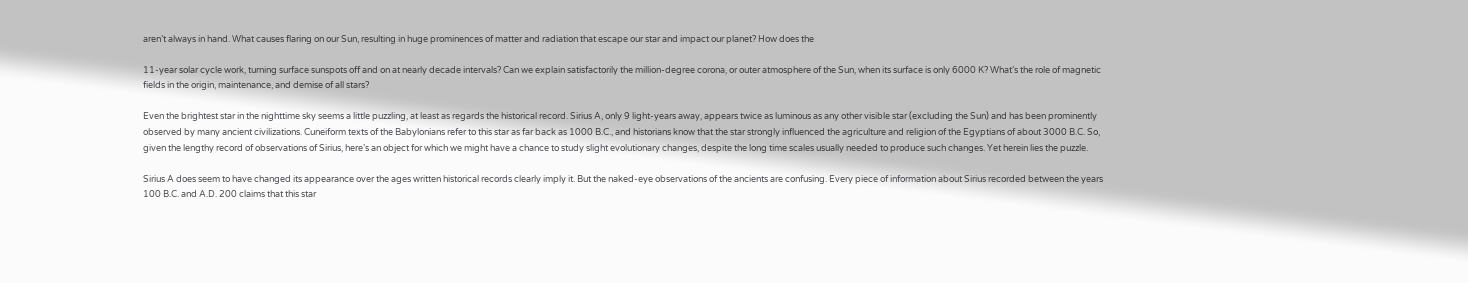aren’t always in hand. What causes flaring on our Sun, resulting in huge prominences of matter and radiation that escape our star and impact our planet? How does the

11-year solar cycle work, turning surface sunspots off and on at nearly decade intervals? Can we explain satisfactorily the million-degree corona, or outer atmosphere of the Sun, when its surface is only 6000 K? What’s the role of magnetic fields in the origin, maintenance, and demise of all stars?

Even the brightest star in the nighttime sky seems a little puzzling, at least as regards the historical record. Sirius A, only 9 light-years away, appears twice as luminous as any other visible star (excluding the Sun) and has been prominently observed by many ancient civilizations. Cuneiform texts of the Babylonians refer to this star as far back as 1000 B.C., and historians know that the star strongly influenced the agriculture and religion of the Egyptians of about 3000 B.C. So, given the lengthy record of observations of Sirius, here’s an object for which we might have a chance to study slight evolutionary changes, despite the long time scales usually needed to produce such changes. Yet herein lies the puzzle.

Sirius A does seem to have changed its appearance over the ages written historical records clearly imply it. But the naked-eye observations of the ancients are confusing. Every piece of information about Sirius recorded between the years 100 B.C. and A.D. 200 claims that this star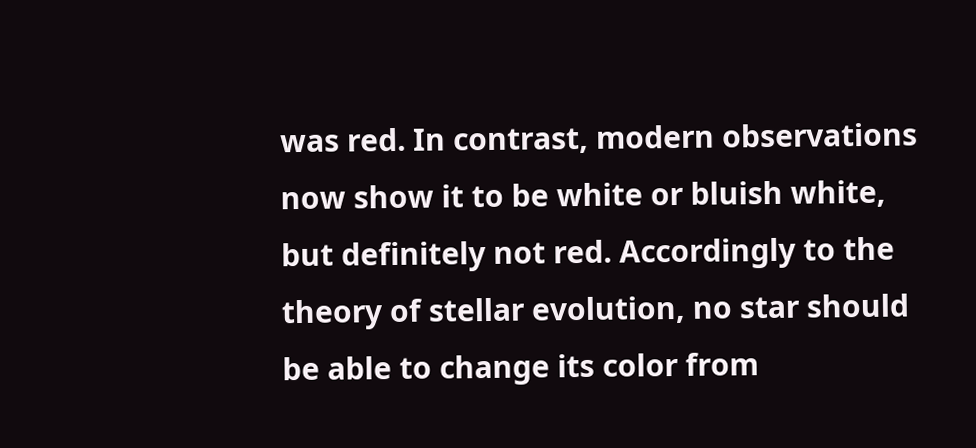was red. In contrast, modern observations now show it to be white or bluish white, but definitely not red. Accordingly to the theory of stellar evolution, no star should be able to change its color from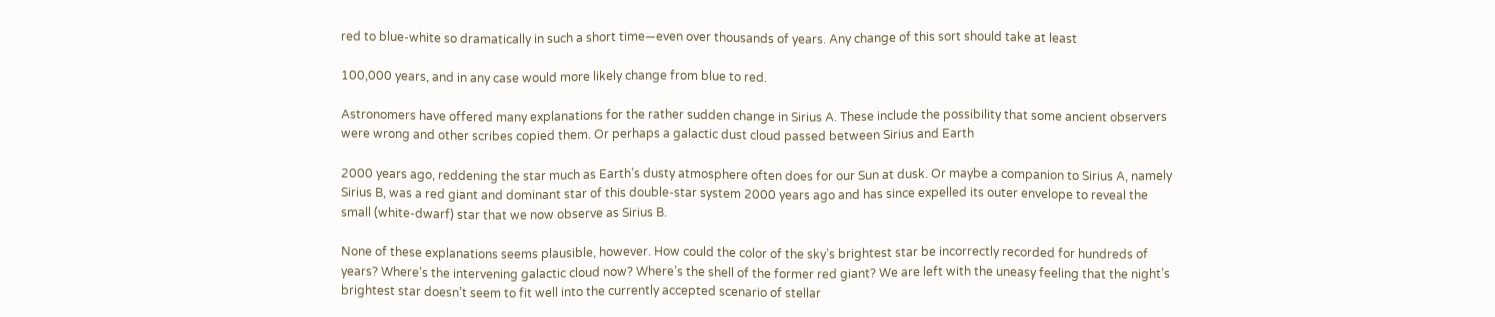red to blue-white so dramatically in such a short time—even over thousands of years. Any change of this sort should take at least

100,000 years, and in any case would more likely change from blue to red.

Astronomers have offered many explanations for the rather sudden change in Sirius A. These include the possibility that some ancient observers were wrong and other scribes copied them. Or perhaps a galactic dust cloud passed between Sirius and Earth

2000 years ago, reddening the star much as Earth’s dusty atmosphere often does for our Sun at dusk. Or maybe a companion to Sirius A, namely Sirius B, was a red giant and dominant star of this double-star system 2000 years ago and has since expelled its outer envelope to reveal the small (white-dwarf) star that we now observe as Sirius B.

None of these explanations seems plausible, however. How could the color of the sky’s brightest star be incorrectly recorded for hundreds of years? Where’s the intervening galactic cloud now? Where’s the shell of the former red giant? We are left with the uneasy feeling that the night’s brightest star doesn’t seem to fit well into the currently accepted scenario of stellar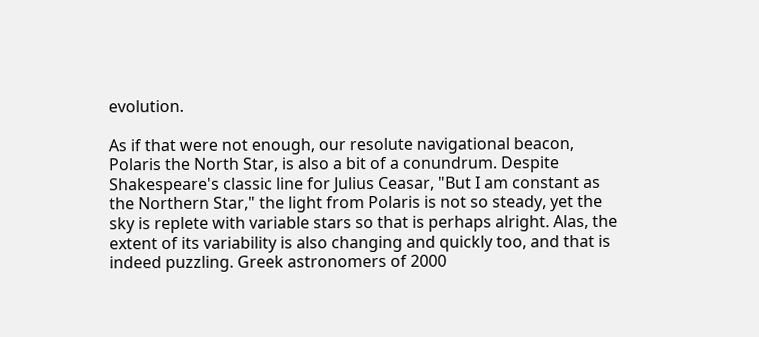evolution.

As if that were not enough, our resolute navigational beacon, Polaris the North Star, is also a bit of a conundrum. Despite Shakespeare's classic line for Julius Ceasar, "But I am constant as the Northern Star," the light from Polaris is not so steady, yet the sky is replete with variable stars so that is perhaps alright. Alas, the extent of its variability is also changing and quickly too, and that is indeed puzzling. Greek astronomers of 2000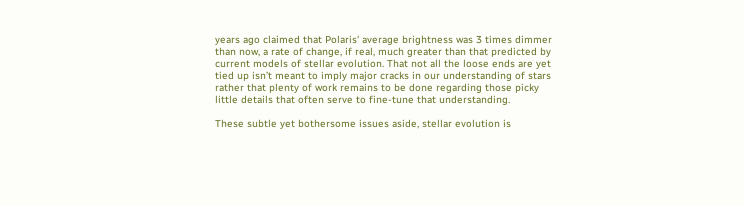years ago claimed that Polaris' average brightness was 3 times dimmer than now, a rate of change, if real, much greater than that predicted by current models of stellar evolution. That not all the loose ends are yet tied up isn’t meant to imply major cracks in our understanding of stars rather that plenty of work remains to be done regarding those picky little details that often serve to fine-tune that understanding.

These subtle yet bothersome issues aside, stellar evolution is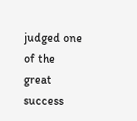judged one of the great success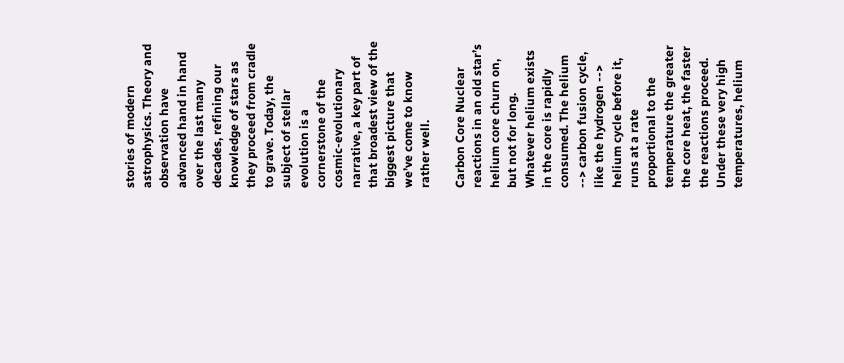stories of modern astrophysics. Theory and observation have advanced hand in hand over the last many decades, refining our knowledge of stars as they proceed from cradle to grave. Today, the subject of stellar evolution is a cornerstone of the cosmic-evolutionary narrative, a key part of that broadest view of the biggest picture that we’ve come to know rather well.

Carbon Core Nuclear reactions in an old star’s helium core churn on, but not for long. Whatever helium exists in the core is rapidly consumed. The helium --> carbon fusion cycle, like the hydrogen --> helium cycle before it, runs at a rate proportional to the temperature the greater the core heat, the faster the reactions proceed. Under these very high temperatures, helium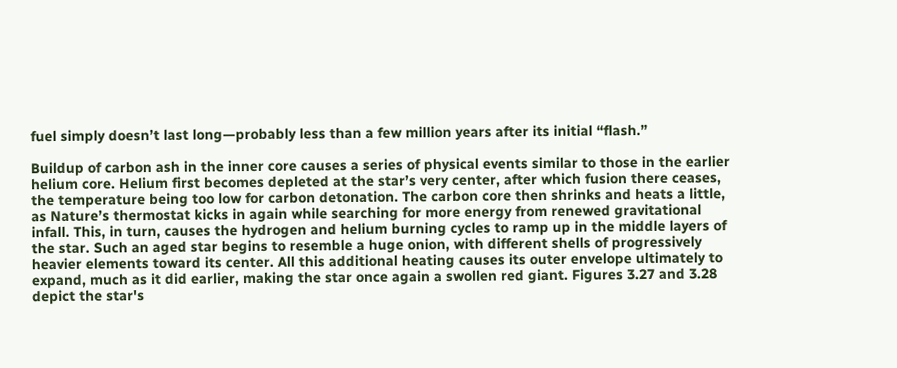fuel simply doesn’t last long—probably less than a few million years after its initial “flash.”

Buildup of carbon ash in the inner core causes a series of physical events similar to those in the earlier helium core. Helium first becomes depleted at the star’s very center, after which fusion there ceases, the temperature being too low for carbon detonation. The carbon core then shrinks and heats a little, as Nature’s thermostat kicks in again while searching for more energy from renewed gravitational infall. This, in turn, causes the hydrogen and helium burning cycles to ramp up in the middle layers of the star. Such an aged star begins to resemble a huge onion, with different shells of progressively heavier elements toward its center. All this additional heating causes its outer envelope ultimately to expand, much as it did earlier, making the star once again a swollen red giant. Figures 3.27 and 3.28 depict the star's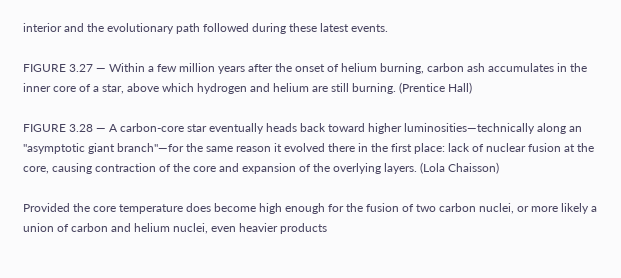interior and the evolutionary path followed during these latest events.

FIGURE 3.27 — Within a few million years after the onset of helium burning, carbon ash accumulates in the inner core of a star, above which hydrogen and helium are still burning. (Prentice Hall)

FIGURE 3.28 — A carbon-core star eventually heads back toward higher luminosities—technically along an "asymptotic giant branch"—for the same reason it evolved there in the first place: lack of nuclear fusion at the core, causing contraction of the core and expansion of the overlying layers. (Lola Chaisson)

Provided the core temperature does become high enough for the fusion of two carbon nuclei, or more likely a union of carbon and helium nuclei, even heavier products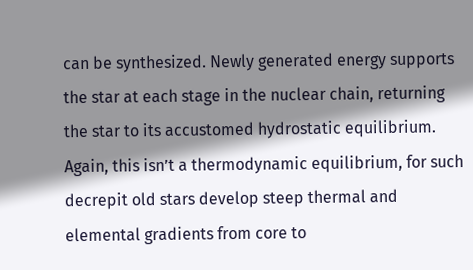can be synthesized. Newly generated energy supports the star at each stage in the nuclear chain, returning the star to its accustomed hydrostatic equilibrium. Again, this isn’t a thermodynamic equilibrium, for such decrepit old stars develop steep thermal and elemental gradients from core to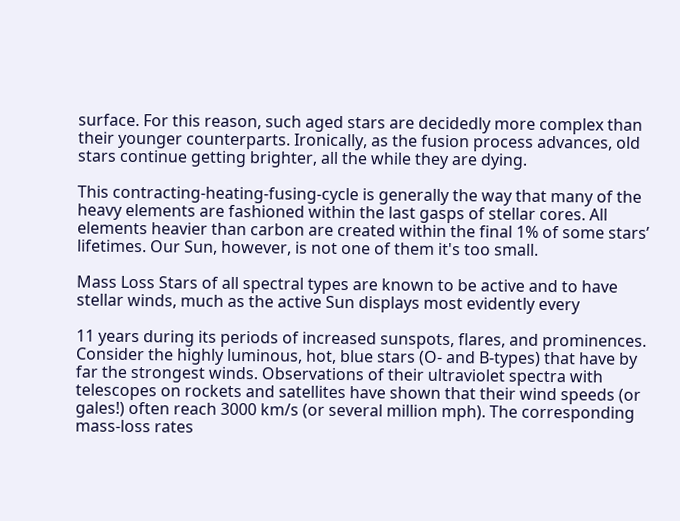surface. For this reason, such aged stars are decidedly more complex than their younger counterparts. Ironically, as the fusion process advances, old stars continue getting brighter, all the while they are dying.

This contracting-heating-fusing-cycle is generally the way that many of the heavy elements are fashioned within the last gasps of stellar cores. All elements heavier than carbon are created within the final 1% of some stars’ lifetimes. Our Sun, however, is not one of them it's too small.

Mass Loss Stars of all spectral types are known to be active and to have stellar winds, much as the active Sun displays most evidently every

11 years during its periods of increased sunspots, flares, and prominences. Consider the highly luminous, hot, blue stars (O- and B-types) that have by far the strongest winds. Observations of their ultraviolet spectra with telescopes on rockets and satellites have shown that their wind speeds (or gales!) often reach 3000 km/s (or several million mph). The corresponding mass-loss rates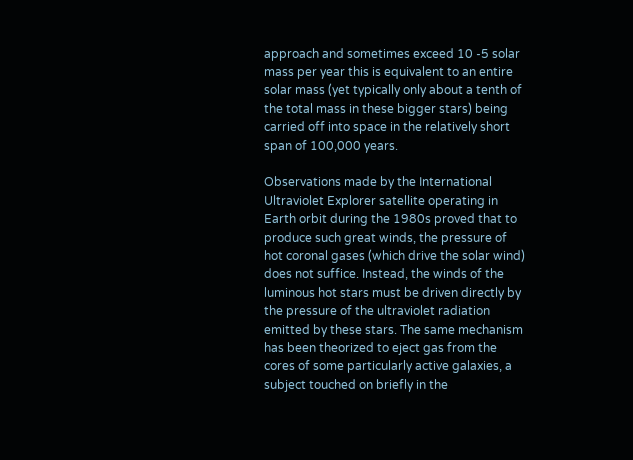approach and sometimes exceed 10 -5 solar mass per year this is equivalent to an entire solar mass (yet typically only about a tenth of the total mass in these bigger stars) being carried off into space in the relatively short span of 100,000 years.

Observations made by the International Ultraviolet Explorer satellite operating in Earth orbit during the 1980s proved that to produce such great winds, the pressure of hot coronal gases (which drive the solar wind) does not suffice. Instead, the winds of the luminous hot stars must be driven directly by the pressure of the ultraviolet radiation emitted by these stars. The same mechanism has been theorized to eject gas from the cores of some particularly active galaxies, a subject touched on briefly in the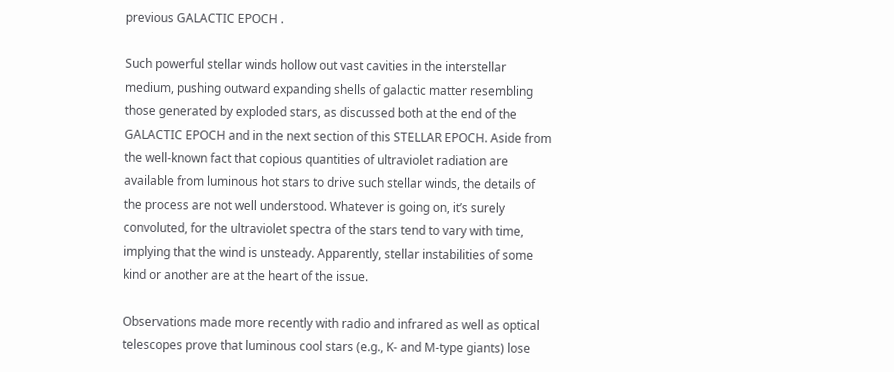previous GALACTIC EPOCH .

Such powerful stellar winds hollow out vast cavities in the interstellar medium, pushing outward expanding shells of galactic matter resembling those generated by exploded stars, as discussed both at the end of the GALACTIC EPOCH and in the next section of this STELLAR EPOCH. Aside from the well-known fact that copious quantities of ultraviolet radiation are available from luminous hot stars to drive such stellar winds, the details of the process are not well understood. Whatever is going on, it’s surely convoluted, for the ultraviolet spectra of the stars tend to vary with time, implying that the wind is unsteady. Apparently, stellar instabilities of some kind or another are at the heart of the issue.

Observations made more recently with radio and infrared as well as optical telescopes prove that luminous cool stars (e.g., K- and M-type giants) lose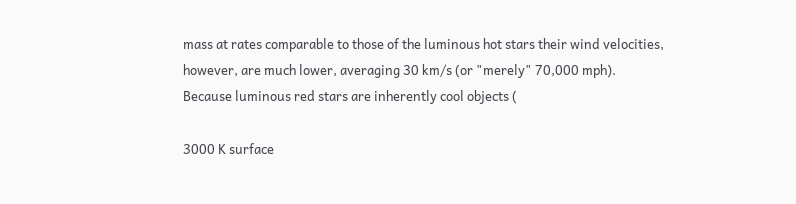mass at rates comparable to those of the luminous hot stars their wind velocities, however, are much lower, averaging 30 km/s (or "merely" 70,000 mph). Because luminous red stars are inherently cool objects (

3000 K surface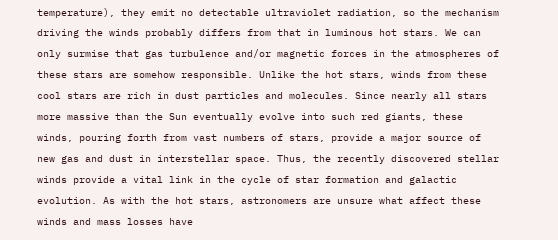temperature), they emit no detectable ultraviolet radiation, so the mechanism driving the winds probably differs from that in luminous hot stars. We can only surmise that gas turbulence and/or magnetic forces in the atmospheres of these stars are somehow responsible. Unlike the hot stars, winds from these cool stars are rich in dust particles and molecules. Since nearly all stars more massive than the Sun eventually evolve into such red giants, these winds, pouring forth from vast numbers of stars, provide a major source of new gas and dust in interstellar space. Thus, the recently discovered stellar winds provide a vital link in the cycle of star formation and galactic evolution. As with the hot stars, astronomers are unsure what affect these winds and mass losses have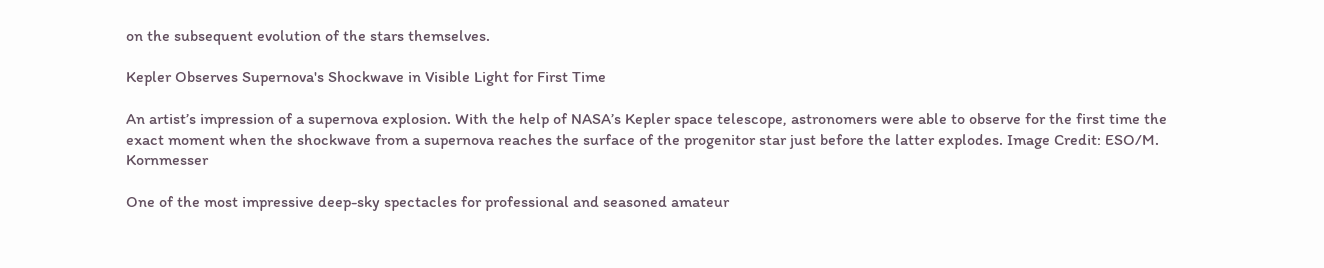on the subsequent evolution of the stars themselves.

Kepler Observes Supernova's Shockwave in Visible Light for First Time

An artist’s impression of a supernova explosion. With the help of NASA’s Kepler space telescope, astronomers were able to observe for the first time the exact moment when the shockwave from a supernova reaches the surface of the progenitor star just before the latter explodes. Image Credit: ESO/M. Kornmesser

One of the most impressive deep-sky spectacles for professional and seasoned amateur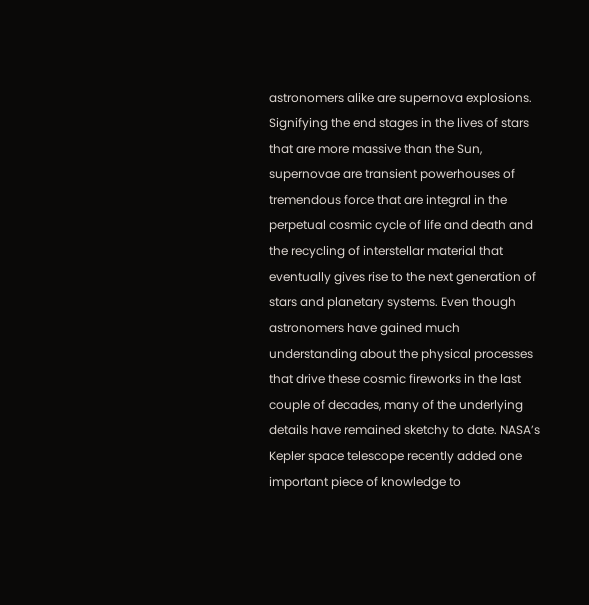astronomers alike are supernova explosions. Signifying the end stages in the lives of stars that are more massive than the Sun, supernovae are transient powerhouses of tremendous force that are integral in the perpetual cosmic cycle of life and death and the recycling of interstellar material that eventually gives rise to the next generation of stars and planetary systems. Even though astronomers have gained much understanding about the physical processes that drive these cosmic fireworks in the last couple of decades, many of the underlying details have remained sketchy to date. NASA’s Kepler space telescope recently added one important piece of knowledge to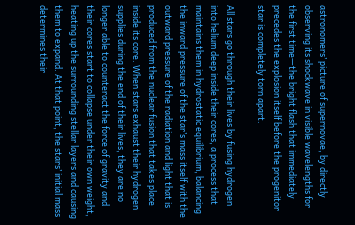astronomers’ picture of supernovae, by directly observing its shockwave in visible wavelengths for the first time—the bright flash that immediately precedes the explosion itself before the progenitor star is completely torn apart.

All stars go through their lives by fusing hydrogen into helium deep inside their cores, a process that maintains them in hydrostatic equilibrium, balancing the inward pressure of the star’s mass itself with the outward pressure of the radiation and light that is produced from the nuclear fusion that takes place inside its core. When stars exhaust their hydrogen supplies during the end of their lives, they are no longer able to counteract the force of gravity and their cores start to collapse under their own weight, heating up the surrounding stellar layers and causing them to expand. At that point, the stars’ initial mass determines their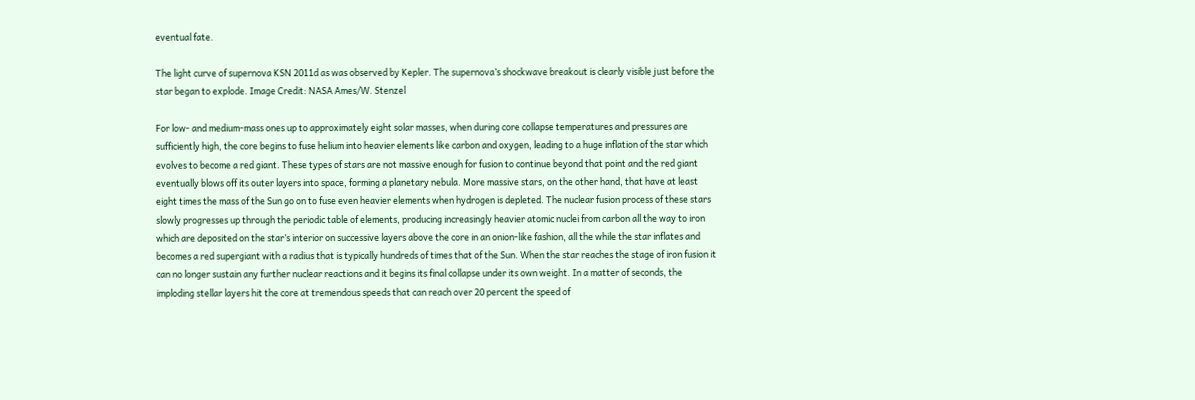eventual fate.

The light curve of supernova KSN 2011d as was observed by Kepler. The supernova’s shockwave breakout is clearly visible just before the star began to explode. Image Credit: NASA Ames/W. Stenzel

For low- and medium-mass ones up to approximately eight solar masses, when during core collapse temperatures and pressures are sufficiently high, the core begins to fuse helium into heavier elements like carbon and oxygen, leading to a huge inflation of the star which evolves to become a red giant. These types of stars are not massive enough for fusion to continue beyond that point and the red giant eventually blows off its outer layers into space, forming a planetary nebula. More massive stars, on the other hand, that have at least eight times the mass of the Sun go on to fuse even heavier elements when hydrogen is depleted. The nuclear fusion process of these stars slowly progresses up through the periodic table of elements, producing increasingly heavier atomic nuclei from carbon all the way to iron which are deposited on the star’s interior on successive layers above the core in an onion-like fashion, all the while the star inflates and becomes a red supergiant with a radius that is typically hundreds of times that of the Sun. When the star reaches the stage of iron fusion it can no longer sustain any further nuclear reactions and it begins its final collapse under its own weight. In a matter of seconds, the imploding stellar layers hit the core at tremendous speeds that can reach over 20 percent the speed of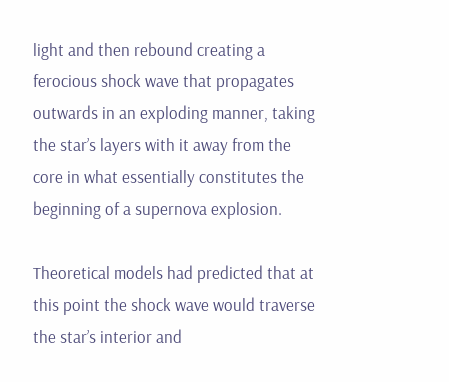light and then rebound creating a ferocious shock wave that propagates outwards in an exploding manner, taking the star’s layers with it away from the core in what essentially constitutes the beginning of a supernova explosion.

Theoretical models had predicted that at this point the shock wave would traverse the star’s interior and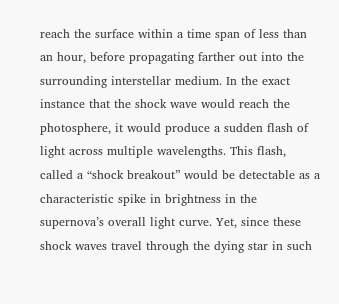reach the surface within a time span of less than an hour, before propagating farther out into the surrounding interstellar medium. In the exact instance that the shock wave would reach the photosphere, it would produce a sudden flash of light across multiple wavelengths. This flash, called a “shock breakout” would be detectable as a characteristic spike in brightness in the supernova’s overall light curve. Yet, since these shock waves travel through the dying star in such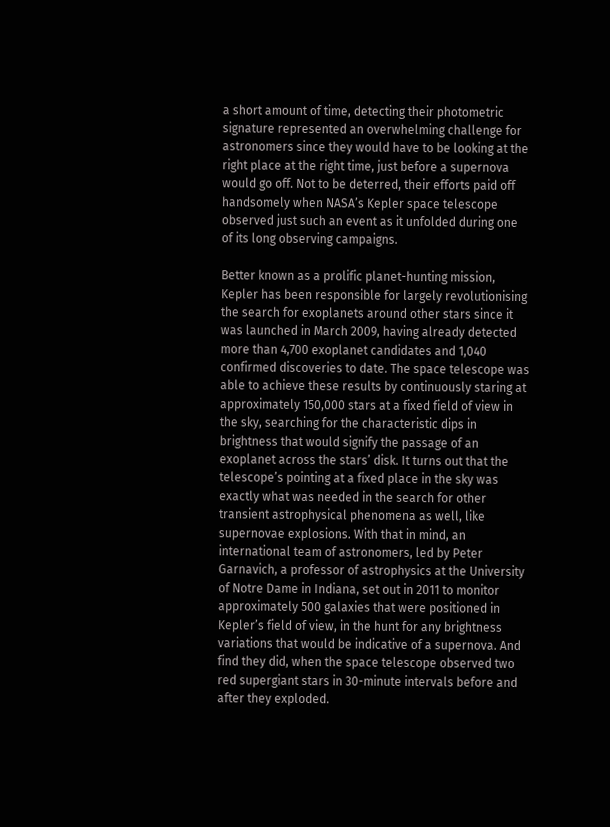a short amount of time, detecting their photometric signature represented an overwhelming challenge for astronomers since they would have to be looking at the right place at the right time, just before a supernova would go off. Not to be deterred, their efforts paid off handsomely when NASA’s Kepler space telescope observed just such an event as it unfolded during one of its long observing campaigns.

Better known as a prolific planet-hunting mission, Kepler has been responsible for largely revolutionising the search for exoplanets around other stars since it was launched in March 2009, having already detected more than 4,700 exoplanet candidates and 1,040 confirmed discoveries to date. The space telescope was able to achieve these results by continuously staring at approximately 150,000 stars at a fixed field of view in the sky, searching for the characteristic dips in brightness that would signify the passage of an exoplanet across the stars’ disk. It turns out that the telescope’s pointing at a fixed place in the sky was exactly what was needed in the search for other transient astrophysical phenomena as well, like supernovae explosions. With that in mind, an international team of astronomers, led by Peter Garnavich, a professor of astrophysics at the University of Notre Dame in Indiana, set out in 2011 to monitor approximately 500 galaxies that were positioned in Kepler’s field of view, in the hunt for any brightness variations that would be indicative of a supernova. And find they did, when the space telescope observed two red supergiant stars in 30-minute intervals before and after they exploded.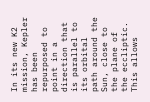In its new K2 mission, Kepler has been repurposed to point in a direction that is parallel to its orbital path around the Sun, close to the plane of the eccliptic. This allows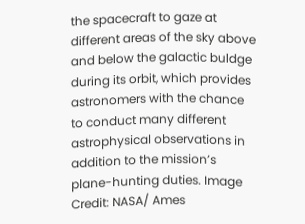the spacecraft to gaze at different areas of the sky above and below the galactic buldge during its orbit, which provides astronomers with the chance to conduct many different astrophysical observations in addition to the mission’s plane-hunting duties. Image Credit: NASA/ Ames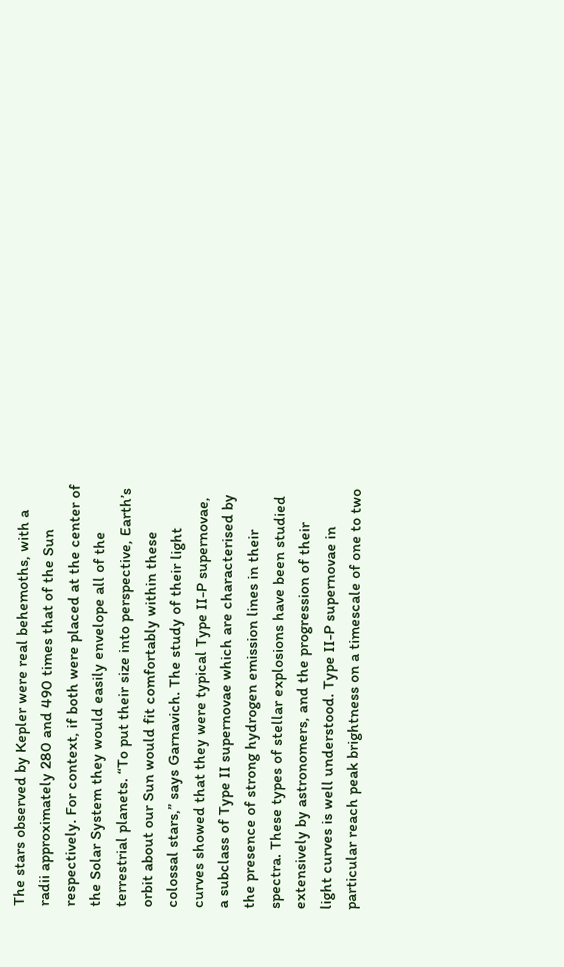The stars observed by Kepler were real behemoths, with a radii approximately 280 and 490 times that of the Sun respectively. For context, if both were placed at the center of the Solar System they would easily envelope all of the terrestrial planets. “To put their size into perspective, Earth’s orbit about our Sun would fit comfortably within these colossal stars,” says Garnavich. The study of their light curves showed that they were typical Type II-P supernovae, a subclass of Type II supernovae which are characterised by the presence of strong hydrogen emission lines in their spectra. These types of stellar explosions have been studied extensively by astronomers, and the progression of their light curves is well understood. Type II-P supernovae in particular reach peak brightness on a timescale of one to two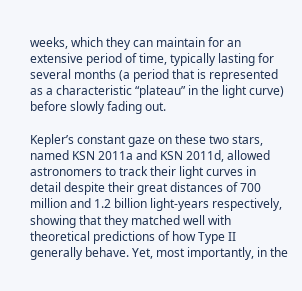weeks, which they can maintain for an extensive period of time, typically lasting for several months (a period that is represented as a characteristic “plateau” in the light curve) before slowly fading out.

Kepler’s constant gaze on these two stars, named KSN 2011a and KSN 2011d, allowed astronomers to track their light curves in detail despite their great distances of 700 million and 1.2 billion light-years respectively, showing that they matched well with theoretical predictions of how Type II generally behave. Yet, most importantly, in the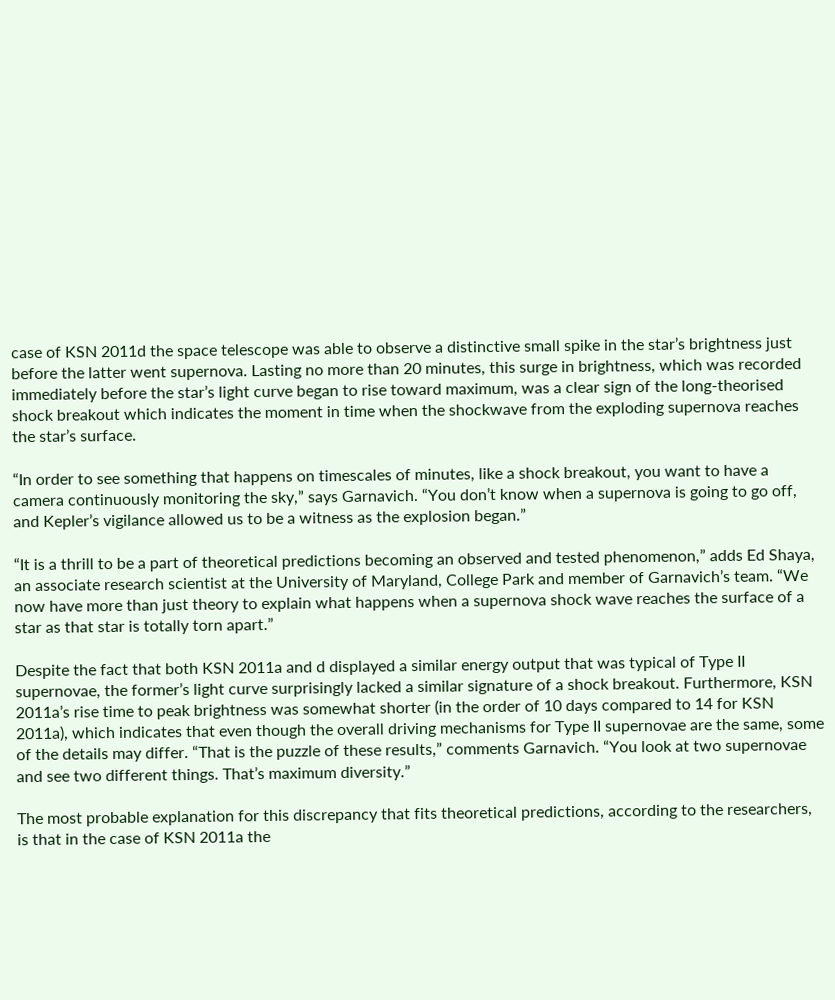case of KSN 2011d the space telescope was able to observe a distinctive small spike in the star’s brightness just before the latter went supernova. Lasting no more than 20 minutes, this surge in brightness, which was recorded immediately before the star’s light curve began to rise toward maximum, was a clear sign of the long-theorised shock breakout which indicates the moment in time when the shockwave from the exploding supernova reaches the star’s surface.

“In order to see something that happens on timescales of minutes, like a shock breakout, you want to have a camera continuously monitoring the sky,” says Garnavich. “You don’t know when a supernova is going to go off, and Kepler’s vigilance allowed us to be a witness as the explosion began.”

“It is a thrill to be a part of theoretical predictions becoming an observed and tested phenomenon,” adds Ed Shaya, an associate research scientist at the University of Maryland, College Park and member of Garnavich’s team. “We now have more than just theory to explain what happens when a supernova shock wave reaches the surface of a star as that star is totally torn apart.”

Despite the fact that both KSN 2011a and d displayed a similar energy output that was typical of Type II supernovae, the former’s light curve surprisingly lacked a similar signature of a shock breakout. Furthermore, KSN 2011a’s rise time to peak brightness was somewhat shorter (in the order of 10 days compared to 14 for KSN 2011a), which indicates that even though the overall driving mechanisms for Type II supernovae are the same, some of the details may differ. “That is the puzzle of these results,” comments Garnavich. “You look at two supernovae and see two different things. That’s maximum diversity.”

The most probable explanation for this discrepancy that fits theoretical predictions, according to the researchers, is that in the case of KSN 2011a the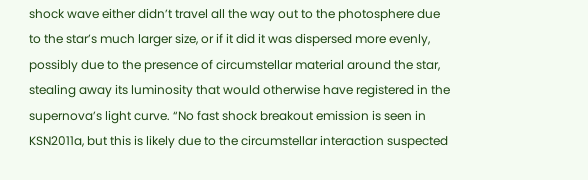shock wave either didn’t travel all the way out to the photosphere due to the star’s much larger size, or if it did it was dispersed more evenly, possibly due to the presence of circumstellar material around the star, stealing away its luminosity that would otherwise have registered in the supernova’s light curve. “No fast shock breakout emission is seen in KSN2011a, but this is likely due to the circumstellar interaction suspected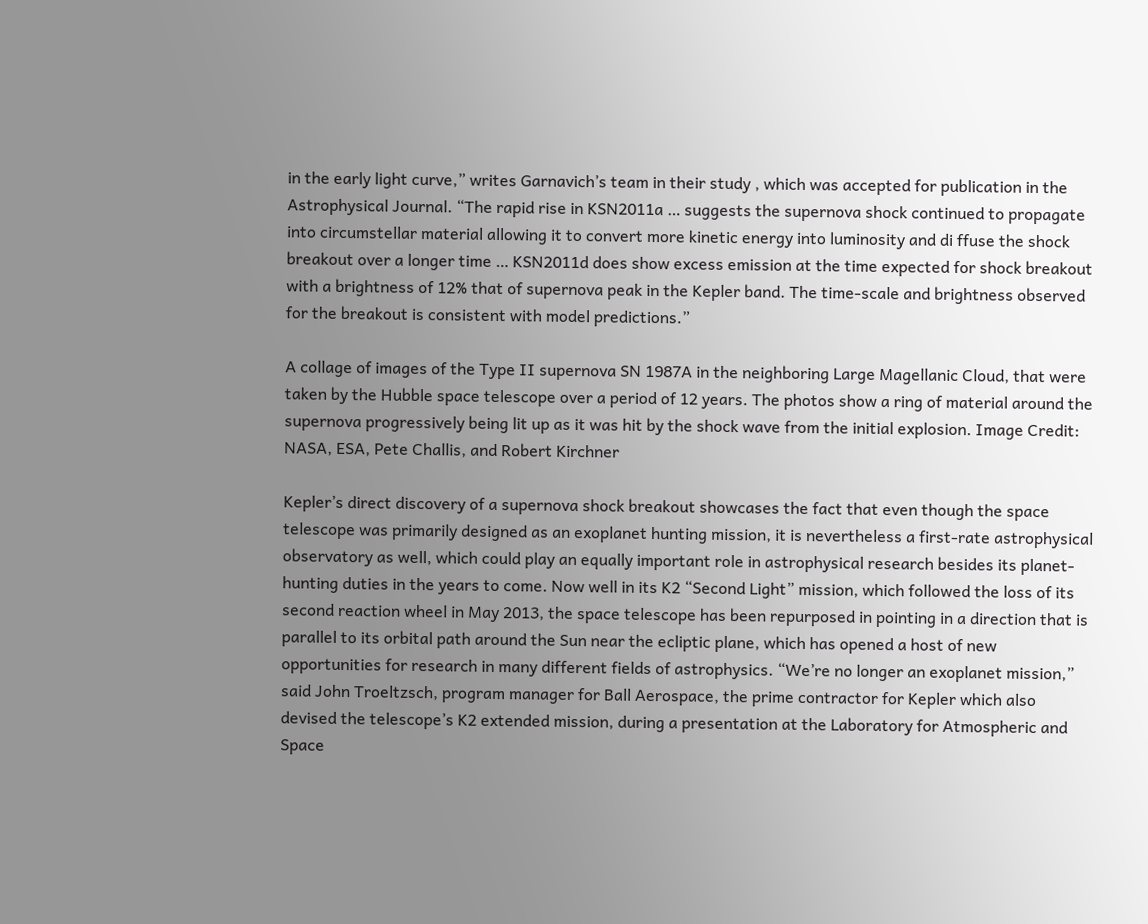in the early light curve,” writes Garnavich’s team in their study , which was accepted for publication in the Astrophysical Journal. “The rapid rise in KSN2011a … suggests the supernova shock continued to propagate into circumstellar material allowing it to convert more kinetic energy into luminosity and di ffuse the shock breakout over a longer time … KSN2011d does show excess emission at the time expected for shock breakout with a brightness of 12% that of supernova peak in the Kepler band. The time-scale and brightness observed for the breakout is consistent with model predictions.”

A collage of images of the Type II supernova SN 1987A in the neighboring Large Magellanic Cloud, that were taken by the Hubble space telescope over a period of 12 years. The photos show a ring of material around the supernova progressively being lit up as it was hit by the shock wave from the initial explosion. Image Credit: NASA, ESA, Pete Challis, and Robert Kirchner

Kepler’s direct discovery of a supernova shock breakout showcases the fact that even though the space telescope was primarily designed as an exoplanet hunting mission, it is nevertheless a first-rate astrophysical observatory as well, which could play an equally important role in astrophysical research besides its planet-hunting duties in the years to come. Now well in its K2 “Second Light” mission, which followed the loss of its second reaction wheel in May 2013, the space telescope has been repurposed in pointing in a direction that is parallel to its orbital path around the Sun near the ecliptic plane, which has opened a host of new opportunities for research in many different fields of astrophysics. “We’re no longer an exoplanet mission,” said John Troeltzsch, program manager for Ball Aerospace, the prime contractor for Kepler which also devised the telescope’s K2 extended mission, during a presentation at the Laboratory for Atmospheric and Space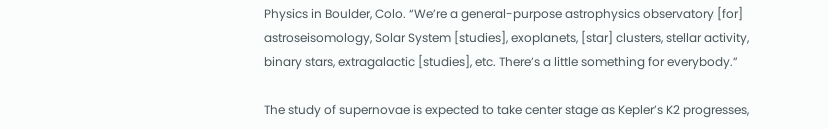Physics in Boulder, Colo. “We’re a general-purpose astrophysics observatory [for] astroseisomology, Solar System [studies], exoplanets, [star] clusters, stellar activity, binary stars, extragalactic [studies], etc. There’s a little something for everybody.”

The study of supernovae is expected to take center stage as Kepler’s K2 progresses,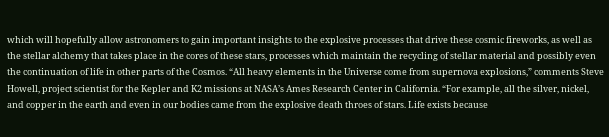which will hopefully allow astronomers to gain important insights to the explosive processes that drive these cosmic fireworks, as well as the stellar alchemy that takes place in the cores of these stars, processes which maintain the recycling of stellar material and possibly even the continuation of life in other parts of the Cosmos. “All heavy elements in the Universe come from supernova explosions,” comments Steve Howell, project scientist for the Kepler and K2 missions at NASA’s Ames Research Center in California. “For example, all the silver, nickel, and copper in the earth and even in our bodies came from the explosive death throes of stars. Life exists because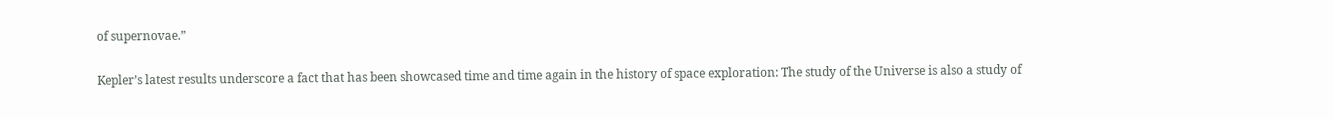of supernovae.”

Kepler’s latest results underscore a fact that has been showcased time and time again in the history of space exploration: The study of the Universe is also a study of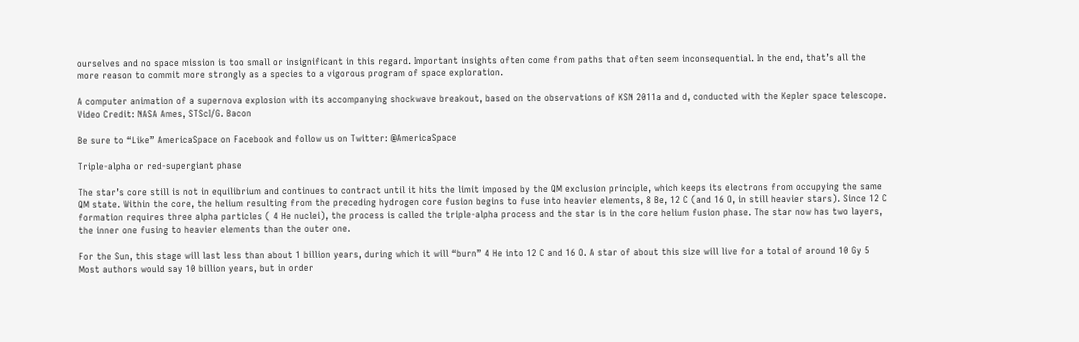ourselves and no space mission is too small or insignificant in this regard. Important insights often come from paths that often seem inconsequential. In the end, that’s all the more reason to commit more strongly as a species to a vigorous program of space exploration.

A computer animation of a supernova explosion with its accompanying shockwave breakout, based on the observations of KSN 2011a and d, conducted with the Kepler space telescope. Video Credit: NASA Ames, STScI/G. Bacon

Be sure to “Like” AmericaSpace on Facebook and follow us on Twitter: @AmericaSpace

Triple-alpha or red-supergiant phase

The star’s core still is not in equilibrium and continues to contract until it hits the limit imposed by the QM exclusion principle, which keeps its electrons from occupying the same QM state. Within the core, the helium resulting from the preceding hydrogen core fusion begins to fuse into heavier elements, 8 Be, 12 C (and 16 O, in still heavier stars). Since 12 C formation requires three alpha particles ( 4 He nuclei), the process is called the triple-alpha process and the star is in the core helium fusion phase. The star now has two layers, the inner one fusing to heavier elements than the outer one.

For the Sun, this stage will last less than about 1 billion years, during which it will “burn” 4 He into 12 C and 16 O. A star of about this size will live for a total of around 10 Gy 5 Most authors would say 10 billion years, but in order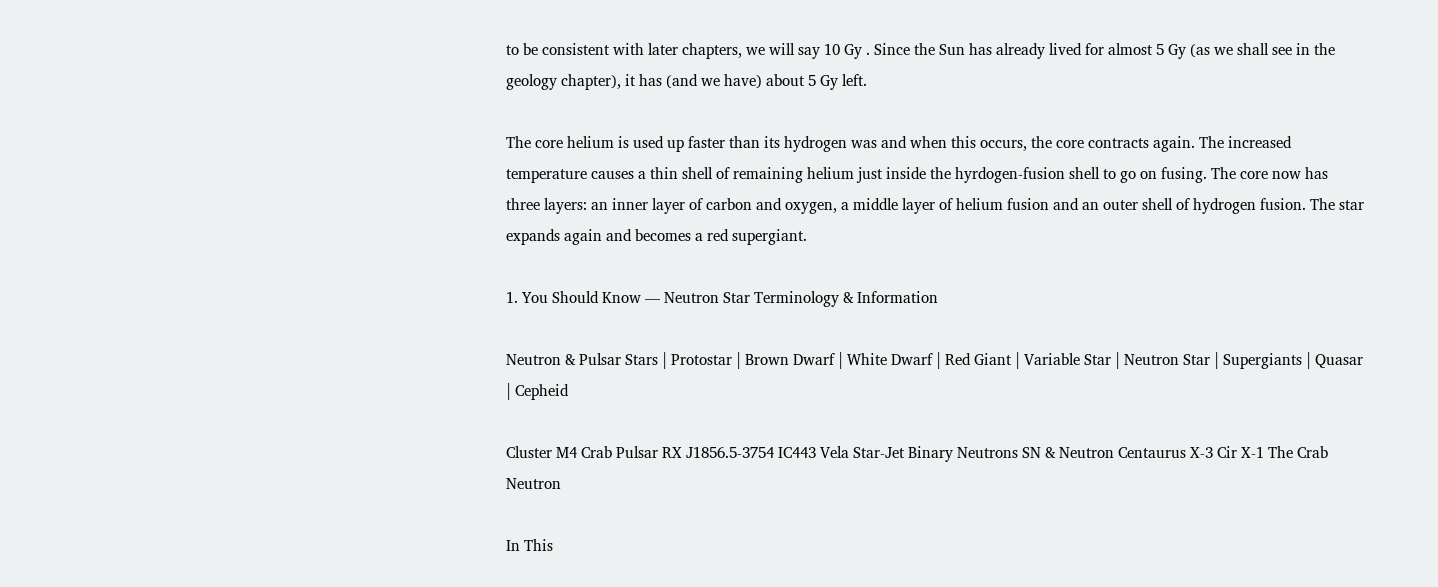to be consistent with later chapters, we will say 10 Gy . Since the Sun has already lived for almost 5 Gy (as we shall see in the geology chapter), it has (and we have) about 5 Gy left.

The core helium is used up faster than its hydrogen was and when this occurs, the core contracts again. The increased temperature causes a thin shell of remaining helium just inside the hyrdogen-fusion shell to go on fusing. The core now has three layers: an inner layer of carbon and oxygen, a middle layer of helium fusion and an outer shell of hydrogen fusion. The star expands again and becomes a red supergiant.

1. You Should Know — Neutron Star Terminology & Information

Neutron & Pulsar Stars | Protostar | Brown Dwarf | White Dwarf | Red Giant | Variable Star | Neutron Star | Supergiants | Quasar | Cepheid

Cluster M4 Crab Pulsar RX J1856.5-3754 IC443 Vela Star-Jet Binary Neutrons SN & Neutron Centaurus X-3 Cir X-1 The Crab Neutron

In This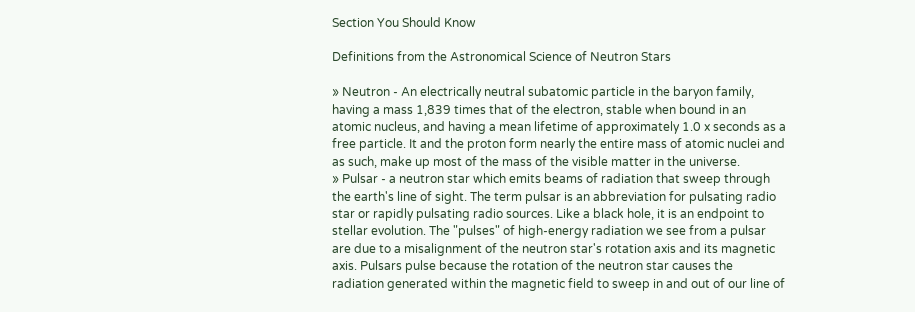Section You Should Know

Definitions from the Astronomical Science of Neutron Stars

» Neutron - An electrically neutral subatomic particle in the baryon family, having a mass 1,839 times that of the electron, stable when bound in an atomic nucleus, and having a mean lifetime of approximately 1.0 x seconds as a free particle. It and the proton form nearly the entire mass of atomic nuclei and as such, make up most of the mass of the visible matter in the universe.
» Pulsar - a neutron star which emits beams of radiation that sweep through the earth's line of sight. The term pulsar is an abbreviation for pulsating radio star or rapidly pulsating radio sources. Like a black hole, it is an endpoint to stellar evolution. The "pulses" of high-energy radiation we see from a pulsar are due to a misalignment of the neutron star's rotation axis and its magnetic axis. Pulsars pulse because the rotation of the neutron star causes the radiation generated within the magnetic field to sweep in and out of our line of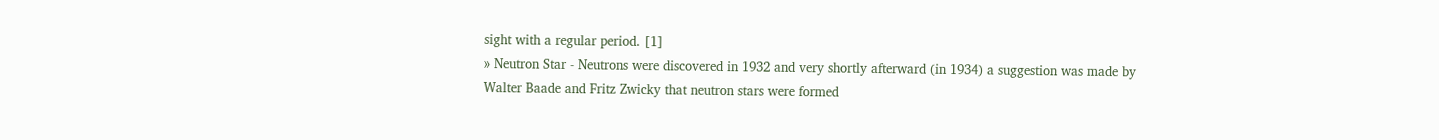sight with a regular period. [1]
» Neutron Star - Neutrons were discovered in 1932 and very shortly afterward (in 1934) a suggestion was made by Walter Baade and Fritz Zwicky that neutron stars were formed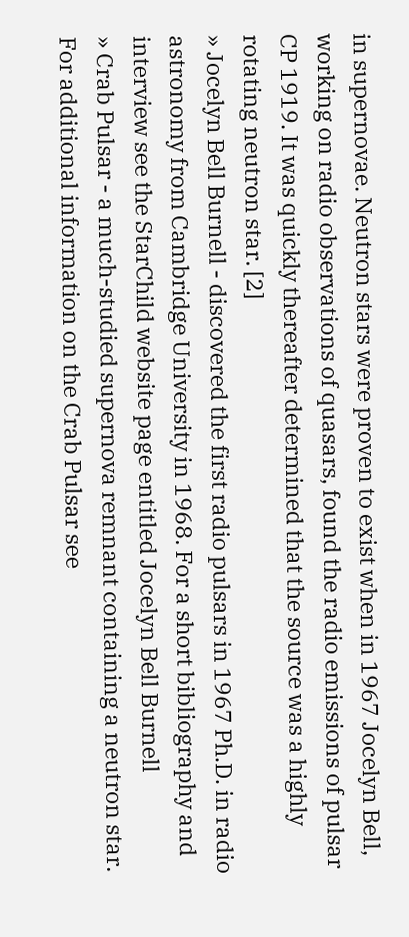in supernovae. Neutron stars were proven to exist when in 1967 Jocelyn Bell, working on radio observations of quasars, found the radio emissions of pulsar CP 1919. It was quickly thereafter determined that the source was a highly rotating neutron star. [2]
» Jocelyn Bell Burnell - discovered the first radio pulsars in 1967 Ph.D. in radio astronomy from Cambridge University in 1968. For a short bibliography and interview see the StarChild website page entitled Jocelyn Bell Burnell
» Crab Pulsar - a much-studied supernova remnant containing a neutron star. For additional information on the Crab Pulsar see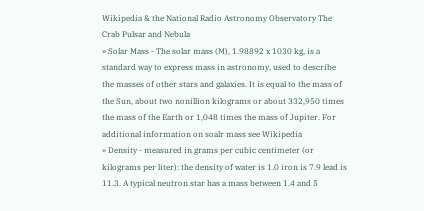Wikipedia & the National Radio Astronomy Observatory The Crab Pulsar and Nebula
» Solar Mass - The solar mass (M), 1.98892 x 1030 kg, is a standard way to express mass in astronomy, used to describe the masses of other stars and galaxies. It is equal to the mass of the Sun, about two nonillion kilograms or about 332,950 times the mass of the Earth or 1,048 times the mass of Jupiter. For additional information on soalr mass see Wikipedia
» Density - measured in grams per cubic centimeter (or kilograms per liter): the density of water is 1.0 iron is 7.9 lead is 11.3. A typical neutron star has a mass between 1.4 and 5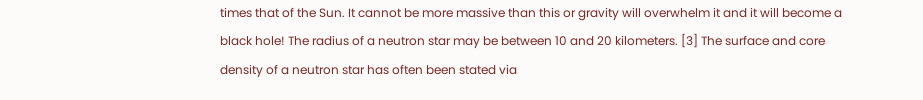times that of the Sun. It cannot be more massive than this or gravity will overwhelm it and it will become a black hole! The radius of a neutron star may be between 10 and 20 kilometers. [3] The surface and core density of a neutron star has often been stated via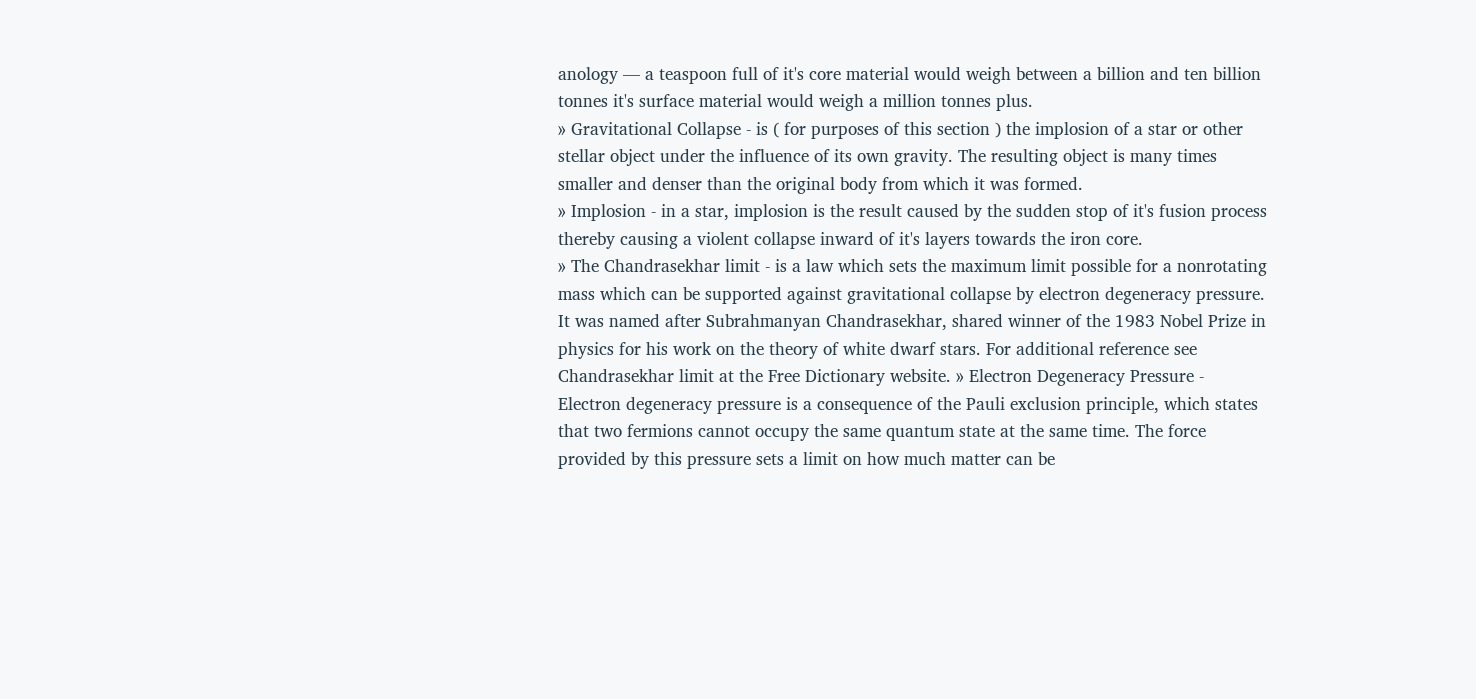anology — a teaspoon full of it's core material would weigh between a billion and ten billion tonnes it's surface material would weigh a million tonnes plus.
» Gravitational Collapse - is ( for purposes of this section ) the implosion of a star or other stellar object under the influence of its own gravity. The resulting object is many times smaller and denser than the original body from which it was formed.
» Implosion - in a star, implosion is the result caused by the sudden stop of it's fusion process thereby causing a violent collapse inward of it's layers towards the iron core.
» The Chandrasekhar limit - is a law which sets the maximum limit possible for a nonrotating mass which can be supported against gravitational collapse by electron degeneracy pressure. It was named after Subrahmanyan Chandrasekhar, shared winner of the 1983 Nobel Prize in physics for his work on the theory of white dwarf stars. For additional reference see Chandrasekhar limit at the Free Dictionary website. » Electron Degeneracy Pressure - Electron degeneracy pressure is a consequence of the Pauli exclusion principle, which states that two fermions cannot occupy the same quantum state at the same time. The force provided by this pressure sets a limit on how much matter can be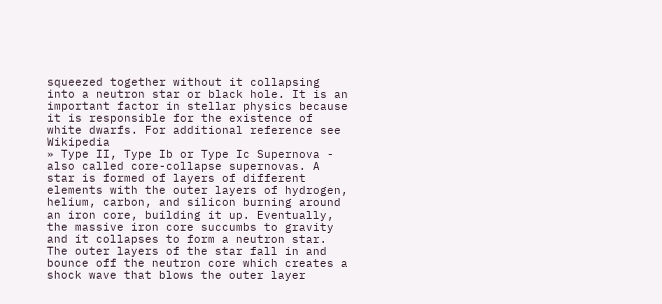squeezed together without it collapsing into a neutron star or black hole. It is an important factor in stellar physics because it is responsible for the existence of white dwarfs. For additional reference see Wikipedia
» Type II, Type Ib or Type Ic Supernova - also called core-collapse supernovas. A star is formed of layers of different elements with the outer layers of hydrogen, helium, carbon, and silicon burning around an iron core, building it up. Eventually, the massive iron core succumbs to gravity and it collapses to form a neutron star. The outer layers of the star fall in and bounce off the neutron core which creates a shock wave that blows the outer layer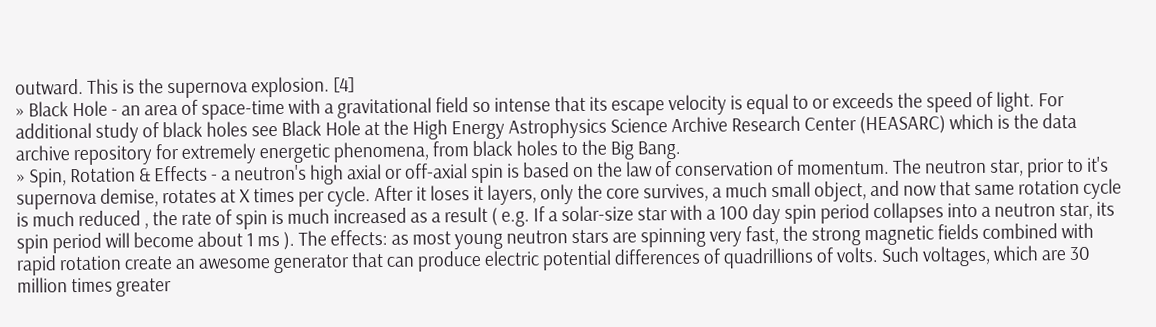outward. This is the supernova explosion. [4]
» Black Hole - an area of space-time with a gravitational field so intense that its escape velocity is equal to or exceeds the speed of light. For additional study of black holes see Black Hole at the High Energy Astrophysics Science Archive Research Center (HEASARC) which is the data archive repository for extremely energetic phenomena, from black holes to the Big Bang.
» Spin, Rotation & Effects - a neutron's high axial or off-axial spin is based on the law of conservation of momentum. The neutron star, prior to it's supernova demise, rotates at X times per cycle. After it loses it layers, only the core survives, a much small object, and now that same rotation cycle is much reduced , the rate of spin is much increased as a result ( e.g. If a solar-size star with a 100 day spin period collapses into a neutron star, its spin period will become about 1 ms ). The effects: as most young neutron stars are spinning very fast, the strong magnetic fields combined with rapid rotation create an awesome generator that can produce electric potential differences of quadrillions of volts. Such voltages, which are 30 million times greater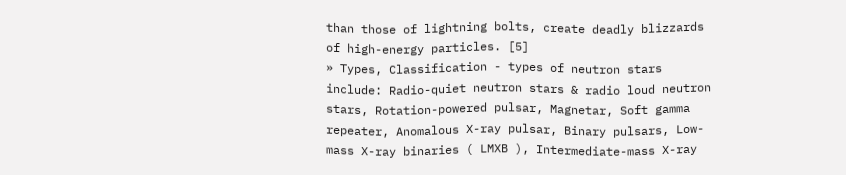than those of lightning bolts, create deadly blizzards of high-energy particles. [5]
» Types, Classification - types of neutron stars include: Radio-quiet neutron stars & radio loud neutron stars, Rotation-powered pulsar, Magnetar, Soft gamma repeater, Anomalous X-ray pulsar, Binary pulsars, Low-mass X-ray binaries ( LMXB ), Intermediate-mass X-ray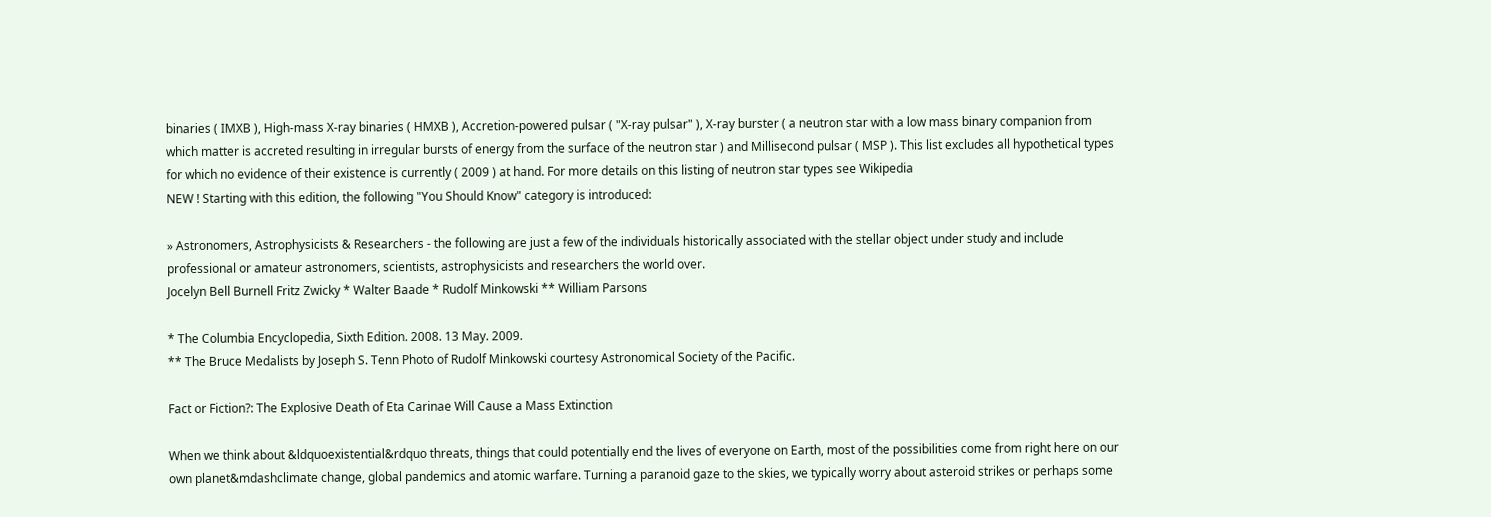binaries ( IMXB ), High-mass X-ray binaries ( HMXB ), Accretion-powered pulsar ( "X-ray pulsar" ), X-ray burster ( a neutron star with a low mass binary companion from which matter is accreted resulting in irregular bursts of energy from the surface of the neutron star ) and Millisecond pulsar ( MSP ). This list excludes all hypothetical types for which no evidence of their existence is currently ( 2009 ) at hand. For more details on this listing of neutron star types see Wikipedia
NEW ! Starting with this edition, the following "You Should Know" category is introduced:

» Astronomers, Astrophysicists & Researchers - the following are just a few of the individuals historically associated with the stellar object under study and include professional or amateur astronomers, scientists, astrophysicists and researchers the world over.
Jocelyn Bell Burnell Fritz Zwicky * Walter Baade * Rudolf Minkowski ** William Parsons

* The Columbia Encyclopedia, Sixth Edition. 2008. 13 May. 2009.
** The Bruce Medalists by Joseph S. Tenn Photo of Rudolf Minkowski courtesy Astronomical Society of the Pacific.

Fact or Fiction?: The Explosive Death of Eta Carinae Will Cause a Mass Extinction

When we think about &ldquoexistential&rdquo threats, things that could potentially end the lives of everyone on Earth, most of the possibilities come from right here on our own planet&mdashclimate change, global pandemics and atomic warfare. Turning a paranoid gaze to the skies, we typically worry about asteroid strikes or perhaps some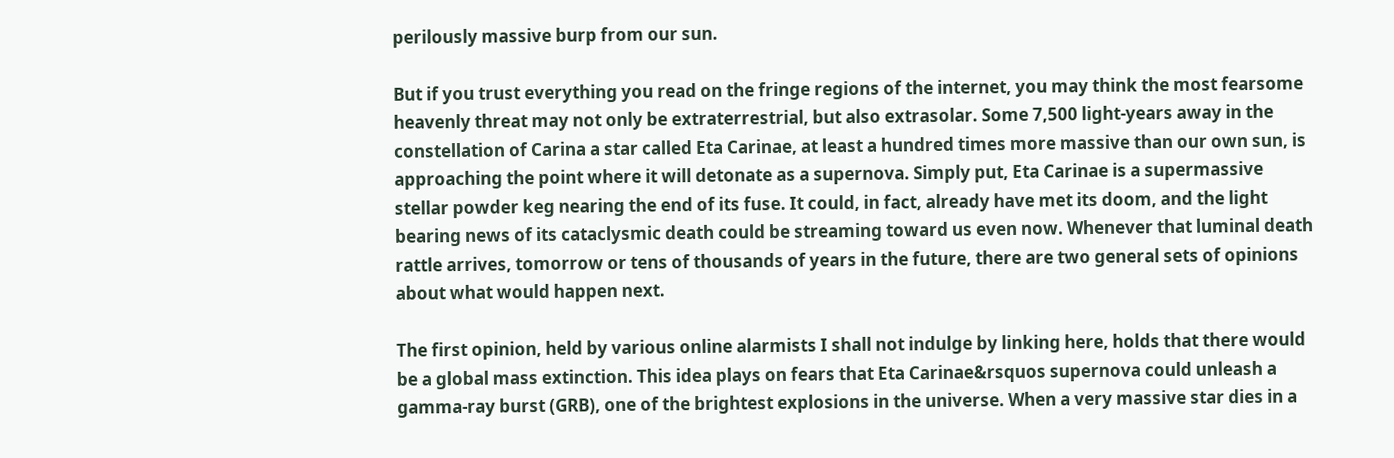perilously massive burp from our sun.

But if you trust everything you read on the fringe regions of the internet, you may think the most fearsome heavenly threat may not only be extraterrestrial, but also extrasolar. Some 7,500 light-years away in the constellation of Carina a star called Eta Carinae, at least a hundred times more massive than our own sun, is approaching the point where it will detonate as a supernova. Simply put, Eta Carinae is a supermassive stellar powder keg nearing the end of its fuse. It could, in fact, already have met its doom, and the light bearing news of its cataclysmic death could be streaming toward us even now. Whenever that luminal death rattle arrives, tomorrow or tens of thousands of years in the future, there are two general sets of opinions about what would happen next.

The first opinion, held by various online alarmists I shall not indulge by linking here, holds that there would be a global mass extinction. This idea plays on fears that Eta Carinae&rsquos supernova could unleash a gamma-ray burst (GRB), one of the brightest explosions in the universe. When a very massive star dies in a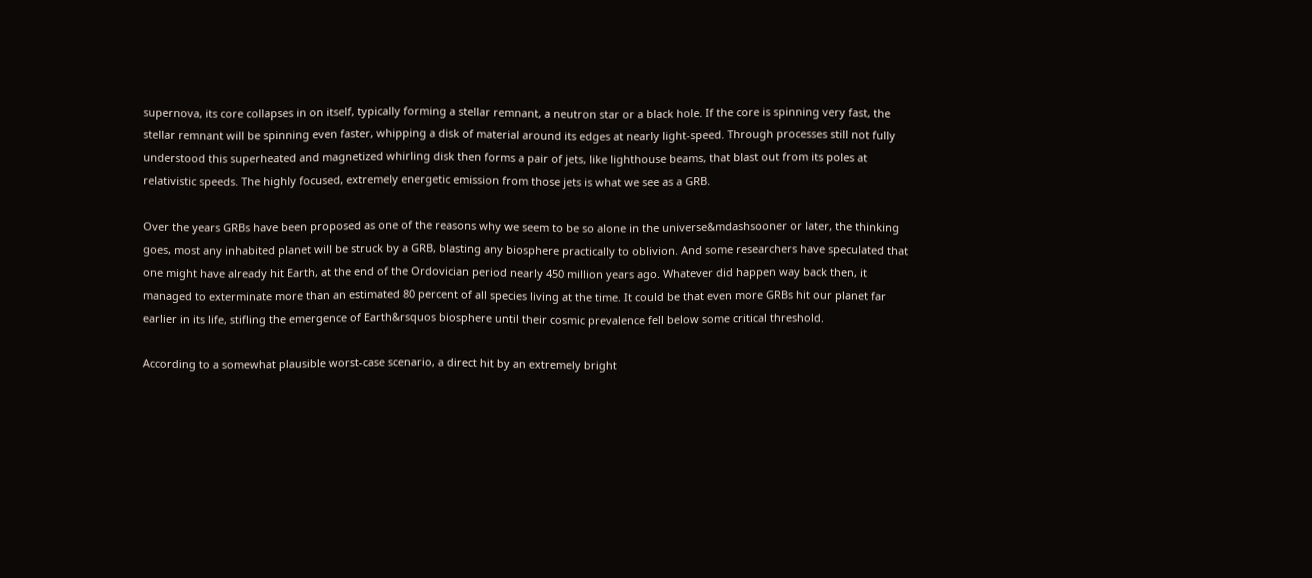supernova, its core collapses in on itself, typically forming a stellar remnant, a neutron star or a black hole. If the core is spinning very fast, the stellar remnant will be spinning even faster, whipping a disk of material around its edges at nearly light-speed. Through processes still not fully understood this superheated and magnetized whirling disk then forms a pair of jets, like lighthouse beams, that blast out from its poles at relativistic speeds. The highly focused, extremely energetic emission from those jets is what we see as a GRB.

Over the years GRBs have been proposed as one of the reasons why we seem to be so alone in the universe&mdashsooner or later, the thinking goes, most any inhabited planet will be struck by a GRB, blasting any biosphere practically to oblivion. And some researchers have speculated that one might have already hit Earth, at the end of the Ordovician period nearly 450 million years ago. Whatever did happen way back then, it managed to exterminate more than an estimated 80 percent of all species living at the time. It could be that even more GRBs hit our planet far earlier in its life, stifling the emergence of Earth&rsquos biosphere until their cosmic prevalence fell below some critical threshold.

According to a somewhat plausible worst-case scenario, a direct hit by an extremely bright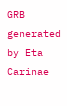GRB generated by Eta Carinae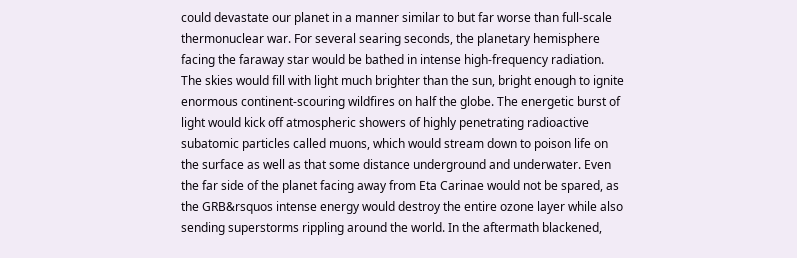could devastate our planet in a manner similar to but far worse than full-scale thermonuclear war. For several searing seconds, the planetary hemisphere facing the faraway star would be bathed in intense high-frequency radiation. The skies would fill with light much brighter than the sun, bright enough to ignite enormous continent-scouring wildfires on half the globe. The energetic burst of light would kick off atmospheric showers of highly penetrating radioactive subatomic particles called muons, which would stream down to poison life on the surface as well as that some distance underground and underwater. Even the far side of the planet facing away from Eta Carinae would not be spared, as the GRB&rsquos intense energy would destroy the entire ozone layer while also sending superstorms rippling around the world. In the aftermath blackened,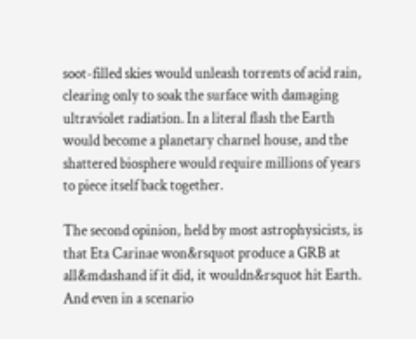soot-filled skies would unleash torrents of acid rain, clearing only to soak the surface with damaging ultraviolet radiation. In a literal flash the Earth would become a planetary charnel house, and the shattered biosphere would require millions of years to piece itself back together.

The second opinion, held by most astrophysicists, is that Eta Carinae won&rsquot produce a GRB at all&mdashand if it did, it wouldn&rsquot hit Earth. And even in a scenario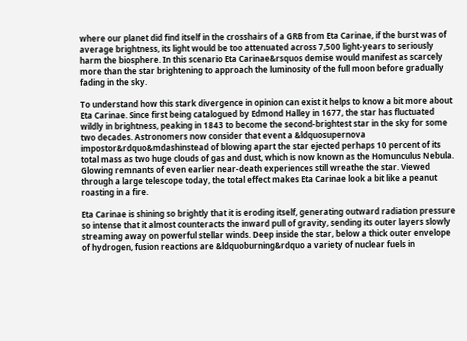where our planet did find itself in the crosshairs of a GRB from Eta Carinae, if the burst was of average brightness, its light would be too attenuated across 7,500 light-years to seriously harm the biosphere. In this scenario Eta Carinae&rsquos demise would manifest as scarcely more than the star brightening to approach the luminosity of the full moon before gradually fading in the sky.

To understand how this stark divergence in opinion can exist it helps to know a bit more about Eta Carinae. Since first being catalogued by Edmond Halley in 1677, the star has fluctuated wildly in brightness, peaking in 1843 to become the second-brightest star in the sky for some two decades. Astronomers now consider that event a &ldquosupernova impostor&rdquo&mdashinstead of blowing apart the star ejected perhaps 10 percent of its total mass as two huge clouds of gas and dust, which is now known as the Homunculus Nebula. Glowing remnants of even earlier near-death experiences still wreathe the star. Viewed through a large telescope today, the total effect makes Eta Carinae look a bit like a peanut roasting in a fire.

Eta Carinae is shining so brightly that it is eroding itself, generating outward radiation pressure so intense that it almost counteracts the inward pull of gravity, sending its outer layers slowly streaming away on powerful stellar winds. Deep inside the star, below a thick outer envelope of hydrogen, fusion reactions are &ldquoburning&rdquo a variety of nuclear fuels in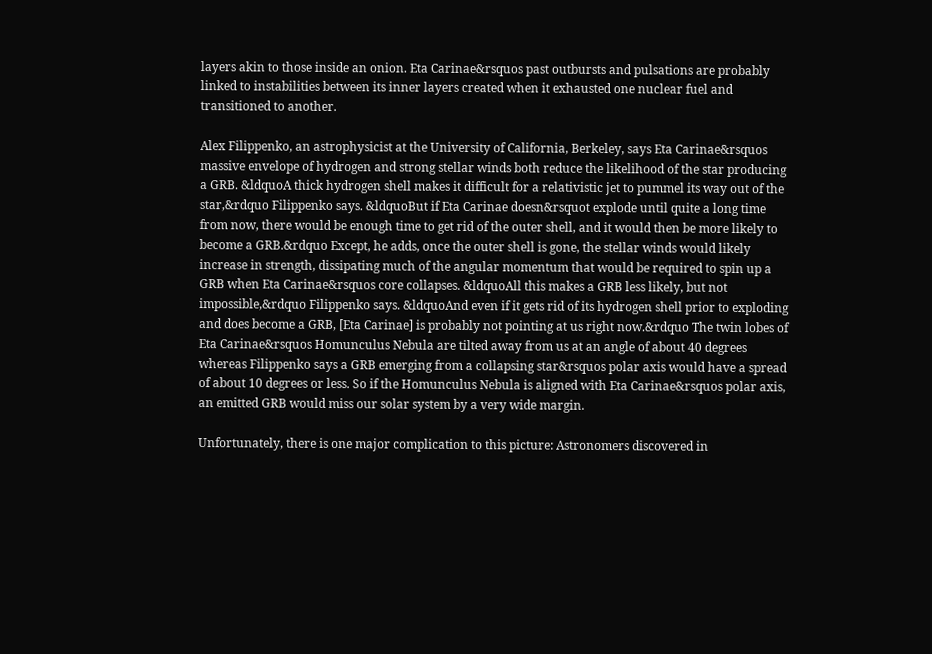layers akin to those inside an onion. Eta Carinae&rsquos past outbursts and pulsations are probably linked to instabilities between its inner layers created when it exhausted one nuclear fuel and transitioned to another.

Alex Filippenko, an astrophysicist at the University of California, Berkeley, says Eta Carinae&rsquos massive envelope of hydrogen and strong stellar winds both reduce the likelihood of the star producing a GRB. &ldquoA thick hydrogen shell makes it difficult for a relativistic jet to pummel its way out of the star,&rdquo Filippenko says. &ldquoBut if Eta Carinae doesn&rsquot explode until quite a long time from now, there would be enough time to get rid of the outer shell, and it would then be more likely to become a GRB.&rdquo Except, he adds, once the outer shell is gone, the stellar winds would likely increase in strength, dissipating much of the angular momentum that would be required to spin up a GRB when Eta Carinae&rsquos core collapses. &ldquoAll this makes a GRB less likely, but not impossible,&rdquo Filippenko says. &ldquoAnd even if it gets rid of its hydrogen shell prior to exploding and does become a GRB, [Eta Carinae] is probably not pointing at us right now.&rdquo The twin lobes of Eta Carinae&rsquos Homunculus Nebula are tilted away from us at an angle of about 40 degrees whereas Filippenko says a GRB emerging from a collapsing star&rsquos polar axis would have a spread of about 10 degrees or less. So if the Homunculus Nebula is aligned with Eta Carinae&rsquos polar axis, an emitted GRB would miss our solar system by a very wide margin.

Unfortunately, there is one major complication to this picture: Astronomers discovered in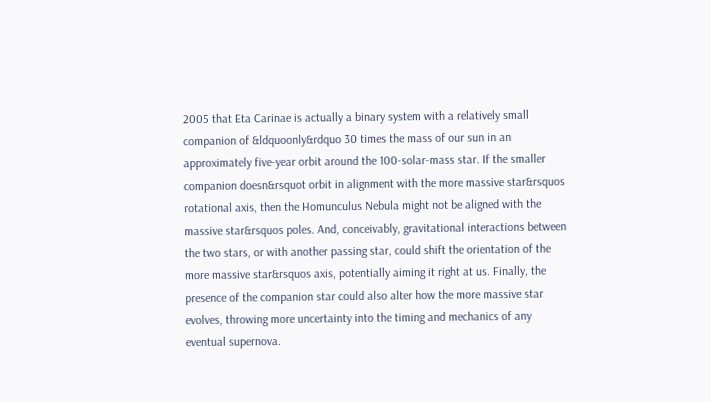2005 that Eta Carinae is actually a binary system with a relatively small companion of &ldquoonly&rdquo 30 times the mass of our sun in an approximately five-year orbit around the 100-solar-mass star. If the smaller companion doesn&rsquot orbit in alignment with the more massive star&rsquos rotational axis, then the Homunculus Nebula might not be aligned with the massive star&rsquos poles. And, conceivably, gravitational interactions between the two stars, or with another passing star, could shift the orientation of the more massive star&rsquos axis, potentially aiming it right at us. Finally, the presence of the companion star could also alter how the more massive star evolves, throwing more uncertainty into the timing and mechanics of any eventual supernova.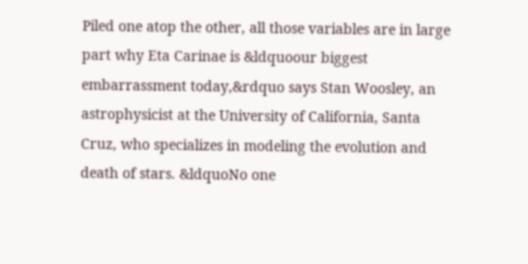Piled one atop the other, all those variables are in large part why Eta Carinae is &ldquoour biggest embarrassment today,&rdquo says Stan Woosley, an astrophysicist at the University of California, Santa Cruz, who specializes in modeling the evolution and death of stars. &ldquoNo one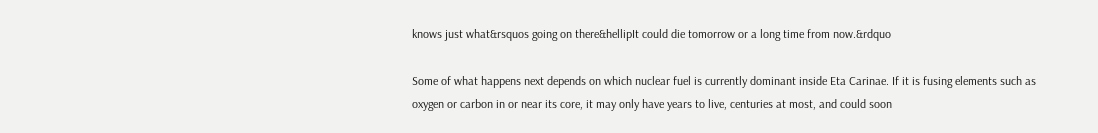knows just what&rsquos going on there&hellipIt could die tomorrow or a long time from now.&rdquo

Some of what happens next depends on which nuclear fuel is currently dominant inside Eta Carinae. If it is fusing elements such as oxygen or carbon in or near its core, it may only have years to live, centuries at most, and could soon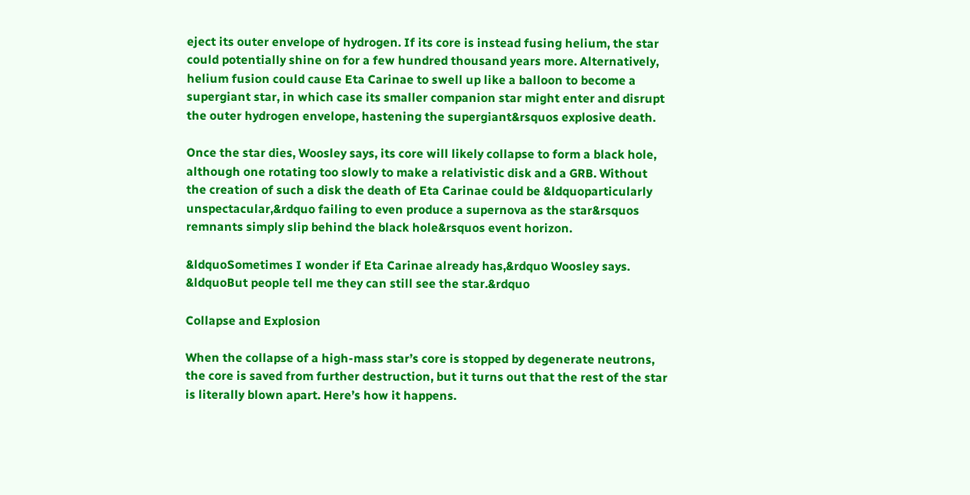eject its outer envelope of hydrogen. If its core is instead fusing helium, the star could potentially shine on for a few hundred thousand years more. Alternatively, helium fusion could cause Eta Carinae to swell up like a balloon to become a supergiant star, in which case its smaller companion star might enter and disrupt the outer hydrogen envelope, hastening the supergiant&rsquos explosive death.

Once the star dies, Woosley says, its core will likely collapse to form a black hole, although one rotating too slowly to make a relativistic disk and a GRB. Without the creation of such a disk the death of Eta Carinae could be &ldquoparticularly unspectacular,&rdquo failing to even produce a supernova as the star&rsquos remnants simply slip behind the black hole&rsquos event horizon.

&ldquoSometimes I wonder if Eta Carinae already has,&rdquo Woosley says. &ldquoBut people tell me they can still see the star.&rdquo

Collapse and Explosion

When the collapse of a high-mass star’s core is stopped by degenerate neutrons, the core is saved from further destruction, but it turns out that the rest of the star is literally blown apart. Here’s how it happens.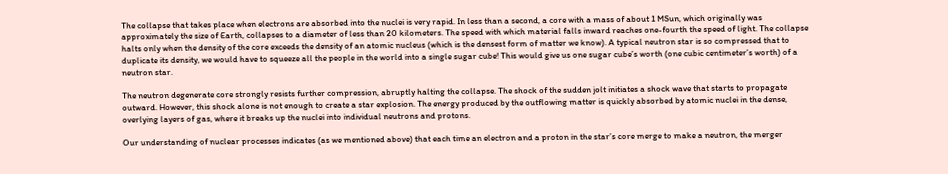The collapse that takes place when electrons are absorbed into the nuclei is very rapid. In less than a second, a core with a mass of about 1 MSun, which originally was approximately the size of Earth, collapses to a diameter of less than 20 kilometers. The speed with which material falls inward reaches one-fourth the speed of light. The collapse halts only when the density of the core exceeds the density of an atomic nucleus (which is the densest form of matter we know). A typical neutron star is so compressed that to duplicate its density, we would have to squeeze all the people in the world into a single sugar cube! This would give us one sugar cube’s worth (one cubic centimeter’s worth) of a neutron star.

The neutron degenerate core strongly resists further compression, abruptly halting the collapse. The shock of the sudden jolt initiates a shock wave that starts to propagate outward. However, this shock alone is not enough to create a star explosion. The energy produced by the outflowing matter is quickly absorbed by atomic nuclei in the dense, overlying layers of gas, where it breaks up the nuclei into individual neutrons and protons.

Our understanding of nuclear processes indicates (as we mentioned above) that each time an electron and a proton in the star’s core merge to make a neutron, the merger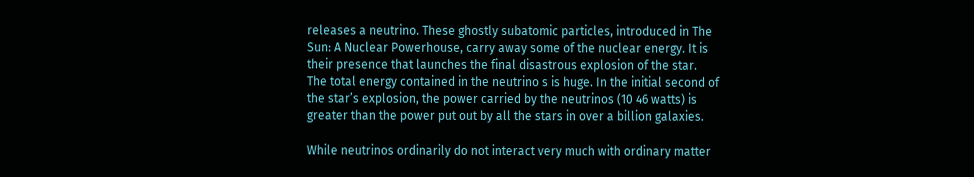releases a neutrino. These ghostly subatomic particles, introduced in The Sun: A Nuclear Powerhouse, carry away some of the nuclear energy. It is their presence that launches the final disastrous explosion of the star. The total energy contained in the neutrino s is huge. In the initial second of the star’s explosion, the power carried by the neutrinos (10 46 watts) is greater than the power put out by all the stars in over a billion galaxies.

While neutrinos ordinarily do not interact very much with ordinary matter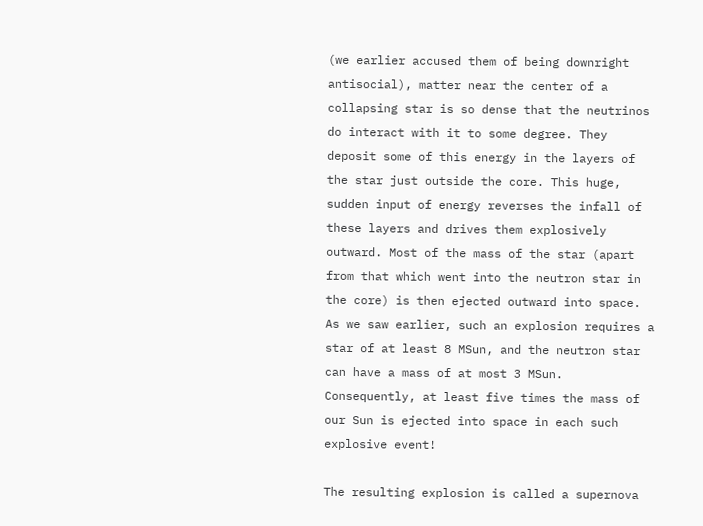(we earlier accused them of being downright antisocial), matter near the center of a collapsing star is so dense that the neutrinos do interact with it to some degree. They deposit some of this energy in the layers of the star just outside the core. This huge, sudden input of energy reverses the infall of these layers and drives them explosively outward. Most of the mass of the star (apart from that which went into the neutron star in the core) is then ejected outward into space. As we saw earlier, such an explosion requires a star of at least 8 MSun, and the neutron star can have a mass of at most 3 MSun. Consequently, at least five times the mass of our Sun is ejected into space in each such explosive event!

The resulting explosion is called a supernova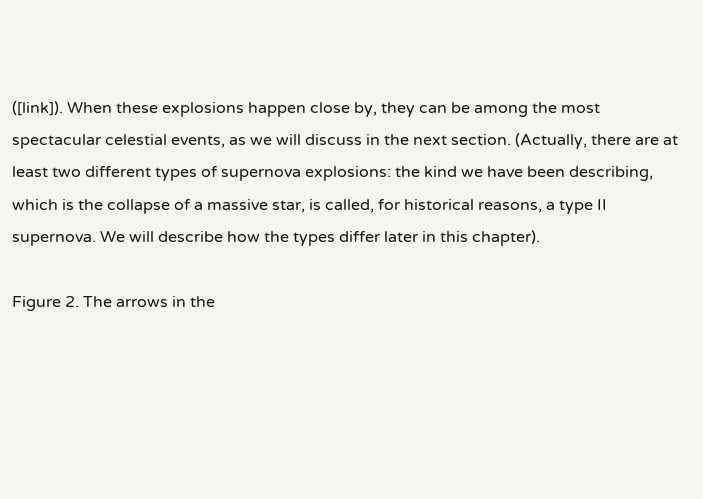([link]). When these explosions happen close by, they can be among the most spectacular celestial events, as we will discuss in the next section. (Actually, there are at least two different types of supernova explosions: the kind we have been describing, which is the collapse of a massive star, is called, for historical reasons, a type II supernova. We will describe how the types differ later in this chapter).

Figure 2. The arrows in the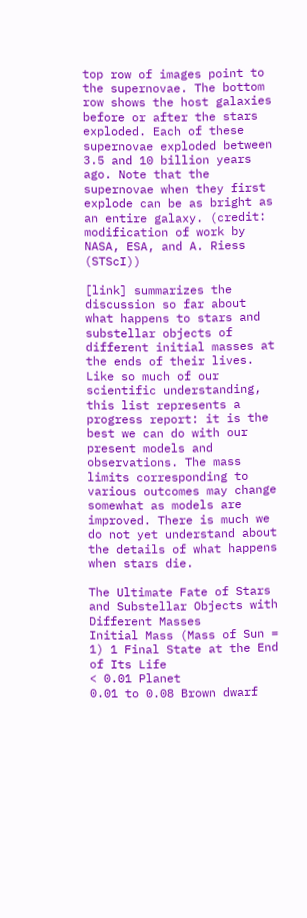top row of images point to the supernovae. The bottom row shows the host galaxies before or after the stars exploded. Each of these supernovae exploded between 3.5 and 10 billion years ago. Note that the supernovae when they first explode can be as bright as an entire galaxy. (credit: modification of work by NASA, ESA, and A. Riess (STScI))

[link] summarizes the discussion so far about what happens to stars and substellar objects of different initial masses at the ends of their lives. Like so much of our scientific understanding, this list represents a progress report: it is the best we can do with our present models and observations. The mass limits corresponding to various outcomes may change somewhat as models are improved. There is much we do not yet understand about the details of what happens when stars die.

The Ultimate Fate of Stars and Substellar Objects with Different Masses
Initial Mass (Mass of Sun = 1) 1 Final State at the End of Its Life
< 0.01 Planet
0.01 to 0.08 Brown dwarf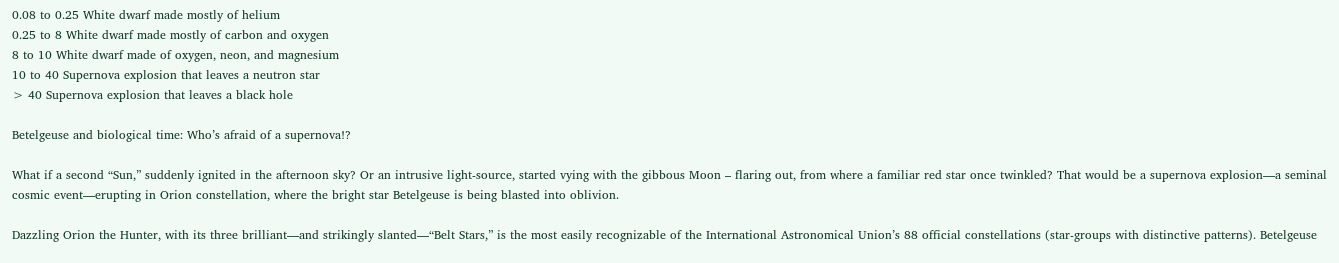0.08 to 0.25 White dwarf made mostly of helium
0.25 to 8 White dwarf made mostly of carbon and oxygen
8 to 10 White dwarf made of oxygen, neon, and magnesium
10 to 40 Supernova explosion that leaves a neutron star
> 40 Supernova explosion that leaves a black hole

Betelgeuse and biological time: Who’s afraid of a supernova!?

What if a second “Sun,” suddenly ignited in the afternoon sky? Or an intrusive light-source, started vying with the gibbous Moon – flaring out, from where a familiar red star once twinkled? That would be a supernova explosion—a seminal cosmic event—erupting in Orion constellation, where the bright star Betelgeuse is being blasted into oblivion.

Dazzling Orion the Hunter, with its three brilliant—and strikingly slanted—“Belt Stars,” is the most easily recognizable of the International Astronomical Union’s 88 official constellations (star-groups with distinctive patterns). Betelgeuse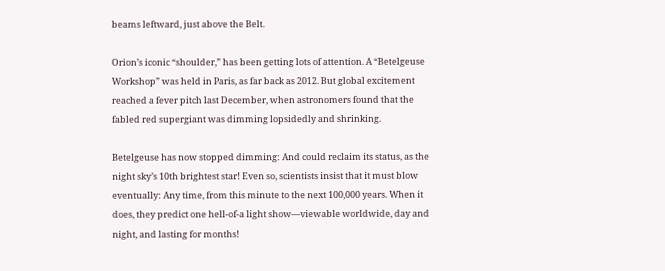beams leftward, just above the Belt.

Orion’s iconic “shoulder,” has been getting lots of attention. A “Betelgeuse Workshop” was held in Paris, as far back as 2012. But global excitement reached a fever pitch last December, when astronomers found that the fabled red supergiant was dimming lopsidedly and shrinking.

Betelgeuse has now stopped dimming: And could reclaim its status, as the night sky’s 10th brightest star! Even so, scientists insist that it must blow eventually: Any time, from this minute to the next 100,000 years. When it does, they predict one hell-of-a light show—viewable worldwide, day and night, and lasting for months!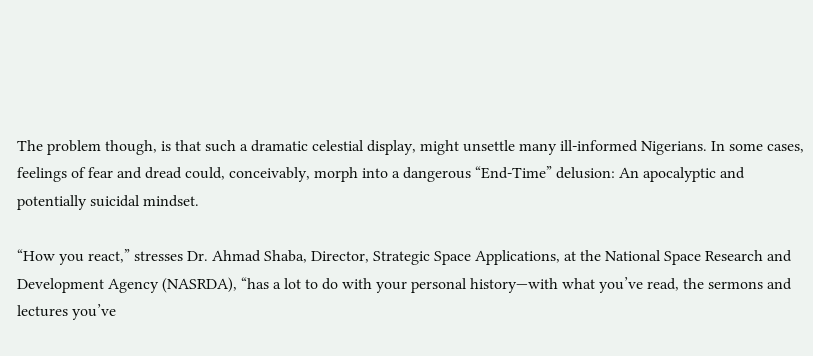The problem though, is that such a dramatic celestial display, might unsettle many ill-informed Nigerians. In some cases, feelings of fear and dread could, conceivably, morph into a dangerous “End-Time” delusion: An apocalyptic and potentially suicidal mindset.

“How you react,” stresses Dr. Ahmad Shaba, Director, Strategic Space Applications, at the National Space Research and Development Agency (NASRDA), “has a lot to do with your personal history—with what you’ve read, the sermons and lectures you’ve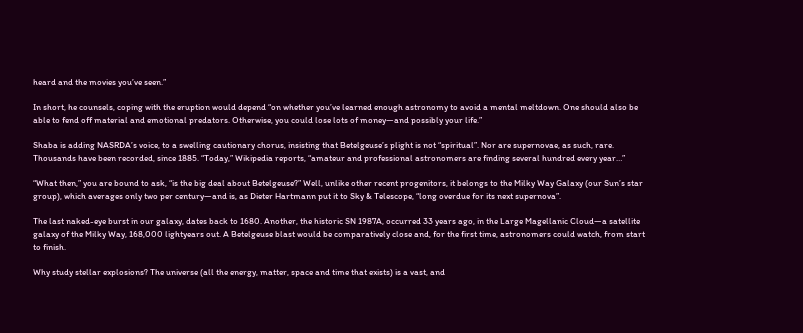heard and the movies you’ve seen.”

In short, he counsels, coping with the eruption would depend “on whether you’ve learned enough astronomy to avoid a mental meltdown. One should also be able to fend off material and emotional predators. Otherwise, you could lose lots of money—and possibly your life.”

Shaba is adding NASRDA’s voice, to a swelling cautionary chorus, insisting that Betelgeuse’s plight is not “spiritual”. Nor are supernovae, as such, rare. Thousands have been recorded, since 1885. “Today,” Wikipedia reports, “amateur and professional astronomers are finding several hundred every year…”

“What then,” you are bound to ask, “is the big deal about Betelgeuse?” Well, unlike other recent progenitors, it belongs to the Milky Way Galaxy (our Sun’s star group), which averages only two per century—and is, as Dieter Hartmann put it to Sky & Telescope, “long overdue for its next supernova”.

The last naked-eye burst in our galaxy, dates back to 1680. Another, the historic SN 1987A, occurred 33 years ago, in the Large Magellanic Cloud—a satellite galaxy of the Milky Way, 168,000 lightyears out. A Betelgeuse blast would be comparatively close and, for the first time, astronomers could watch, from start to finish.

Why study stellar explosions? The universe (all the energy, matter, space and time that exists) is a vast, and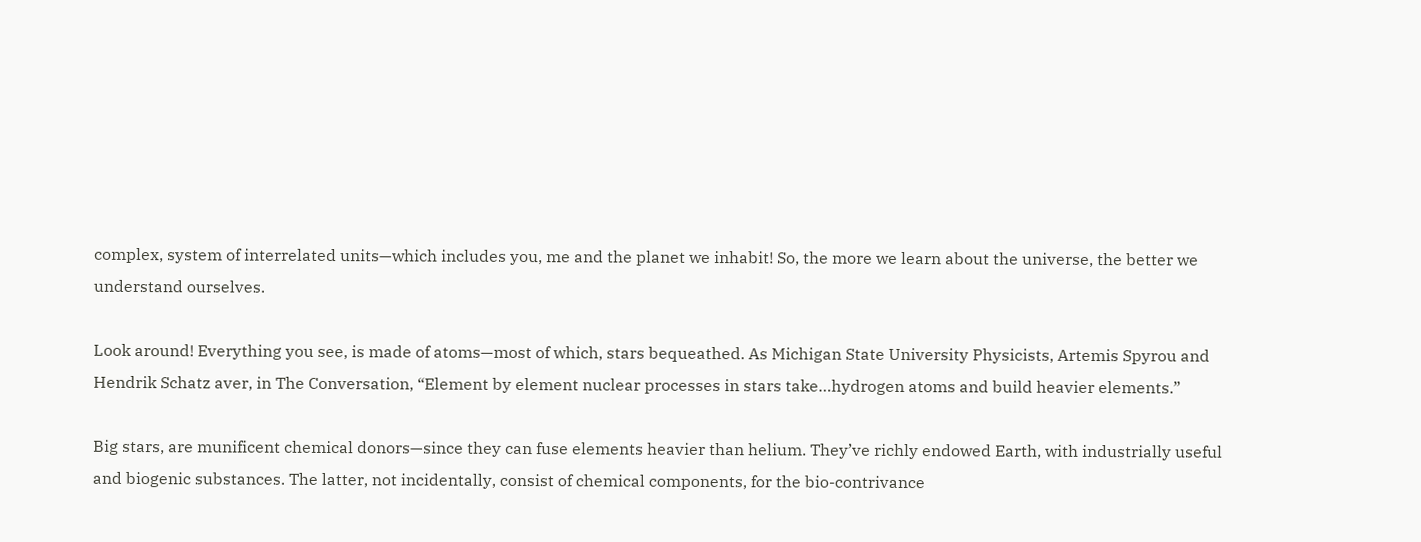complex, system of interrelated units—which includes you, me and the planet we inhabit! So, the more we learn about the universe, the better we understand ourselves.

Look around! Everything you see, is made of atoms—most of which, stars bequeathed. As Michigan State University Physicists, Artemis Spyrou and Hendrik Schatz aver, in The Conversation, “Element by element nuclear processes in stars take…hydrogen atoms and build heavier elements.”

Big stars, are munificent chemical donors—since they can fuse elements heavier than helium. They’ve richly endowed Earth, with industrially useful and biogenic substances. The latter, not incidentally, consist of chemical components, for the bio-contrivance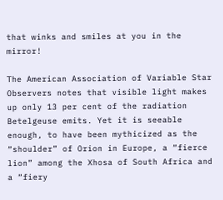that winks and smiles at you in the mirror!

The American Association of Variable Star Observers notes that visible light makes up only 13 per cent of the radiation Betelgeuse emits. Yet it is seeable enough, to have been mythicized as the “shoulder” of Orion in Europe, a “fierce lion” among the Xhosa of South Africa and a “fiery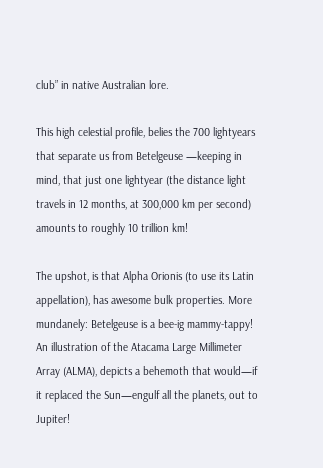club” in native Australian lore.

This high celestial profile, belies the 700 lightyears that separate us from Betelgeuse —keeping in mind, that just one lightyear (the distance light travels in 12 months, at 300,000 km per second) amounts to roughly 10 trillion km!

The upshot, is that Alpha Orionis (to use its Latin appellation), has awesome bulk properties. More mundanely: Betelgeuse is a bee-ig mammy-tappy! An illustration of the Atacama Large Millimeter Array (ALMA), depicts a behemoth that would—if it replaced the Sun—engulf all the planets, out to Jupiter!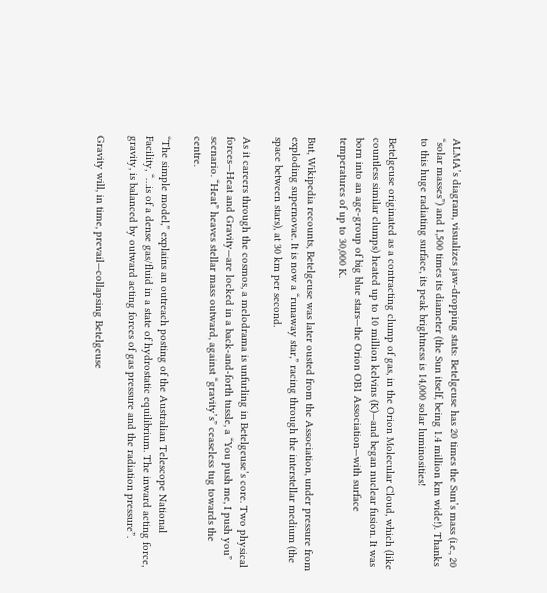ALMA’s diagram, visualizes jaw-dropping stats: Betelgeuse has 20 times the Sun’s mass (i.e., 20 “solar masses”) and 1,500 times its diameter (the Sun itself, being 1.4 million km wide!). Thanks to this huge radiating surface, its peak brightness is 14,000 solar luminosities!

Betelgeuse originated as a contracting clump of gas, in the Orion Molecular Cloud, which (like countless similar clumps) heated up to 10 million kelvins (K)—and began nuclear fusion. It was born into an age-group of big blue stars—the Orion OB1 Association—with surface temperatures of up to 30,000 K.

But, Wikipedia recounts, Betelgeuse was later ousted from the Association, under pressure from exploding supernovae. It is now a “runaway star,” racing through the interstellar medium (the space between stars), at 30 km per second.

As it careers through the cosmos, a melodrama is unfurling in Betelgeuse’s core. Two physical forces—Heat and Gravity—are locked in a back-and-forth tussle, a “You push me, I push you” scenario. “Heat” heaves stellar mass outward, against “gravity’s” ceaseless tug towards the centre.

“The simple model,” explains an outreach posting of the Australian Telescope National Facility, “…is of a dense gas/fluid in a state of hydrostatic equilibrium. The inward acting force, gravity, is balanced by outward acting forces of gas pressure and the radiation pressure”.

Gravity will, in time, prevail—collapsing Betelgeuse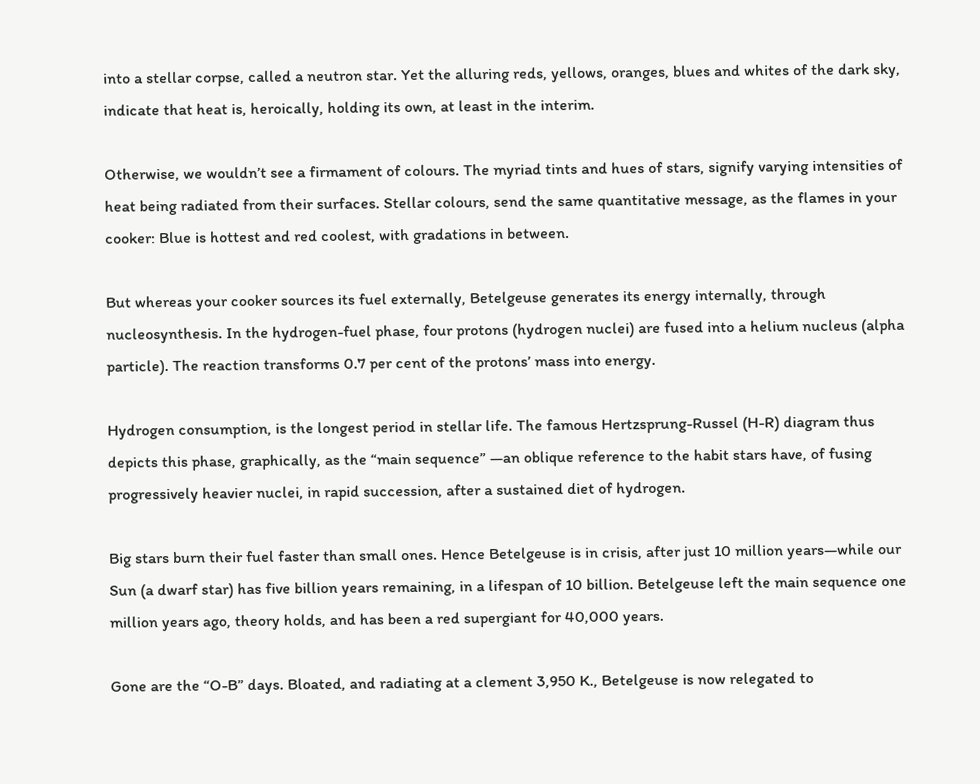into a stellar corpse, called a neutron star. Yet the alluring reds, yellows, oranges, blues and whites of the dark sky, indicate that heat is, heroically, holding its own, at least in the interim.

Otherwise, we wouldn’t see a firmament of colours. The myriad tints and hues of stars, signify varying intensities of heat being radiated from their surfaces. Stellar colours, send the same quantitative message, as the flames in your cooker: Blue is hottest and red coolest, with gradations in between.

But whereas your cooker sources its fuel externally, Betelgeuse generates its energy internally, through nucleosynthesis. In the hydrogen-fuel phase, four protons (hydrogen nuclei) are fused into a helium nucleus (alpha particle). The reaction transforms 0.7 per cent of the protons’ mass into energy.

Hydrogen consumption, is the longest period in stellar life. The famous Hertzsprung-Russel (H-R) diagram thus depicts this phase, graphically, as the “main sequence” —an oblique reference to the habit stars have, of fusing progressively heavier nuclei, in rapid succession, after a sustained diet of hydrogen.

Big stars burn their fuel faster than small ones. Hence Betelgeuse is in crisis, after just 10 million years—while our Sun (a dwarf star) has five billion years remaining, in a lifespan of 10 billion. Betelgeuse left the main sequence one million years ago, theory holds, and has been a red supergiant for 40,000 years.

Gone are the “O-B” days. Bloated, and radiating at a clement 3,950 K., Betelgeuse is now relegated to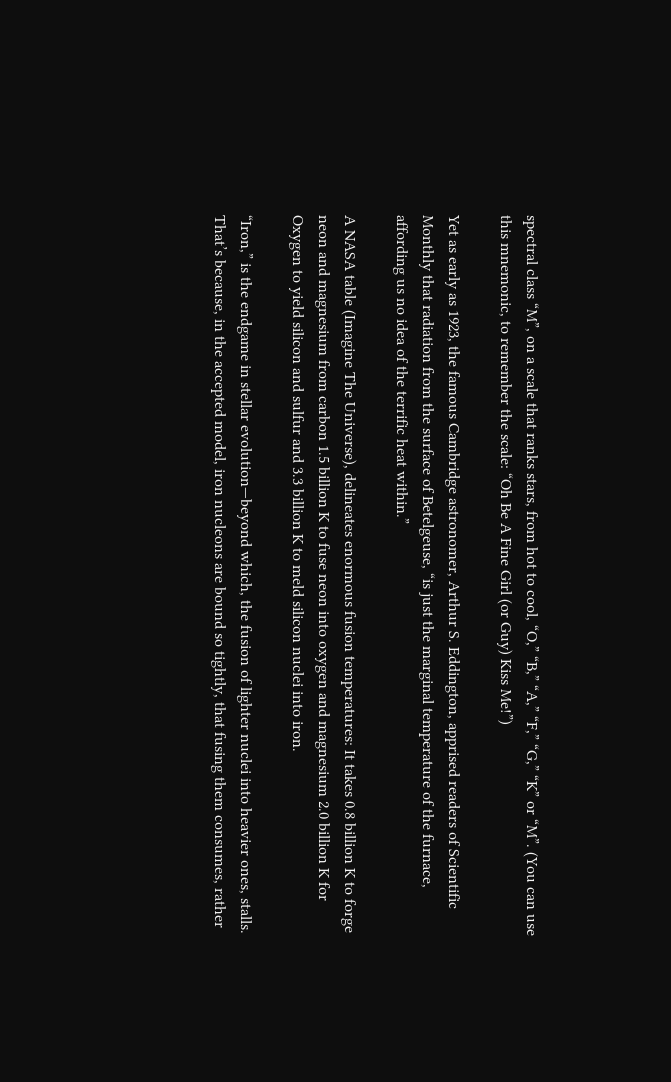spectral class “M”, on a scale that ranks stars, from hot to cool, “O,” “B,” “A,” “F,” “G,” “K” or “M”. (You can use this mnemonic, to remember the scale: “Oh Be A Fine Girl (or Guy) Kiss Me!”)

Yet as early as 1923, the famous Cambridge astronomer, Arthur S. Eddington, apprised readers of Scientific Monthly that radiation from the surface of Betelgeuse, “is just the marginal temperature of the furnace, affording us no idea of the terrific heat within.”

A NASA table (Imagine The Universe), delineates enormous fusion temperatures: It takes 0.8 billion K to forge neon and magnesium from carbon 1.5 billion K to fuse neon into oxygen and magnesium 2.0 billion K for Oxygen to yield silicon and sulfur and 3.3 billion K to meld silicon nuclei into iron.

“Iron,” is the endgame in stellar evolution—beyond which, the fusion of lighter nuclei into heavier ones, stalls. That’s because, in the accepted model, iron nucleons are bound so tightly, that fusing them consumes, rather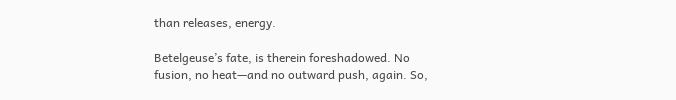than releases, energy.

Betelgeuse’s fate, is therein foreshadowed. No fusion, no heat—and no outward push, again. So,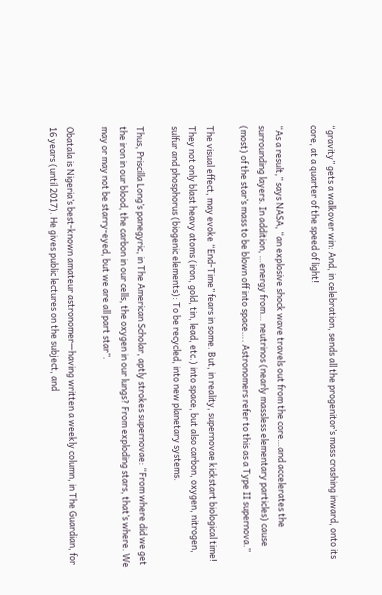“gravity” gets a walkover win: And, in celebration, sends all the progenitor’s mass crashing inward, onto its core, at a quarter of the speed of light!

“As a result,” says NASA, “an explosive shock wave travels out from the core…and accelerates the surrounding layers. In addition, …energy from… neutrinos (nearly massless elementary particles) cause (most) of the star’s mass to be blown off into space…. Astronomers refer to this as a Type II supernova.”

The visual effect, may evoke “End-Time” fears in some. But, in reality, supernovae kickstart biological time! They not only blast heavy atoms (iron, gold, tin, lead, etc.) into space, but also carbon, oxygen, nitrogen, sulfur and phosphorus (biogenic elements): To be recycled, into new planetary systems.

Thus, Priscilla Long’s panegyric, in The American Scholar, aptly strokes supernovae: “From where did we get the iron in our blood, the carbon in our cells, the oxygen in our lungs? From exploding stars, that’s where. We may or may not be starry-eyed, but we are all part star”.

Obatala is Nigeria’s best-known amateur astronomer—having written a weekly column, in The Guardian, for 16 years (until 2017). He gives public lectures on the subject, and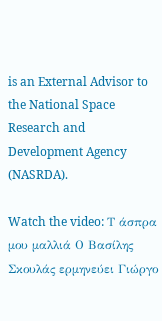is an External Advisor to the National Space Research and Development Agency (NASRDA).

Watch the video: Τ άσπρα μου μαλλιά Ο Βασίλης Σκουλάς ερμηνεύει Γιώργο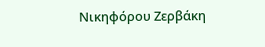Νικηφόρου Ζερβάκη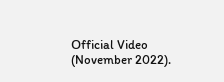Οfficial Video (November 2022).